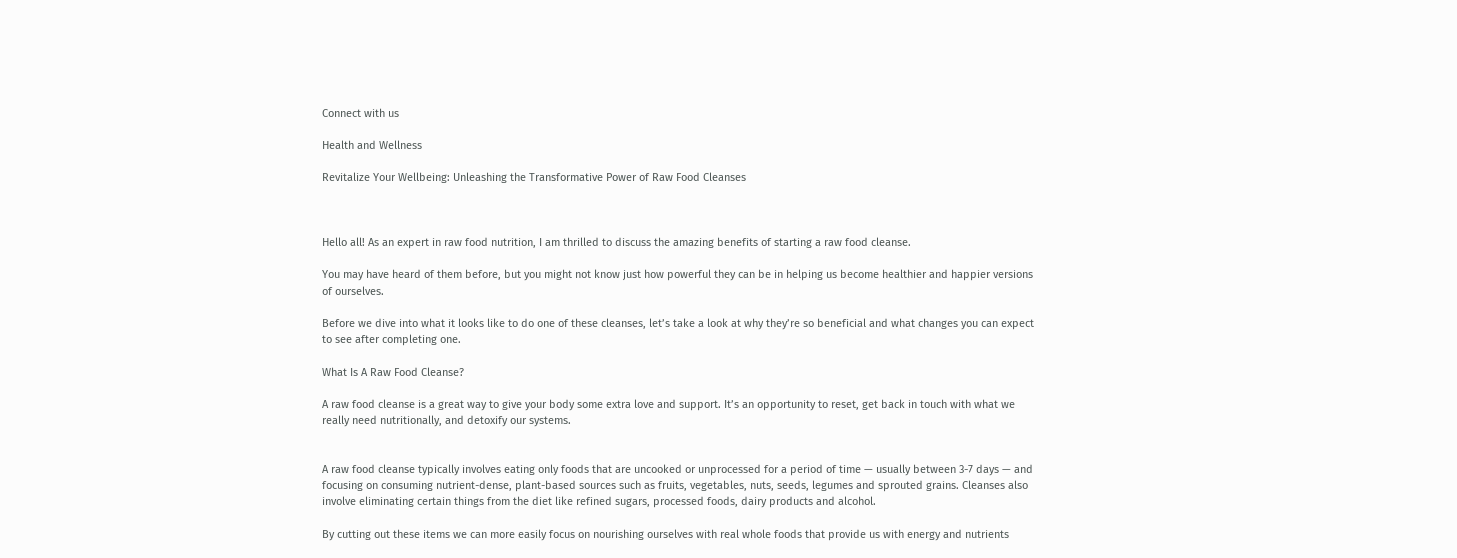Connect with us

Health and Wellness

Revitalize Your Wellbeing: Unleashing the Transformative Power of Raw Food Cleanses



Hello all! As an expert in raw food nutrition, I am thrilled to discuss the amazing benefits of starting a raw food cleanse.

You may have heard of them before, but you might not know just how powerful they can be in helping us become healthier and happier versions of ourselves.

Before we dive into what it looks like to do one of these cleanses, let’s take a look at why they’re so beneficial and what changes you can expect to see after completing one.

What Is A Raw Food Cleanse?

A raw food cleanse is a great way to give your body some extra love and support. It’s an opportunity to reset, get back in touch with what we really need nutritionally, and detoxify our systems.


A raw food cleanse typically involves eating only foods that are uncooked or unprocessed for a period of time — usually between 3-7 days — and focusing on consuming nutrient-dense, plant-based sources such as fruits, vegetables, nuts, seeds, legumes and sprouted grains. Cleanses also involve eliminating certain things from the diet like refined sugars, processed foods, dairy products and alcohol.

By cutting out these items we can more easily focus on nourishing ourselves with real whole foods that provide us with energy and nutrients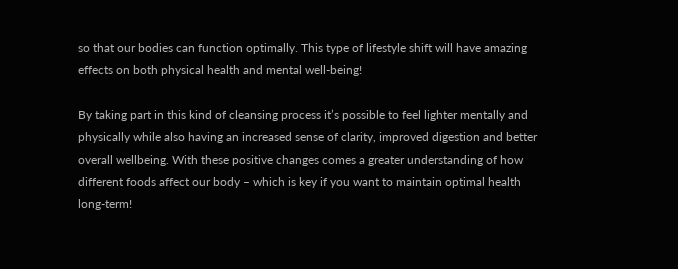so that our bodies can function optimally. This type of lifestyle shift will have amazing effects on both physical health and mental well-being!

By taking part in this kind of cleansing process it’s possible to feel lighter mentally and physically while also having an increased sense of clarity, improved digestion and better overall wellbeing. With these positive changes comes a greater understanding of how different foods affect our body – which is key if you want to maintain optimal health long-term!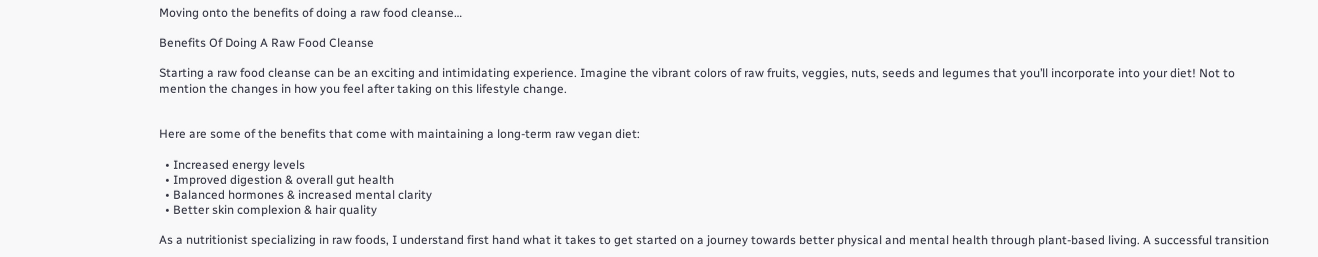Moving onto the benefits of doing a raw food cleanse…

Benefits Of Doing A Raw Food Cleanse

Starting a raw food cleanse can be an exciting and intimidating experience. Imagine the vibrant colors of raw fruits, veggies, nuts, seeds and legumes that you’ll incorporate into your diet! Not to mention the changes in how you feel after taking on this lifestyle change.


Here are some of the benefits that come with maintaining a long-term raw vegan diet:

  • Increased energy levels
  • Improved digestion & overall gut health
  • Balanced hormones & increased mental clarity
  • Better skin complexion & hair quality

As a nutritionist specializing in raw foods, I understand first hand what it takes to get started on a journey towards better physical and mental health through plant-based living. A successful transition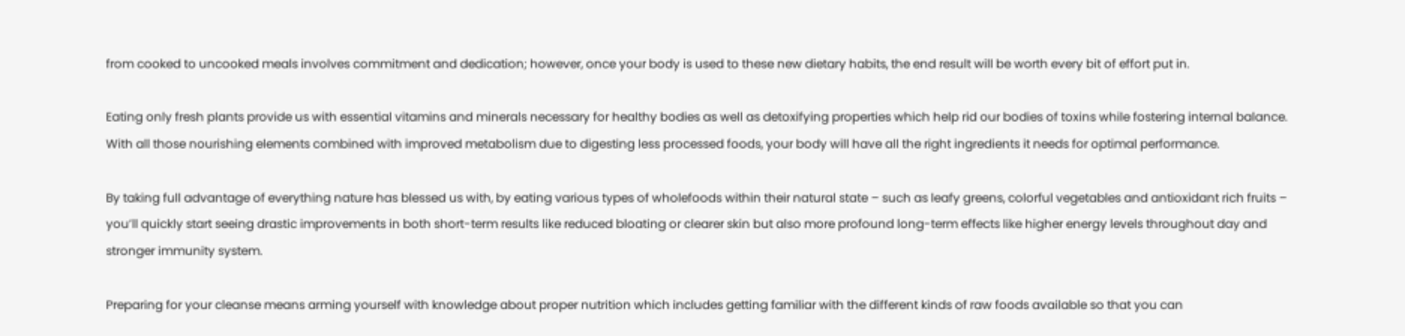from cooked to uncooked meals involves commitment and dedication; however, once your body is used to these new dietary habits, the end result will be worth every bit of effort put in.

Eating only fresh plants provide us with essential vitamins and minerals necessary for healthy bodies as well as detoxifying properties which help rid our bodies of toxins while fostering internal balance. With all those nourishing elements combined with improved metabolism due to digesting less processed foods, your body will have all the right ingredients it needs for optimal performance.

By taking full advantage of everything nature has blessed us with, by eating various types of wholefoods within their natural state – such as leafy greens, colorful vegetables and antioxidant rich fruits – you’ll quickly start seeing drastic improvements in both short-term results like reduced bloating or clearer skin but also more profound long-term effects like higher energy levels throughout day and stronger immunity system.

Preparing for your cleanse means arming yourself with knowledge about proper nutrition which includes getting familiar with the different kinds of raw foods available so that you can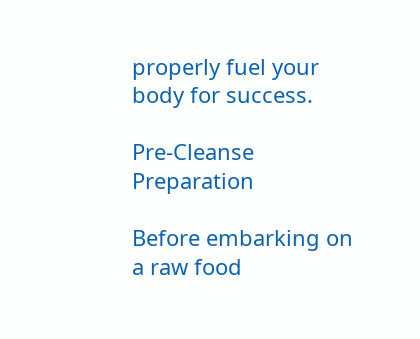properly fuel your body for success.

Pre-Cleanse Preparation

Before embarking on a raw food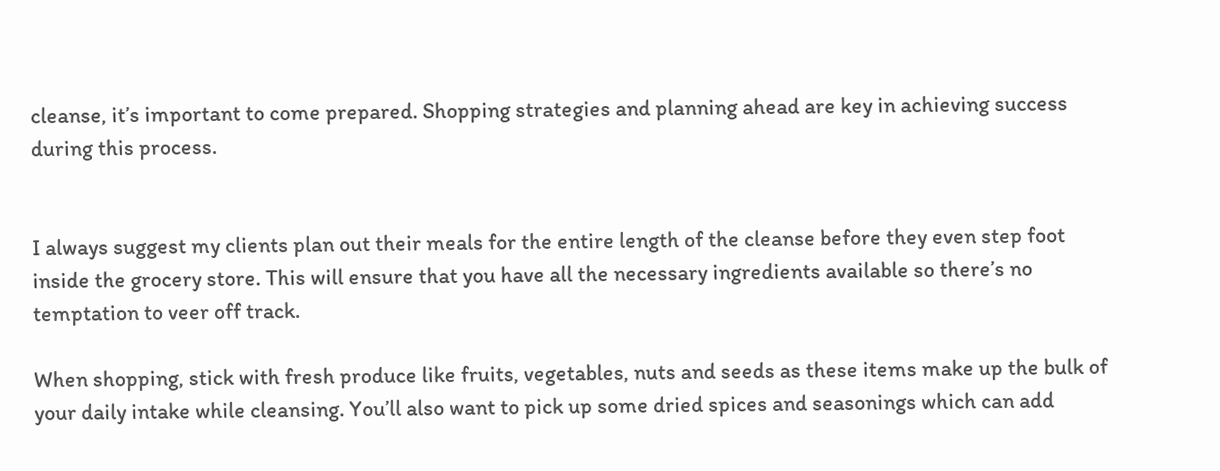cleanse, it’s important to come prepared. Shopping strategies and planning ahead are key in achieving success during this process.


I always suggest my clients plan out their meals for the entire length of the cleanse before they even step foot inside the grocery store. This will ensure that you have all the necessary ingredients available so there’s no temptation to veer off track.

When shopping, stick with fresh produce like fruits, vegetables, nuts and seeds as these items make up the bulk of your daily intake while cleansing. You’ll also want to pick up some dried spices and seasonings which can add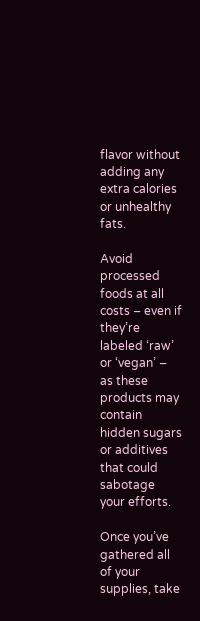flavor without adding any extra calories or unhealthy fats.

Avoid processed foods at all costs – even if they’re labeled ‘raw’ or ‘vegan’ – as these products may contain hidden sugars or additives that could sabotage your efforts.

Once you’ve gathered all of your supplies, take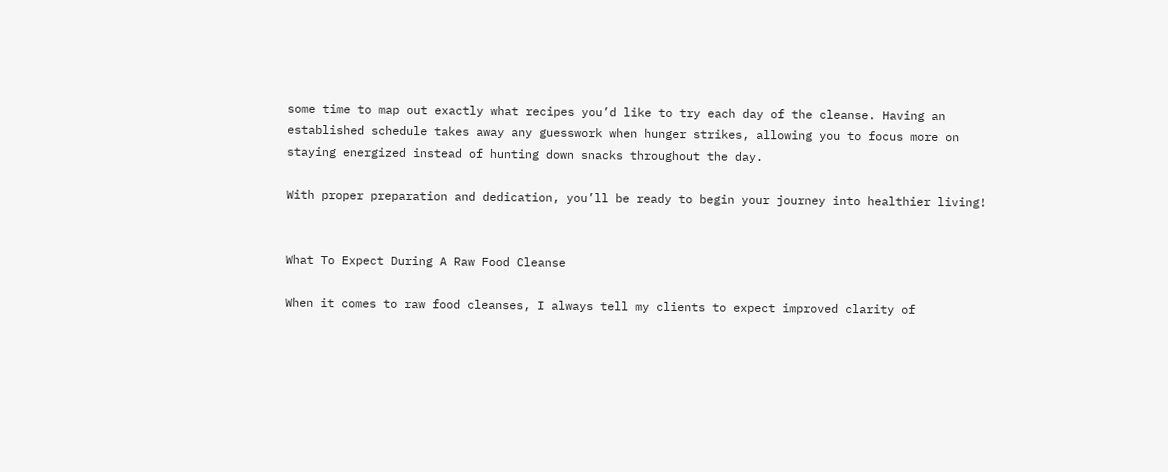some time to map out exactly what recipes you’d like to try each day of the cleanse. Having an established schedule takes away any guesswork when hunger strikes, allowing you to focus more on staying energized instead of hunting down snacks throughout the day.

With proper preparation and dedication, you’ll be ready to begin your journey into healthier living!


What To Expect During A Raw Food Cleanse

When it comes to raw food cleanses, I always tell my clients to expect improved clarity of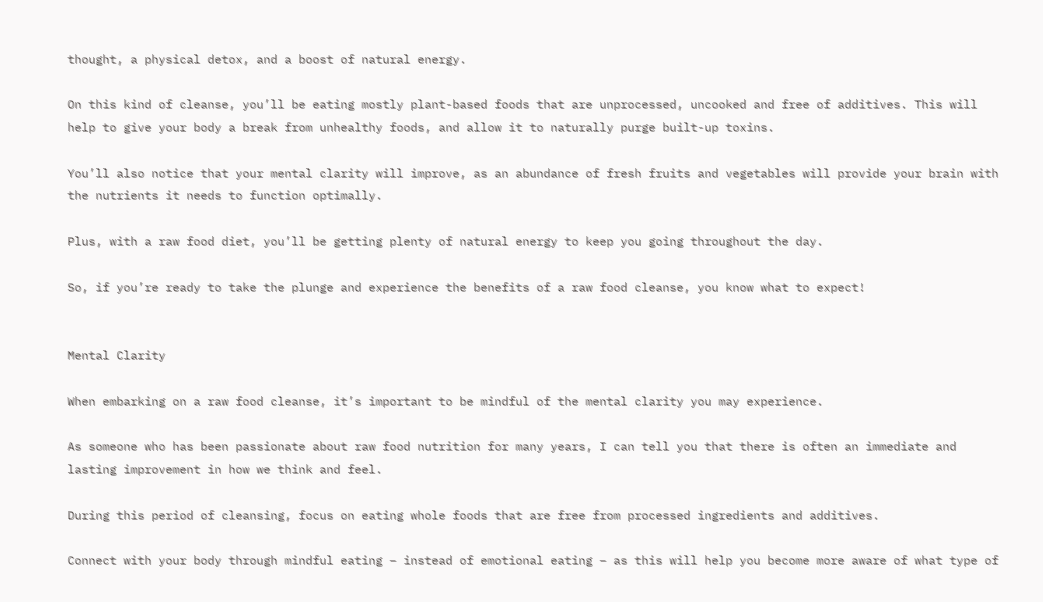thought, a physical detox, and a boost of natural energy.

On this kind of cleanse, you’ll be eating mostly plant-based foods that are unprocessed, uncooked and free of additives. This will help to give your body a break from unhealthy foods, and allow it to naturally purge built-up toxins.

You’ll also notice that your mental clarity will improve, as an abundance of fresh fruits and vegetables will provide your brain with the nutrients it needs to function optimally.

Plus, with a raw food diet, you’ll be getting plenty of natural energy to keep you going throughout the day.

So, if you’re ready to take the plunge and experience the benefits of a raw food cleanse, you know what to expect!


Mental Clarity

When embarking on a raw food cleanse, it’s important to be mindful of the mental clarity you may experience.

As someone who has been passionate about raw food nutrition for many years, I can tell you that there is often an immediate and lasting improvement in how we think and feel.

During this period of cleansing, focus on eating whole foods that are free from processed ingredients and additives.

Connect with your body through mindful eating – instead of emotional eating – as this will help you become more aware of what type of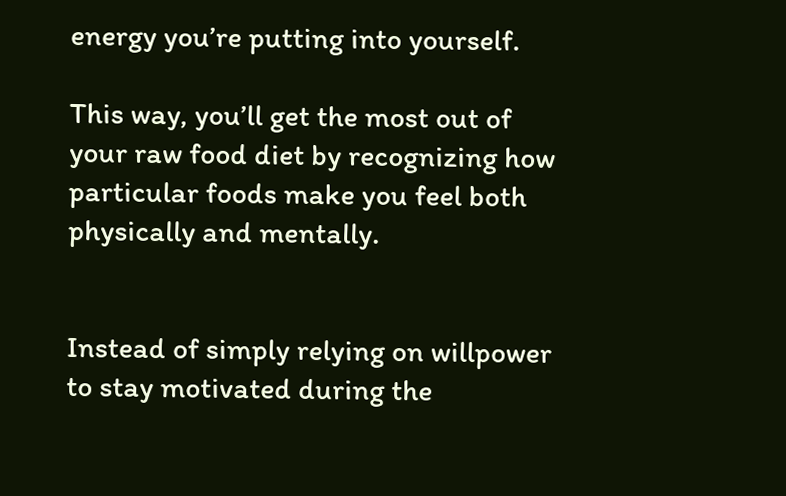energy you’re putting into yourself.

This way, you’ll get the most out of your raw food diet by recognizing how particular foods make you feel both physically and mentally.


Instead of simply relying on willpower to stay motivated during the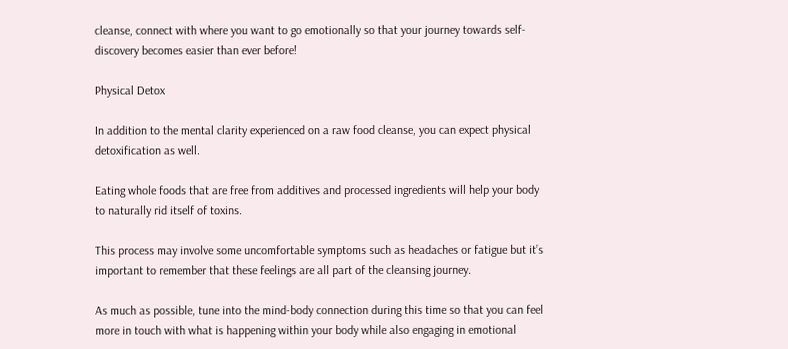cleanse, connect with where you want to go emotionally so that your journey towards self-discovery becomes easier than ever before!

Physical Detox

In addition to the mental clarity experienced on a raw food cleanse, you can expect physical detoxification as well.

Eating whole foods that are free from additives and processed ingredients will help your body to naturally rid itself of toxins.

This process may involve some uncomfortable symptoms such as headaches or fatigue but it’s important to remember that these feelings are all part of the cleansing journey.

As much as possible, tune into the mind-body connection during this time so that you can feel more in touch with what is happening within your body while also engaging in emotional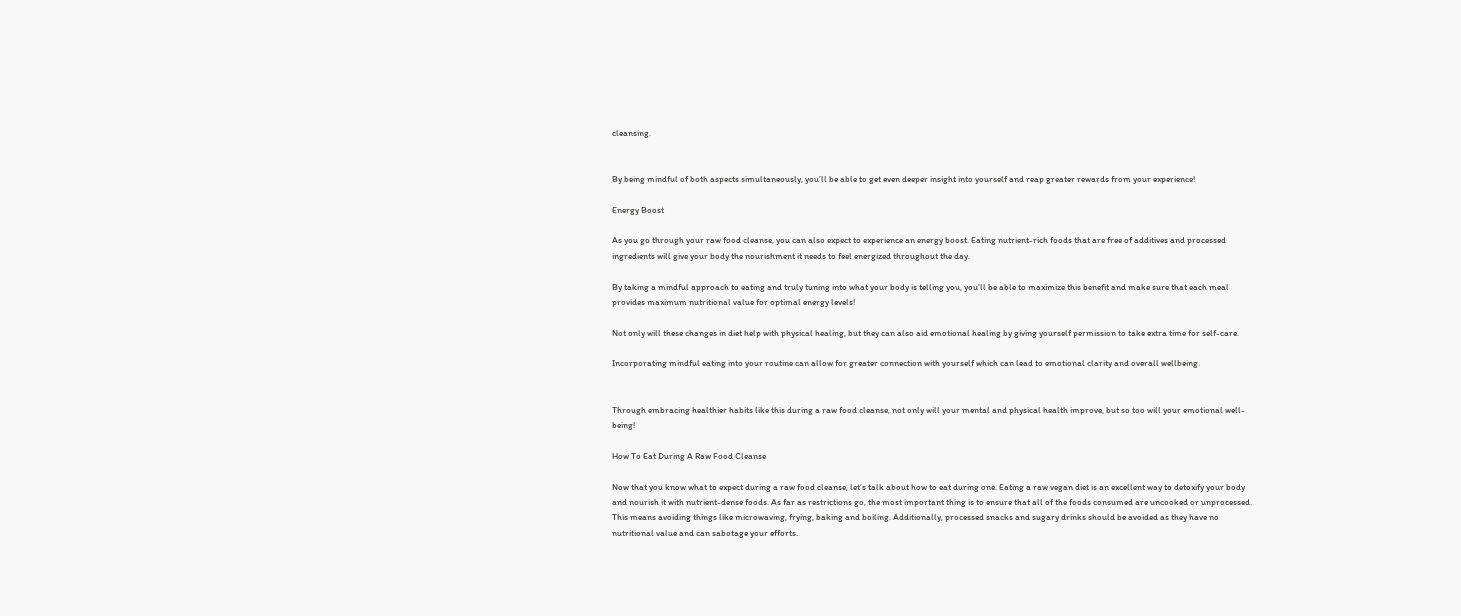cleansing.


By being mindful of both aspects simultaneously, you’ll be able to get even deeper insight into yourself and reap greater rewards from your experience!

Energy Boost

As you go through your raw food cleanse, you can also expect to experience an energy boost. Eating nutrient-rich foods that are free of additives and processed ingredients will give your body the nourishment it needs to feel energized throughout the day.

By taking a mindful approach to eating and truly tuning into what your body is telling you, you’ll be able to maximize this benefit and make sure that each meal provides maximum nutritional value for optimal energy levels!

Not only will these changes in diet help with physical healing, but they can also aid emotional healing by giving yourself permission to take extra time for self-care.

Incorporating mindful eating into your routine can allow for greater connection with yourself which can lead to emotional clarity and overall wellbeing.


Through embracing healthier habits like this during a raw food cleanse, not only will your mental and physical health improve, but so too will your emotional well-being!

How To Eat During A Raw Food Cleanse

Now that you know what to expect during a raw food cleanse, let’s talk about how to eat during one. Eating a raw vegan diet is an excellent way to detoxify your body and nourish it with nutrient-dense foods. As far as restrictions go, the most important thing is to ensure that all of the foods consumed are uncooked or unprocessed. This means avoiding things like microwaving, frying, baking and boiling. Additionally, processed snacks and sugary drinks should be avoided as they have no nutritional value and can sabotage your efforts.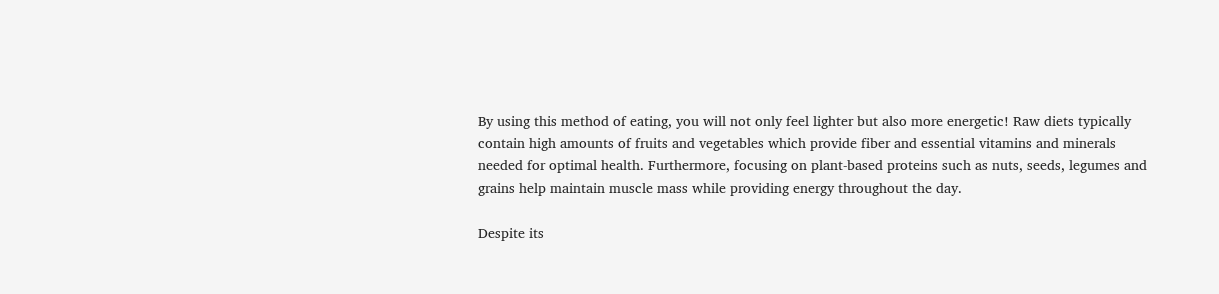By using this method of eating, you will not only feel lighter but also more energetic! Raw diets typically contain high amounts of fruits and vegetables which provide fiber and essential vitamins and minerals needed for optimal health. Furthermore, focusing on plant-based proteins such as nuts, seeds, legumes and grains help maintain muscle mass while providing energy throughout the day.

Despite its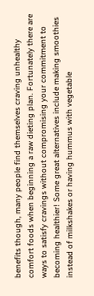benefits though, many people find themselves craving unhealthy comfort foods when beginning a raw dieting plan. Fortunately there are ways to satisfy cravings without compromising your commitment to becoming healthier! Some great alternatives include making smoothies instead of milkshakes or having hummus with vegetable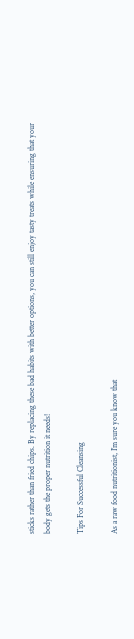sticks rather than fried chips. By replacing these bad habits with better options, you can still enjoy tasty treats while ensuring that your body gets the proper nutrition it needs!

Tips For Successful Cleansing

As a raw food nutritionist, I’m sure you know that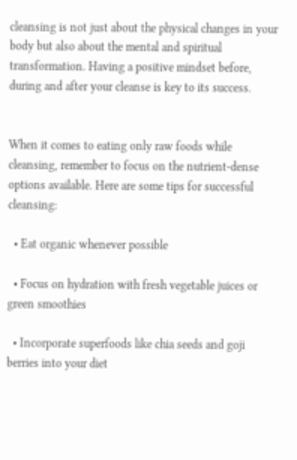cleansing is not just about the physical changes in your body but also about the mental and spiritual transformation. Having a positive mindset before, during and after your cleanse is key to its success.


When it comes to eating only raw foods while cleansing, remember to focus on the nutrient-dense options available. Here are some tips for successful cleansing:

  • Eat organic whenever possible

  • Focus on hydration with fresh vegetable juices or green smoothies

  • Incorporate superfoods like chia seeds and goji berries into your diet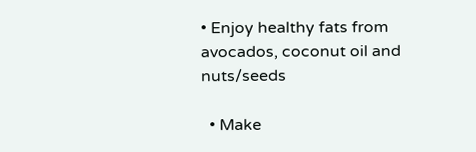• Enjoy healthy fats from avocados, coconut oil and nuts/seeds

  • Make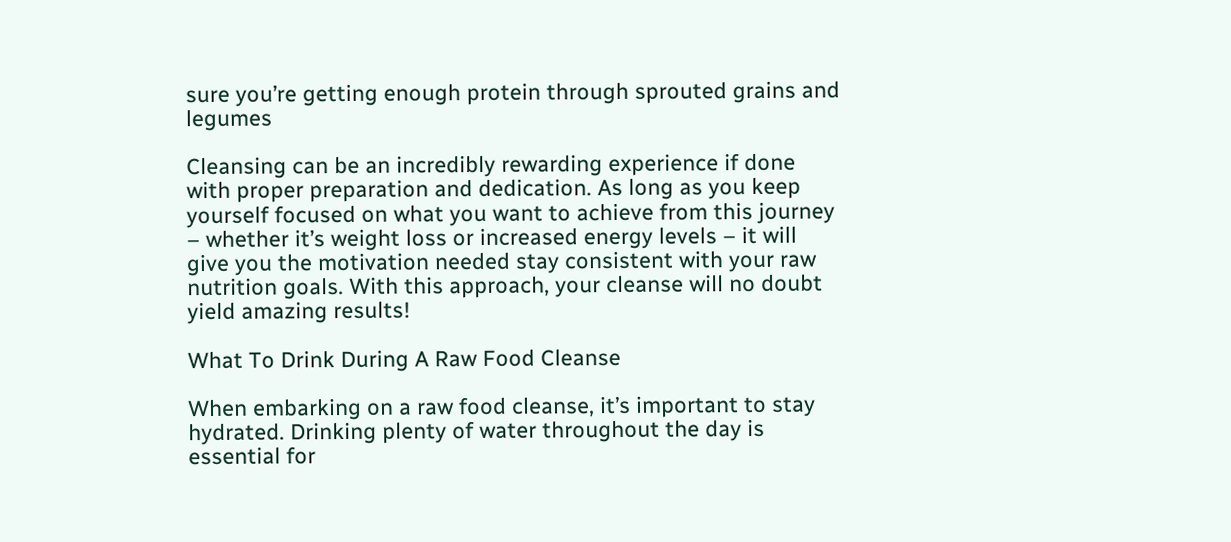sure you’re getting enough protein through sprouted grains and legumes

Cleansing can be an incredibly rewarding experience if done with proper preparation and dedication. As long as you keep yourself focused on what you want to achieve from this journey – whether it’s weight loss or increased energy levels – it will give you the motivation needed stay consistent with your raw nutrition goals. With this approach, your cleanse will no doubt yield amazing results!

What To Drink During A Raw Food Cleanse

When embarking on a raw food cleanse, it’s important to stay hydrated. Drinking plenty of water throughout the day is essential for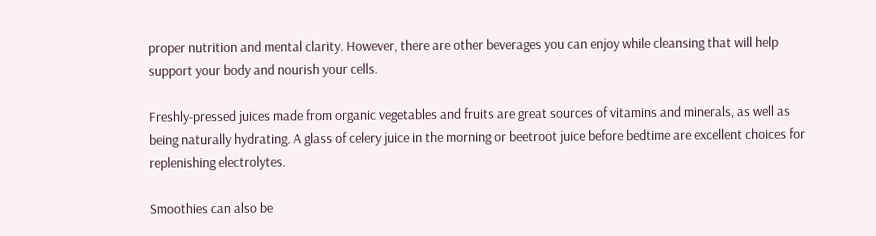proper nutrition and mental clarity. However, there are other beverages you can enjoy while cleansing that will help support your body and nourish your cells.

Freshly-pressed juices made from organic vegetables and fruits are great sources of vitamins and minerals, as well as being naturally hydrating. A glass of celery juice in the morning or beetroot juice before bedtime are excellent choices for replenishing electrolytes.

Smoothies can also be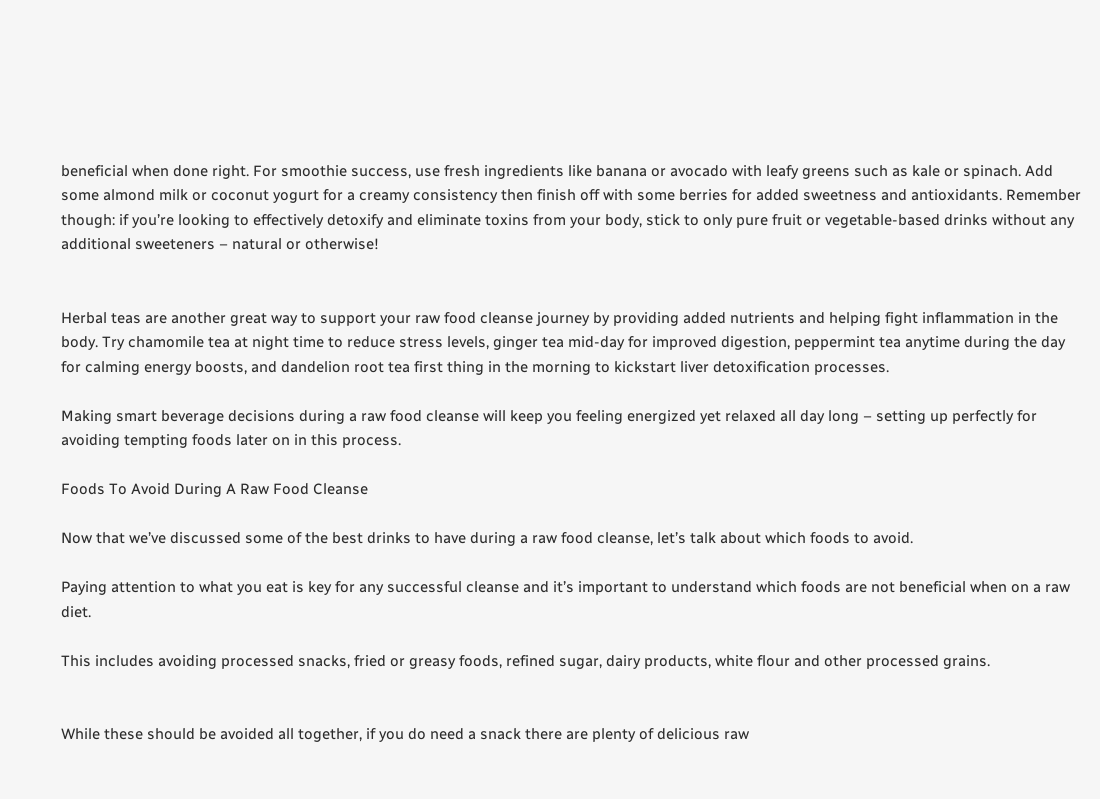beneficial when done right. For smoothie success, use fresh ingredients like banana or avocado with leafy greens such as kale or spinach. Add some almond milk or coconut yogurt for a creamy consistency then finish off with some berries for added sweetness and antioxidants. Remember though: if you’re looking to effectively detoxify and eliminate toxins from your body, stick to only pure fruit or vegetable-based drinks without any additional sweeteners – natural or otherwise!


Herbal teas are another great way to support your raw food cleanse journey by providing added nutrients and helping fight inflammation in the body. Try chamomile tea at night time to reduce stress levels, ginger tea mid-day for improved digestion, peppermint tea anytime during the day for calming energy boosts, and dandelion root tea first thing in the morning to kickstart liver detoxification processes.

Making smart beverage decisions during a raw food cleanse will keep you feeling energized yet relaxed all day long – setting up perfectly for avoiding tempting foods later on in this process.

Foods To Avoid During A Raw Food Cleanse

Now that we’ve discussed some of the best drinks to have during a raw food cleanse, let’s talk about which foods to avoid.

Paying attention to what you eat is key for any successful cleanse and it’s important to understand which foods are not beneficial when on a raw diet.

This includes avoiding processed snacks, fried or greasy foods, refined sugar, dairy products, white flour and other processed grains.


While these should be avoided all together, if you do need a snack there are plenty of delicious raw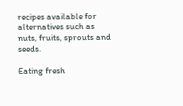recipes available for alternatives such as nuts, fruits, sprouts and seeds.

Eating fresh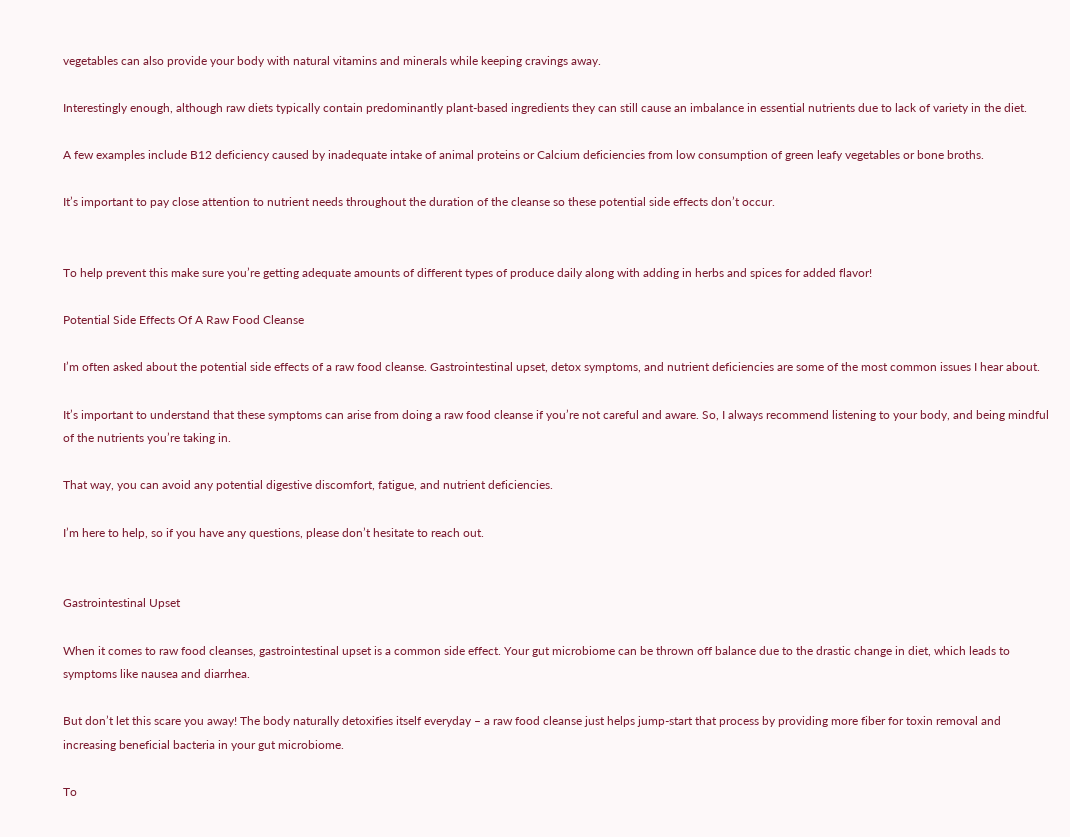vegetables can also provide your body with natural vitamins and minerals while keeping cravings away.

Interestingly enough, although raw diets typically contain predominantly plant-based ingredients they can still cause an imbalance in essential nutrients due to lack of variety in the diet.

A few examples include B12 deficiency caused by inadequate intake of animal proteins or Calcium deficiencies from low consumption of green leafy vegetables or bone broths.

It’s important to pay close attention to nutrient needs throughout the duration of the cleanse so these potential side effects don’t occur.


To help prevent this make sure you’re getting adequate amounts of different types of produce daily along with adding in herbs and spices for added flavor!

Potential Side Effects Of A Raw Food Cleanse

I’m often asked about the potential side effects of a raw food cleanse. Gastrointestinal upset, detox symptoms, and nutrient deficiencies are some of the most common issues I hear about.

It’s important to understand that these symptoms can arise from doing a raw food cleanse if you’re not careful and aware. So, I always recommend listening to your body, and being mindful of the nutrients you’re taking in.

That way, you can avoid any potential digestive discomfort, fatigue, and nutrient deficiencies.

I’m here to help, so if you have any questions, please don’t hesitate to reach out.


Gastrointestinal Upset

When it comes to raw food cleanses, gastrointestinal upset is a common side effect. Your gut microbiome can be thrown off balance due to the drastic change in diet, which leads to symptoms like nausea and diarrhea.

But don’t let this scare you away! The body naturally detoxifies itself everyday – a raw food cleanse just helps jump-start that process by providing more fiber for toxin removal and increasing beneficial bacteria in your gut microbiome.

To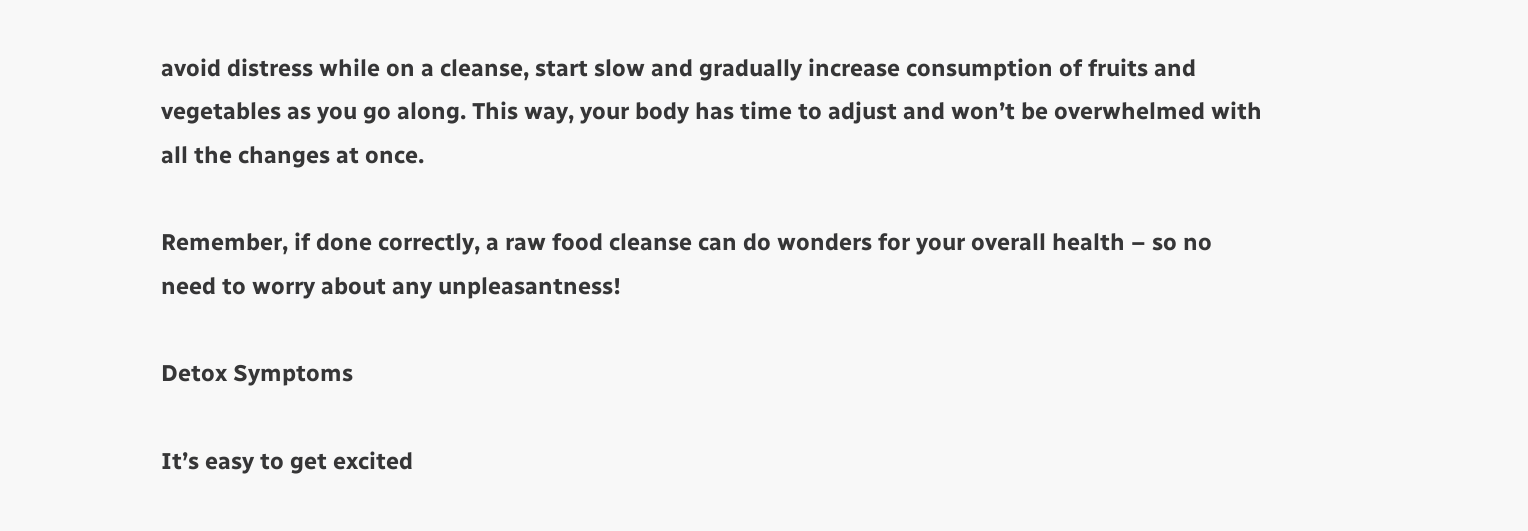avoid distress while on a cleanse, start slow and gradually increase consumption of fruits and vegetables as you go along. This way, your body has time to adjust and won’t be overwhelmed with all the changes at once.

Remember, if done correctly, a raw food cleanse can do wonders for your overall health – so no need to worry about any unpleasantness!

Detox Symptoms

It’s easy to get excited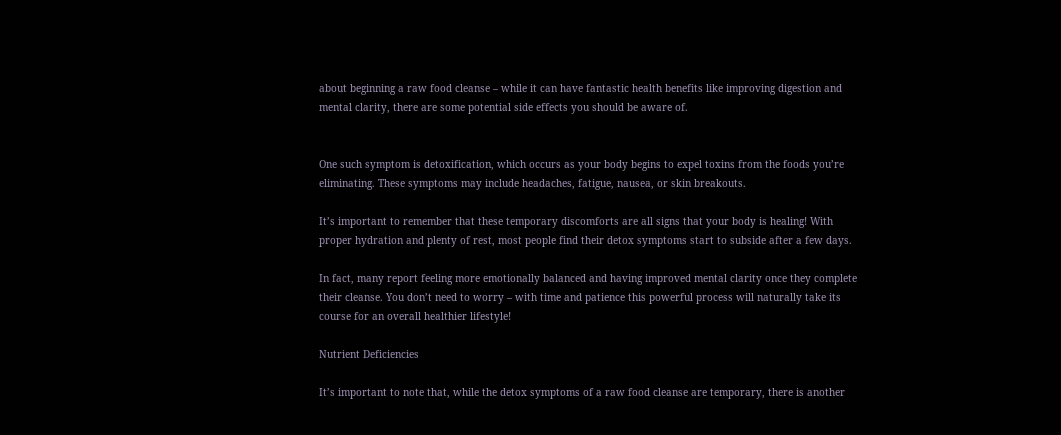about beginning a raw food cleanse – while it can have fantastic health benefits like improving digestion and mental clarity, there are some potential side effects you should be aware of.


One such symptom is detoxification, which occurs as your body begins to expel toxins from the foods you’re eliminating. These symptoms may include headaches, fatigue, nausea, or skin breakouts.

It’s important to remember that these temporary discomforts are all signs that your body is healing! With proper hydration and plenty of rest, most people find their detox symptoms start to subside after a few days.

In fact, many report feeling more emotionally balanced and having improved mental clarity once they complete their cleanse. You don’t need to worry – with time and patience this powerful process will naturally take its course for an overall healthier lifestyle!

Nutrient Deficiencies

It’s important to note that, while the detox symptoms of a raw food cleanse are temporary, there is another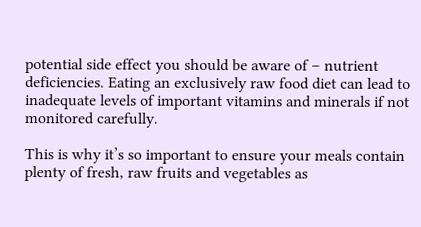potential side effect you should be aware of – nutrient deficiencies. Eating an exclusively raw food diet can lead to inadequate levels of important vitamins and minerals if not monitored carefully.

This is why it’s so important to ensure your meals contain plenty of fresh, raw fruits and vegetables as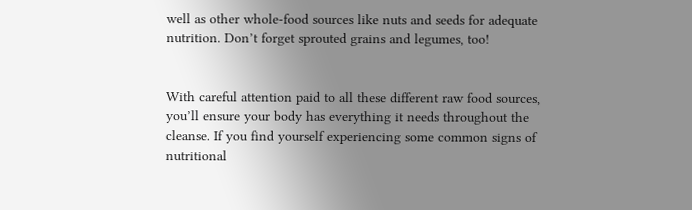well as other whole-food sources like nuts and seeds for adequate nutrition. Don’t forget sprouted grains and legumes, too!


With careful attention paid to all these different raw food sources, you’ll ensure your body has everything it needs throughout the cleanse. If you find yourself experiencing some common signs of nutritional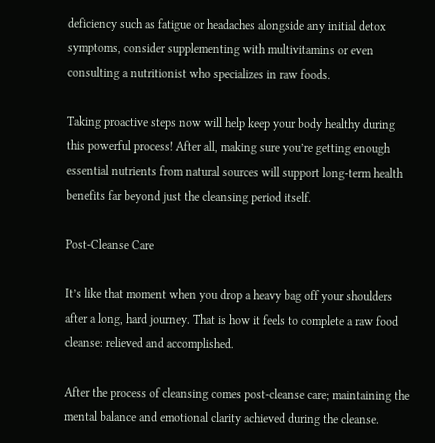deficiency such as fatigue or headaches alongside any initial detox symptoms, consider supplementing with multivitamins or even consulting a nutritionist who specializes in raw foods.

Taking proactive steps now will help keep your body healthy during this powerful process! After all, making sure you’re getting enough essential nutrients from natural sources will support long-term health benefits far beyond just the cleansing period itself.

Post-Cleanse Care

It’s like that moment when you drop a heavy bag off your shoulders after a long, hard journey. That is how it feels to complete a raw food cleanse: relieved and accomplished.

After the process of cleansing comes post-cleanse care; maintaining the mental balance and emotional clarity achieved during the cleanse.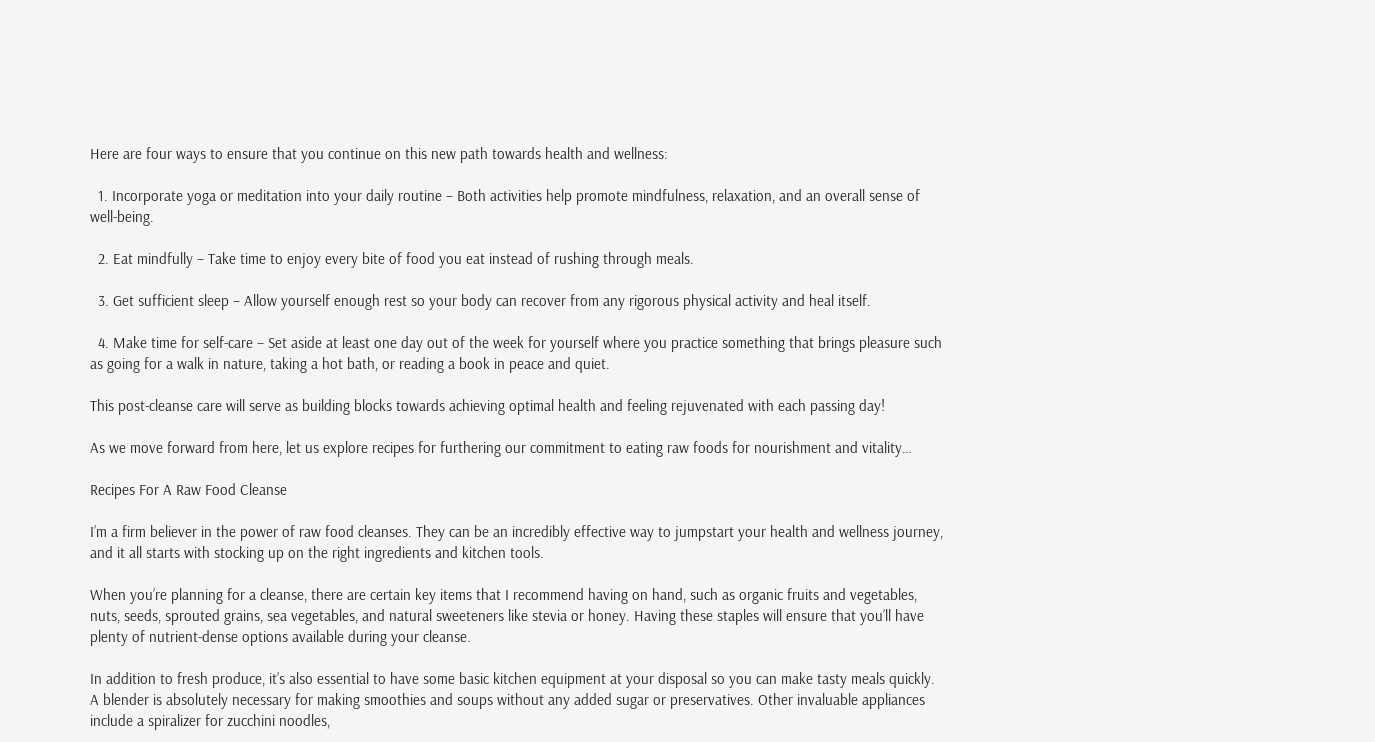Here are four ways to ensure that you continue on this new path towards health and wellness:

  1. Incorporate yoga or meditation into your daily routine – Both activities help promote mindfulness, relaxation, and an overall sense of well-being.

  2. Eat mindfully – Take time to enjoy every bite of food you eat instead of rushing through meals.

  3. Get sufficient sleep – Allow yourself enough rest so your body can recover from any rigorous physical activity and heal itself.

  4. Make time for self-care – Set aside at least one day out of the week for yourself where you practice something that brings pleasure such as going for a walk in nature, taking a hot bath, or reading a book in peace and quiet.

This post-cleanse care will serve as building blocks towards achieving optimal health and feeling rejuvenated with each passing day!

As we move forward from here, let us explore recipes for furthering our commitment to eating raw foods for nourishment and vitality…

Recipes For A Raw Food Cleanse

I’m a firm believer in the power of raw food cleanses. They can be an incredibly effective way to jumpstart your health and wellness journey, and it all starts with stocking up on the right ingredients and kitchen tools.

When you’re planning for a cleanse, there are certain key items that I recommend having on hand, such as organic fruits and vegetables, nuts, seeds, sprouted grains, sea vegetables, and natural sweeteners like stevia or honey. Having these staples will ensure that you’ll have plenty of nutrient-dense options available during your cleanse.

In addition to fresh produce, it’s also essential to have some basic kitchen equipment at your disposal so you can make tasty meals quickly. A blender is absolutely necessary for making smoothies and soups without any added sugar or preservatives. Other invaluable appliances include a spiralizer for zucchini noodles,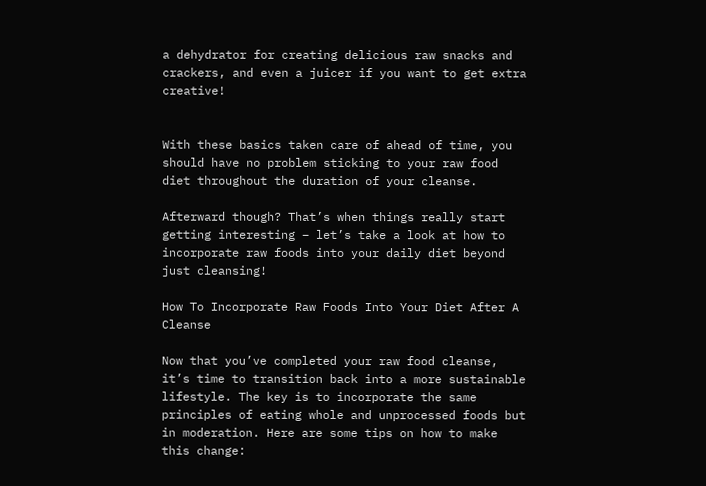a dehydrator for creating delicious raw snacks and crackers, and even a juicer if you want to get extra creative!


With these basics taken care of ahead of time, you should have no problem sticking to your raw food diet throughout the duration of your cleanse.

Afterward though? That’s when things really start getting interesting – let’s take a look at how to incorporate raw foods into your daily diet beyond just cleansing!

How To Incorporate Raw Foods Into Your Diet After A Cleanse

Now that you’ve completed your raw food cleanse, it’s time to transition back into a more sustainable lifestyle. The key is to incorporate the same principles of eating whole and unprocessed foods but in moderation. Here are some tips on how to make this change: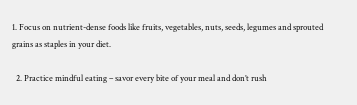1. Focus on nutrient-dense foods like fruits, vegetables, nuts, seeds, legumes and sprouted grains as staples in your diet.

  2. Practice mindful eating – savor every bite of your meal and don’t rush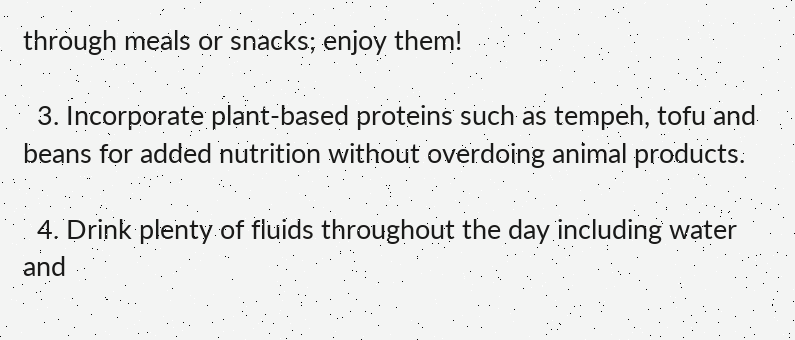through meals or snacks; enjoy them!

  3. Incorporate plant-based proteins such as tempeh, tofu and beans for added nutrition without overdoing animal products.

  4. Drink plenty of fluids throughout the day including water and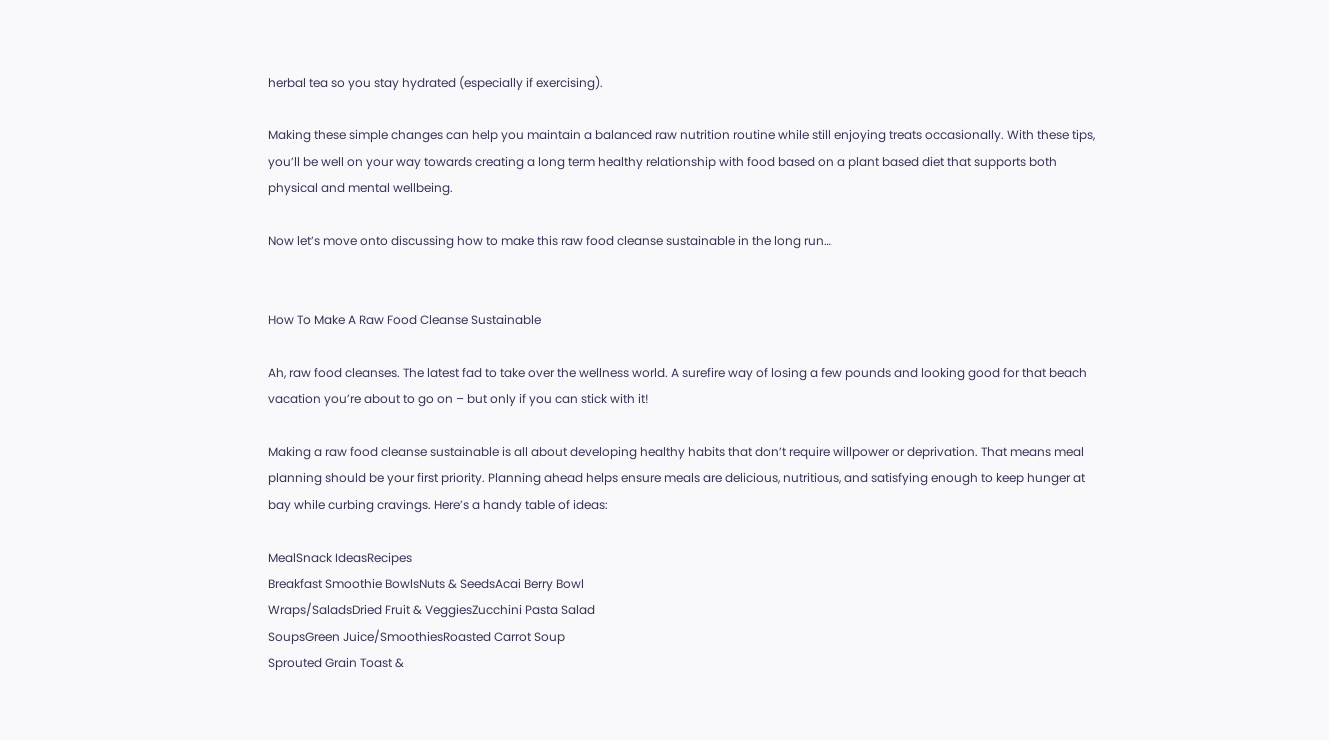herbal tea so you stay hydrated (especially if exercising).

Making these simple changes can help you maintain a balanced raw nutrition routine while still enjoying treats occasionally. With these tips, you’ll be well on your way towards creating a long term healthy relationship with food based on a plant based diet that supports both physical and mental wellbeing.

Now let’s move onto discussing how to make this raw food cleanse sustainable in the long run…


How To Make A Raw Food Cleanse Sustainable

Ah, raw food cleanses. The latest fad to take over the wellness world. A surefire way of losing a few pounds and looking good for that beach vacation you’re about to go on – but only if you can stick with it!

Making a raw food cleanse sustainable is all about developing healthy habits that don’t require willpower or deprivation. That means meal planning should be your first priority. Planning ahead helps ensure meals are delicious, nutritious, and satisfying enough to keep hunger at bay while curbing cravings. Here’s a handy table of ideas:

MealSnack IdeasRecipes
Breakfast Smoothie BowlsNuts & SeedsAcai Berry Bowl
Wraps/SaladsDried Fruit & VeggiesZucchini Pasta Salad
SoupsGreen Juice/SmoothiesRoasted Carrot Soup
Sprouted Grain Toast &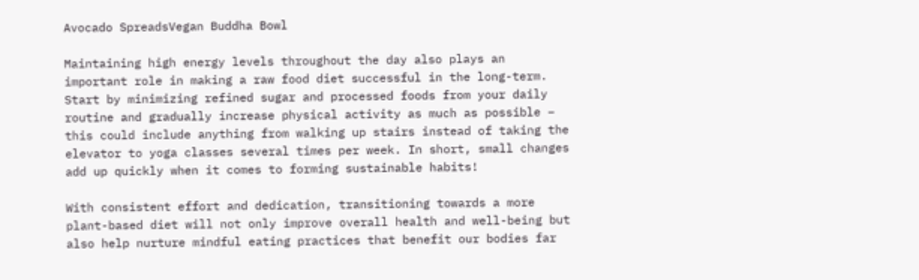Avocado SpreadsVegan Buddha Bowl

Maintaining high energy levels throughout the day also plays an important role in making a raw food diet successful in the long-term. Start by minimizing refined sugar and processed foods from your daily routine and gradually increase physical activity as much as possible – this could include anything from walking up stairs instead of taking the elevator to yoga classes several times per week. In short, small changes add up quickly when it comes to forming sustainable habits!

With consistent effort and dedication, transitioning towards a more plant-based diet will not only improve overall health and well-being but also help nurture mindful eating practices that benefit our bodies far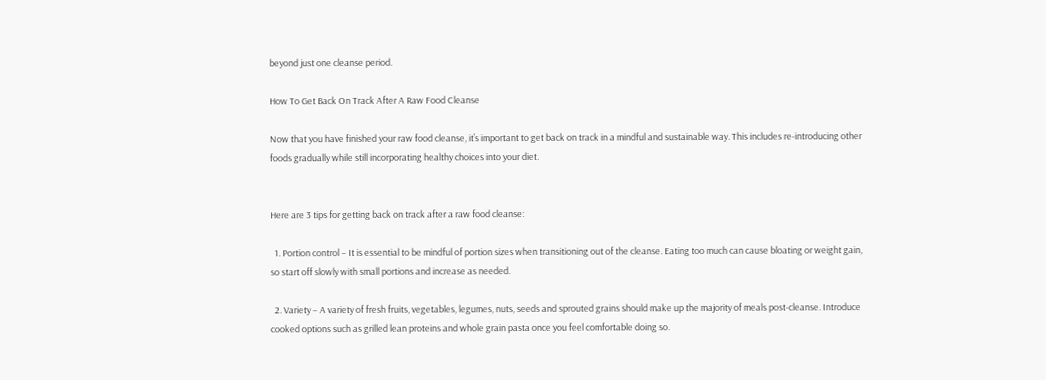beyond just one cleanse period.

How To Get Back On Track After A Raw Food Cleanse

Now that you have finished your raw food cleanse, it’s important to get back on track in a mindful and sustainable way. This includes re-introducing other foods gradually while still incorporating healthy choices into your diet.


Here are 3 tips for getting back on track after a raw food cleanse:

  1. Portion control – It is essential to be mindful of portion sizes when transitioning out of the cleanse. Eating too much can cause bloating or weight gain, so start off slowly with small portions and increase as needed.

  2. Variety – A variety of fresh fruits, vegetables, legumes, nuts, seeds and sprouted grains should make up the majority of meals post-cleanse. Introduce cooked options such as grilled lean proteins and whole grain pasta once you feel comfortable doing so.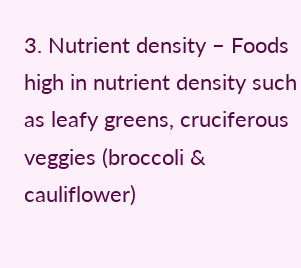3. Nutrient density – Foods high in nutrient density such as leafy greens, cruciferous veggies (broccoli & cauliflower)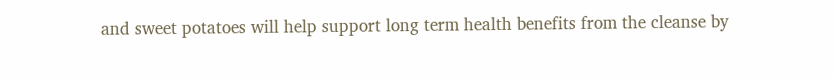and sweet potatoes will help support long term health benefits from the cleanse by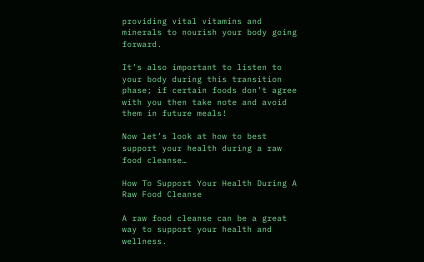providing vital vitamins and minerals to nourish your body going forward.

It’s also important to listen to your body during this transition phase; if certain foods don’t agree with you then take note and avoid them in future meals!

Now let’s look at how to best support your health during a raw food cleanse…

How To Support Your Health During A Raw Food Cleanse

A raw food cleanse can be a great way to support your health and wellness.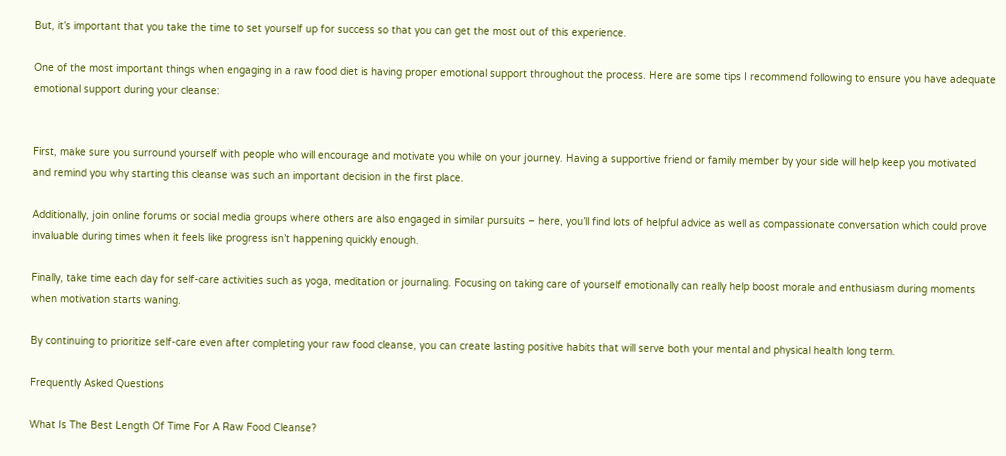But, it’s important that you take the time to set yourself up for success so that you can get the most out of this experience.

One of the most important things when engaging in a raw food diet is having proper emotional support throughout the process. Here are some tips I recommend following to ensure you have adequate emotional support during your cleanse:


First, make sure you surround yourself with people who will encourage and motivate you while on your journey. Having a supportive friend or family member by your side will help keep you motivated and remind you why starting this cleanse was such an important decision in the first place.

Additionally, join online forums or social media groups where others are also engaged in similar pursuits – here, you’ll find lots of helpful advice as well as compassionate conversation which could prove invaluable during times when it feels like progress isn’t happening quickly enough.

Finally, take time each day for self-care activities such as yoga, meditation or journaling. Focusing on taking care of yourself emotionally can really help boost morale and enthusiasm during moments when motivation starts waning.

By continuing to prioritize self-care even after completing your raw food cleanse, you can create lasting positive habits that will serve both your mental and physical health long term.

Frequently Asked Questions

What Is The Best Length Of Time For A Raw Food Cleanse?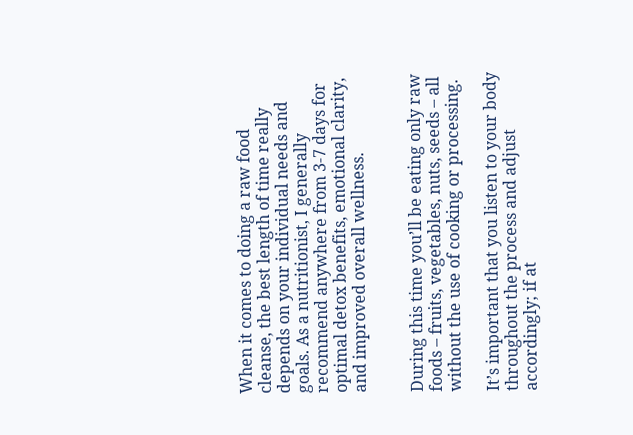When it comes to doing a raw food cleanse, the best length of time really depends on your individual needs and goals. As a nutritionist, I generally recommend anywhere from 3-7 days for optimal detox benefits, emotional clarity, and improved overall wellness.


During this time you’ll be eating only raw foods – fruits, vegetables, nuts, seeds – all without the use of cooking or processing.

It’s important that you listen to your body throughout the process and adjust accordingly; if at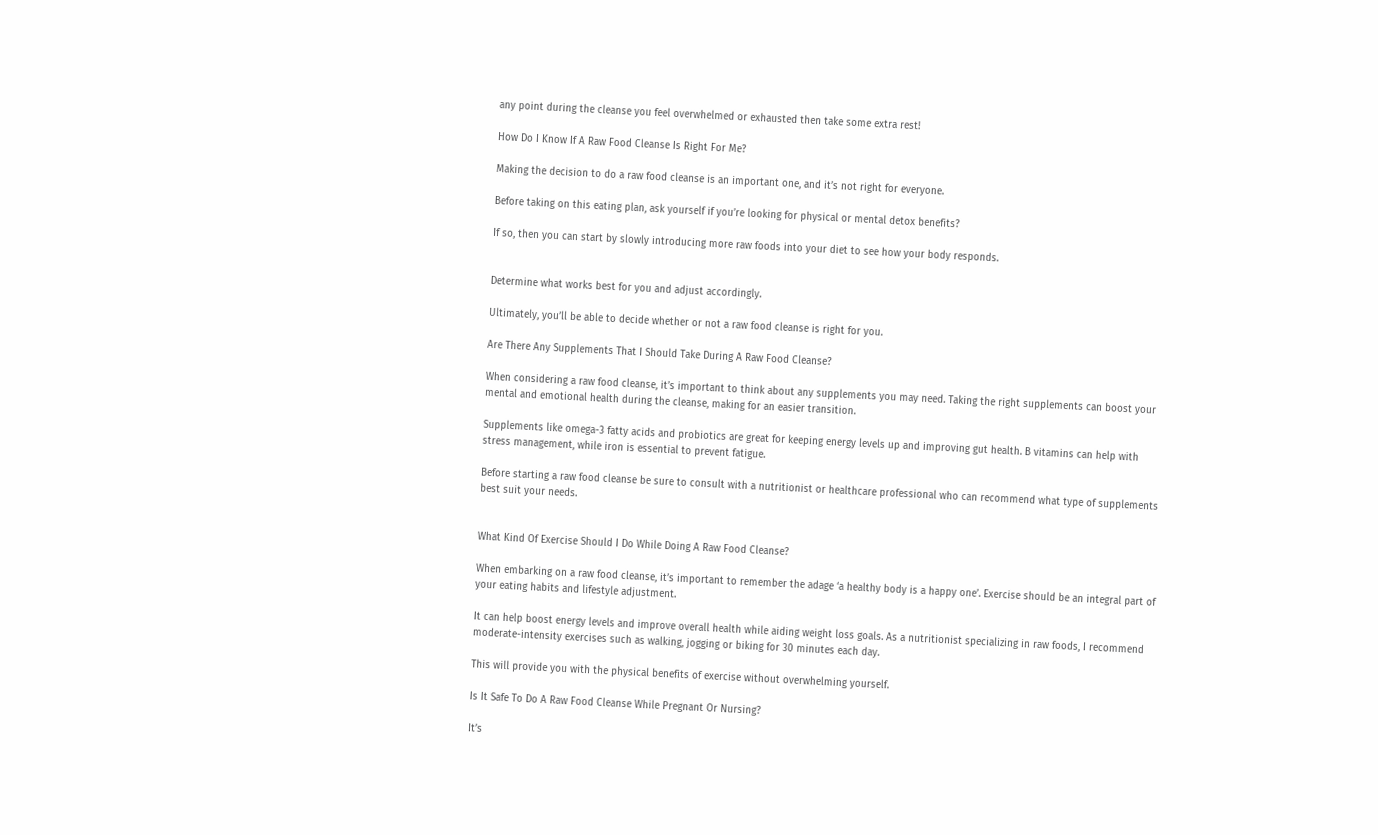any point during the cleanse you feel overwhelmed or exhausted then take some extra rest!

How Do I Know If A Raw Food Cleanse Is Right For Me?

Making the decision to do a raw food cleanse is an important one, and it’s not right for everyone.

Before taking on this eating plan, ask yourself if you’re looking for physical or mental detox benefits?

If so, then you can start by slowly introducing more raw foods into your diet to see how your body responds.


Determine what works best for you and adjust accordingly.

Ultimately, you’ll be able to decide whether or not a raw food cleanse is right for you.

Are There Any Supplements That I Should Take During A Raw Food Cleanse?

When considering a raw food cleanse, it’s important to think about any supplements you may need. Taking the right supplements can boost your mental and emotional health during the cleanse, making for an easier transition.

Supplements like omega-3 fatty acids and probiotics are great for keeping energy levels up and improving gut health. B vitamins can help with stress management, while iron is essential to prevent fatigue.

Before starting a raw food cleanse be sure to consult with a nutritionist or healthcare professional who can recommend what type of supplements best suit your needs.


What Kind Of Exercise Should I Do While Doing A Raw Food Cleanse?

When embarking on a raw food cleanse, it’s important to remember the adage ‘a healthy body is a happy one’. Exercise should be an integral part of your eating habits and lifestyle adjustment.

It can help boost energy levels and improve overall health while aiding weight loss goals. As a nutritionist specializing in raw foods, I recommend moderate-intensity exercises such as walking, jogging or biking for 30 minutes each day.

This will provide you with the physical benefits of exercise without overwhelming yourself.

Is It Safe To Do A Raw Food Cleanse While Pregnant Or Nursing?

It’s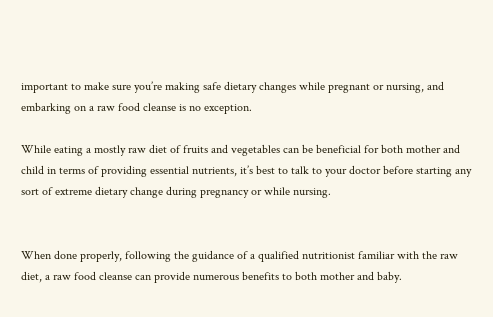important to make sure you’re making safe dietary changes while pregnant or nursing, and embarking on a raw food cleanse is no exception.

While eating a mostly raw diet of fruits and vegetables can be beneficial for both mother and child in terms of providing essential nutrients, it’s best to talk to your doctor before starting any sort of extreme dietary change during pregnancy or while nursing.


When done properly, following the guidance of a qualified nutritionist familiar with the raw diet, a raw food cleanse can provide numerous benefits to both mother and baby.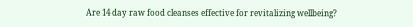Are 14 day raw food cleanses effective for revitalizing wellbeing?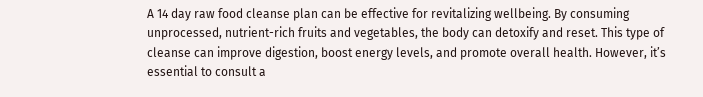A 14 day raw food cleanse plan can be effective for revitalizing wellbeing. By consuming unprocessed, nutrient-rich fruits and vegetables, the body can detoxify and reset. This type of cleanse can improve digestion, boost energy levels, and promote overall health. However, it’s essential to consult a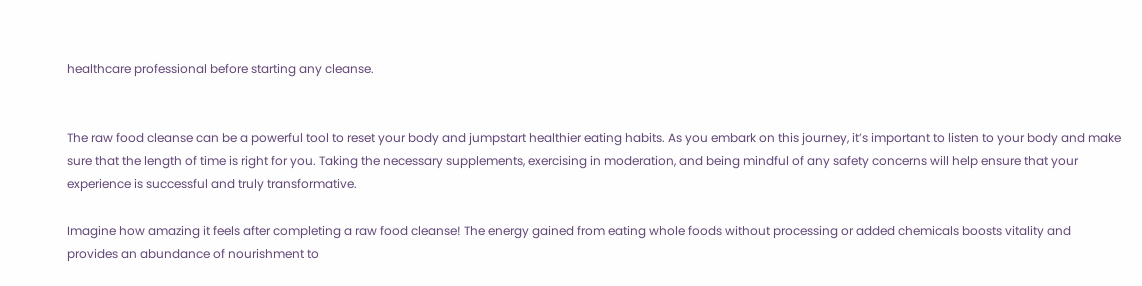healthcare professional before starting any cleanse.


The raw food cleanse can be a powerful tool to reset your body and jumpstart healthier eating habits. As you embark on this journey, it’s important to listen to your body and make sure that the length of time is right for you. Taking the necessary supplements, exercising in moderation, and being mindful of any safety concerns will help ensure that your experience is successful and truly transformative.

Imagine how amazing it feels after completing a raw food cleanse! The energy gained from eating whole foods without processing or added chemicals boosts vitality and provides an abundance of nourishment to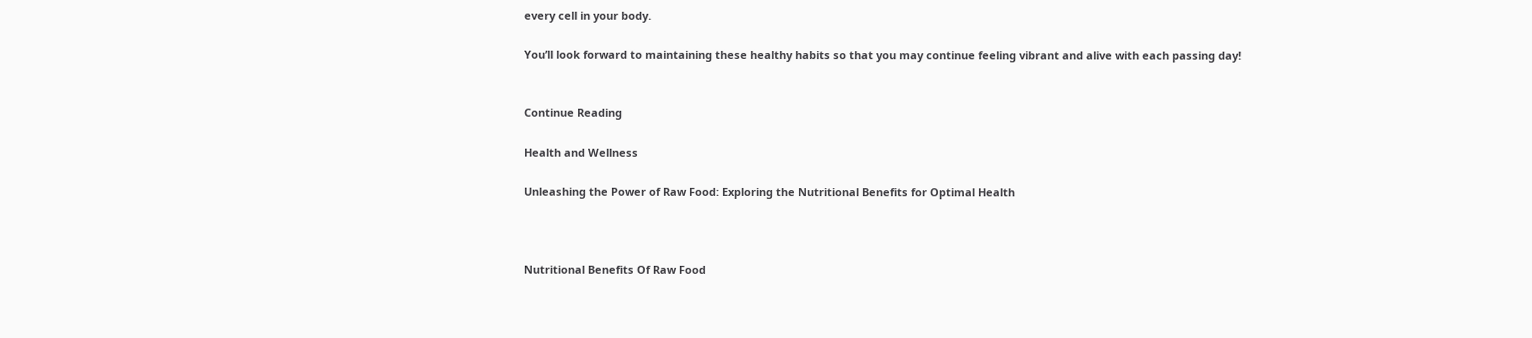every cell in your body.

You’ll look forward to maintaining these healthy habits so that you may continue feeling vibrant and alive with each passing day!


Continue Reading

Health and Wellness

Unleashing the Power of Raw Food: Exploring the Nutritional Benefits for Optimal Health



Nutritional Benefits Of Raw Food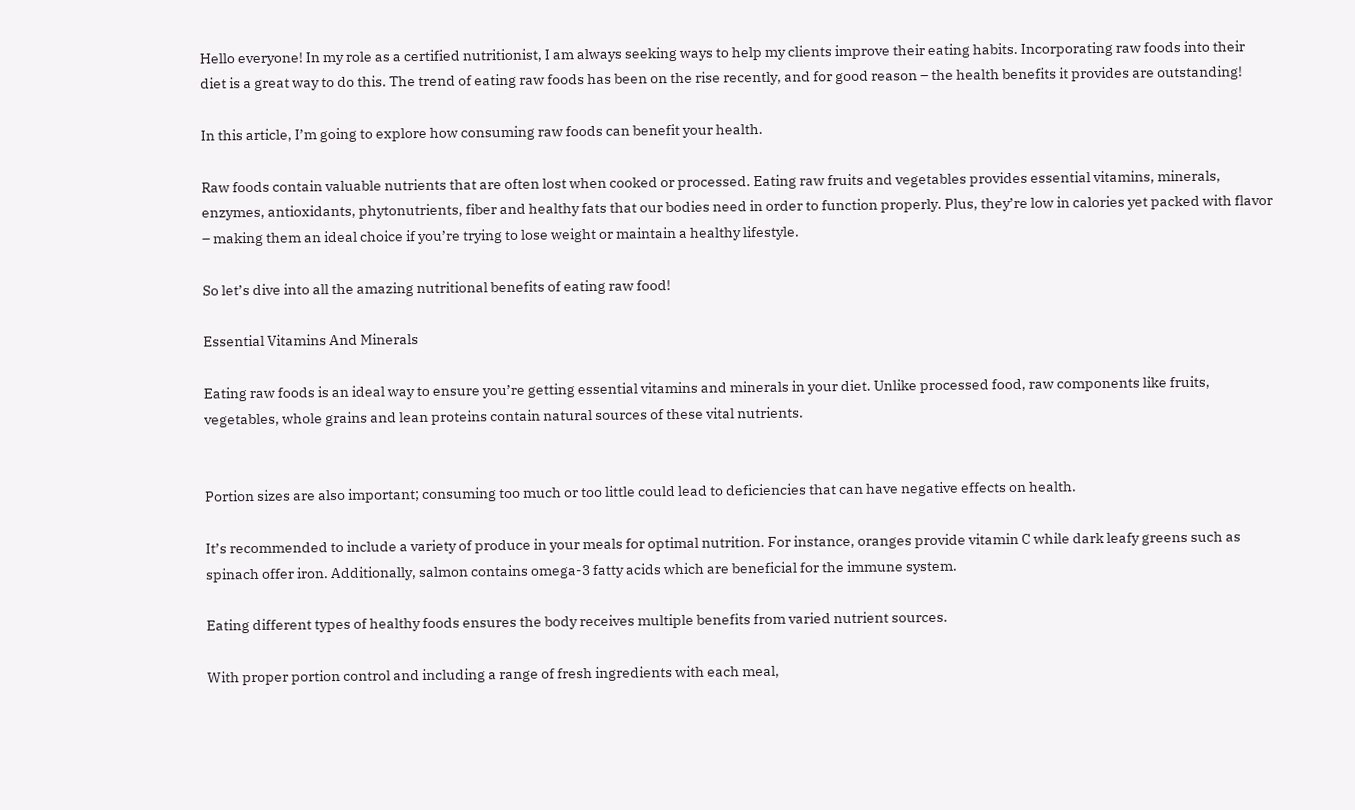Hello everyone! In my role as a certified nutritionist, I am always seeking ways to help my clients improve their eating habits. Incorporating raw foods into their diet is a great way to do this. The trend of eating raw foods has been on the rise recently, and for good reason – the health benefits it provides are outstanding!

In this article, I’m going to explore how consuming raw foods can benefit your health.

Raw foods contain valuable nutrients that are often lost when cooked or processed. Eating raw fruits and vegetables provides essential vitamins, minerals, enzymes, antioxidants, phytonutrients, fiber and healthy fats that our bodies need in order to function properly. Plus, they’re low in calories yet packed with flavor – making them an ideal choice if you’re trying to lose weight or maintain a healthy lifestyle.

So let’s dive into all the amazing nutritional benefits of eating raw food!

Essential Vitamins And Minerals

Eating raw foods is an ideal way to ensure you’re getting essential vitamins and minerals in your diet. Unlike processed food, raw components like fruits, vegetables, whole grains and lean proteins contain natural sources of these vital nutrients.


Portion sizes are also important; consuming too much or too little could lead to deficiencies that can have negative effects on health.

It’s recommended to include a variety of produce in your meals for optimal nutrition. For instance, oranges provide vitamin C while dark leafy greens such as spinach offer iron. Additionally, salmon contains omega-3 fatty acids which are beneficial for the immune system.

Eating different types of healthy foods ensures the body receives multiple benefits from varied nutrient sources.

With proper portion control and including a range of fresh ingredients with each meal,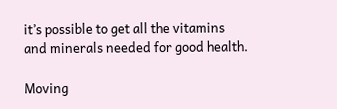it’s possible to get all the vitamins and minerals needed for good health.

Moving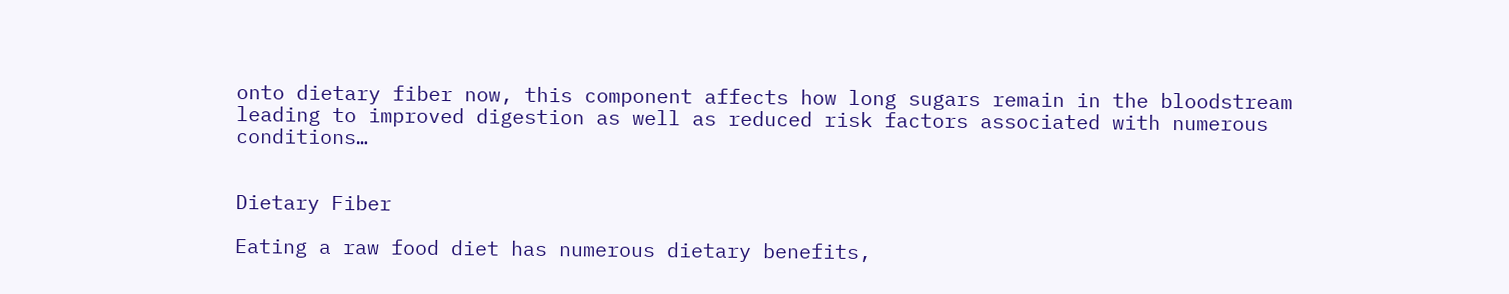onto dietary fiber now, this component affects how long sugars remain in the bloodstream leading to improved digestion as well as reduced risk factors associated with numerous conditions…


Dietary Fiber

Eating a raw food diet has numerous dietary benefits,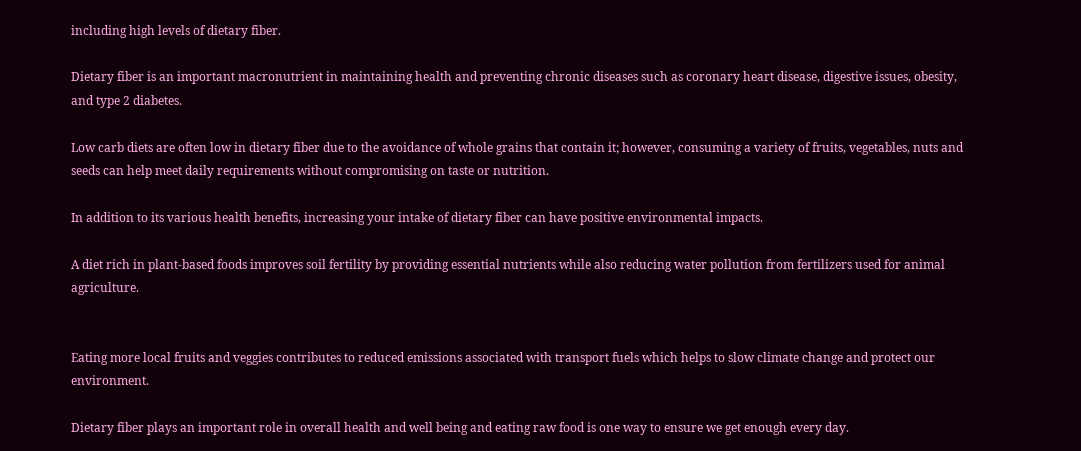including high levels of dietary fiber.

Dietary fiber is an important macronutrient in maintaining health and preventing chronic diseases such as coronary heart disease, digestive issues, obesity, and type 2 diabetes.

Low carb diets are often low in dietary fiber due to the avoidance of whole grains that contain it; however, consuming a variety of fruits, vegetables, nuts and seeds can help meet daily requirements without compromising on taste or nutrition.

In addition to its various health benefits, increasing your intake of dietary fiber can have positive environmental impacts.

A diet rich in plant-based foods improves soil fertility by providing essential nutrients while also reducing water pollution from fertilizers used for animal agriculture.


Eating more local fruits and veggies contributes to reduced emissions associated with transport fuels which helps to slow climate change and protect our environment.

Dietary fiber plays an important role in overall health and well being and eating raw food is one way to ensure we get enough every day.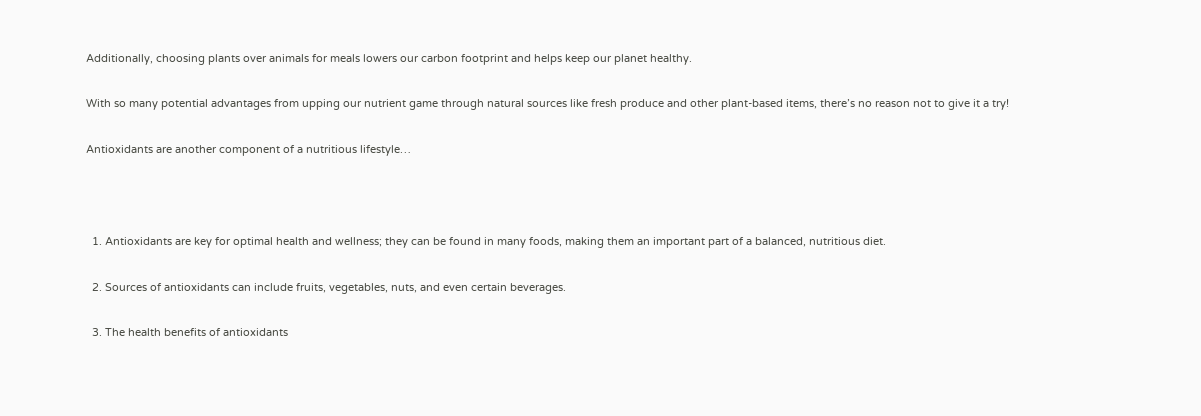Additionally, choosing plants over animals for meals lowers our carbon footprint and helps keep our planet healthy.

With so many potential advantages from upping our nutrient game through natural sources like fresh produce and other plant-based items, there’s no reason not to give it a try!

Antioxidants are another component of a nutritious lifestyle…



  1. Antioxidants are key for optimal health and wellness; they can be found in many foods, making them an important part of a balanced, nutritious diet.

  2. Sources of antioxidants can include fruits, vegetables, nuts, and even certain beverages.

  3. The health benefits of antioxidants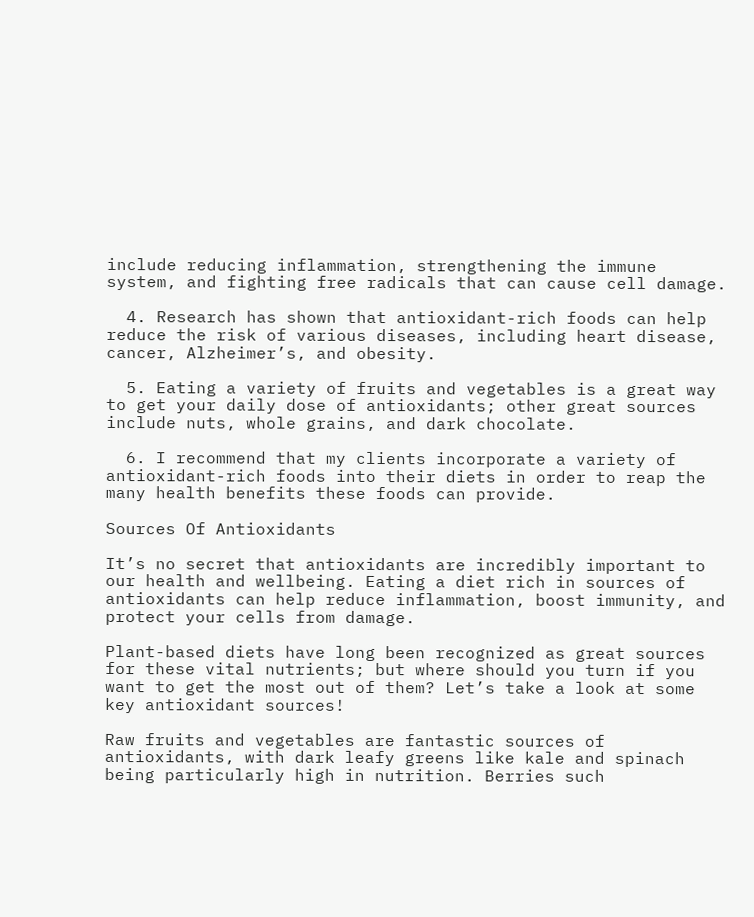include reducing inflammation, strengthening the immune system, and fighting free radicals that can cause cell damage.

  4. Research has shown that antioxidant-rich foods can help reduce the risk of various diseases, including heart disease, cancer, Alzheimer’s, and obesity.

  5. Eating a variety of fruits and vegetables is a great way to get your daily dose of antioxidants; other great sources include nuts, whole grains, and dark chocolate.

  6. I recommend that my clients incorporate a variety of antioxidant-rich foods into their diets in order to reap the many health benefits these foods can provide.

Sources Of Antioxidants

It’s no secret that antioxidants are incredibly important to our health and wellbeing. Eating a diet rich in sources of antioxidants can help reduce inflammation, boost immunity, and protect your cells from damage.

Plant-based diets have long been recognized as great sources for these vital nutrients; but where should you turn if you want to get the most out of them? Let’s take a look at some key antioxidant sources!

Raw fruits and vegetables are fantastic sources of antioxidants, with dark leafy greens like kale and spinach being particularly high in nutrition. Berries such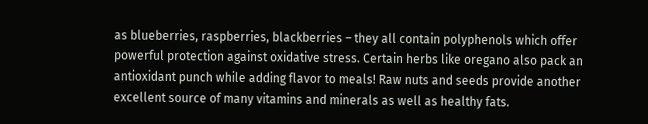as blueberries, raspberries, blackberries – they all contain polyphenols which offer powerful protection against oxidative stress. Certain herbs like oregano also pack an antioxidant punch while adding flavor to meals! Raw nuts and seeds provide another excellent source of many vitamins and minerals as well as healthy fats.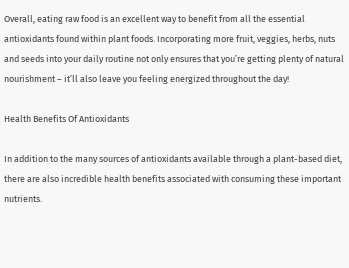Overall, eating raw food is an excellent way to benefit from all the essential antioxidants found within plant foods. Incorporating more fruit, veggies, herbs, nuts and seeds into your daily routine not only ensures that you’re getting plenty of natural nourishment – it’ll also leave you feeling energized throughout the day!

Health Benefits Of Antioxidants

In addition to the many sources of antioxidants available through a plant-based diet, there are also incredible health benefits associated with consuming these important nutrients.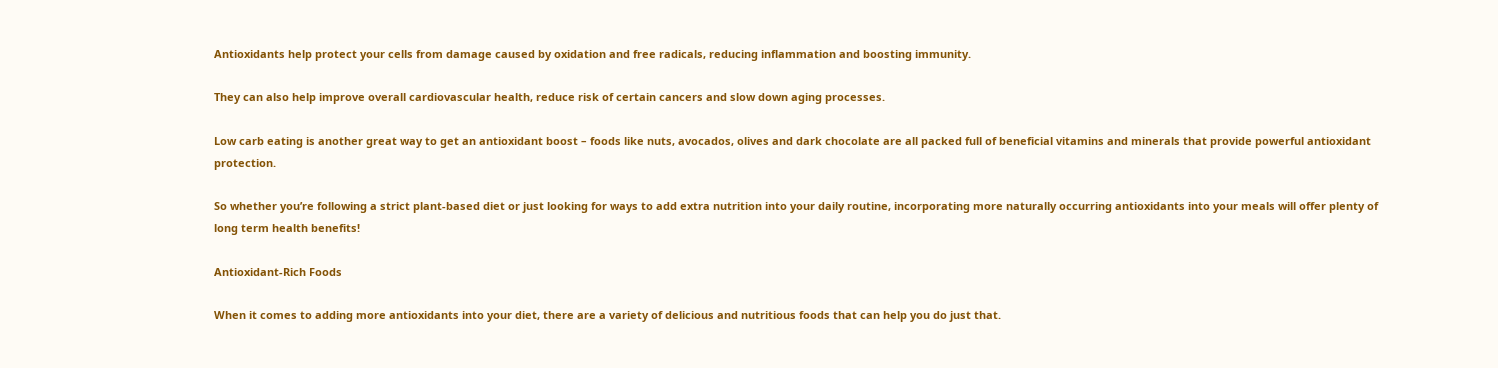Antioxidants help protect your cells from damage caused by oxidation and free radicals, reducing inflammation and boosting immunity.

They can also help improve overall cardiovascular health, reduce risk of certain cancers and slow down aging processes.

Low carb eating is another great way to get an antioxidant boost – foods like nuts, avocados, olives and dark chocolate are all packed full of beneficial vitamins and minerals that provide powerful antioxidant protection.

So whether you’re following a strict plant-based diet or just looking for ways to add extra nutrition into your daily routine, incorporating more naturally occurring antioxidants into your meals will offer plenty of long term health benefits!

Antioxidant-Rich Foods

When it comes to adding more antioxidants into your diet, there are a variety of delicious and nutritious foods that can help you do just that.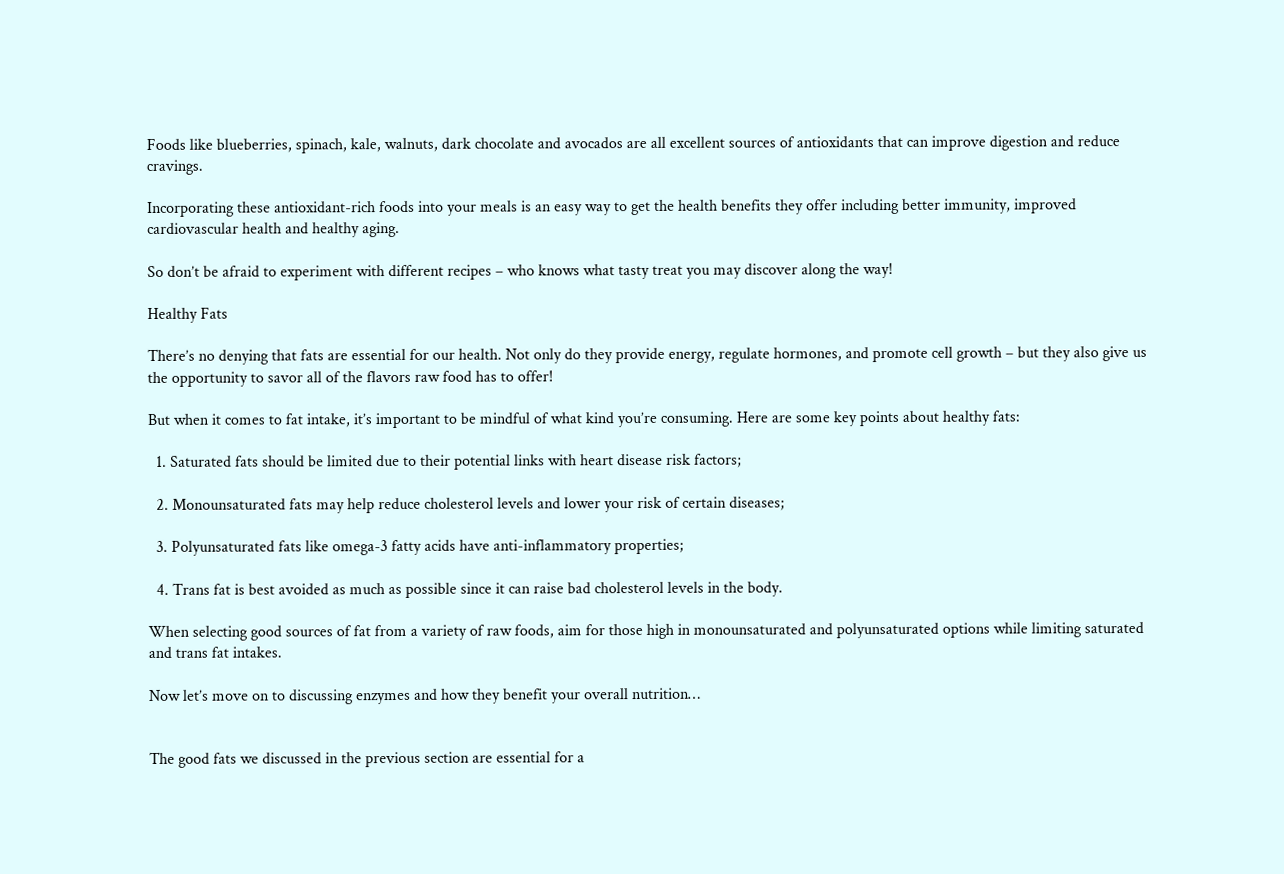Foods like blueberries, spinach, kale, walnuts, dark chocolate and avocados are all excellent sources of antioxidants that can improve digestion and reduce cravings.

Incorporating these antioxidant-rich foods into your meals is an easy way to get the health benefits they offer including better immunity, improved cardiovascular health and healthy aging.

So don’t be afraid to experiment with different recipes – who knows what tasty treat you may discover along the way!

Healthy Fats

There’s no denying that fats are essential for our health. Not only do they provide energy, regulate hormones, and promote cell growth – but they also give us the opportunity to savor all of the flavors raw food has to offer!

But when it comes to fat intake, it’s important to be mindful of what kind you’re consuming. Here are some key points about healthy fats:

  1. Saturated fats should be limited due to their potential links with heart disease risk factors;

  2. Monounsaturated fats may help reduce cholesterol levels and lower your risk of certain diseases;

  3. Polyunsaturated fats like omega-3 fatty acids have anti-inflammatory properties;

  4. Trans fat is best avoided as much as possible since it can raise bad cholesterol levels in the body.

When selecting good sources of fat from a variety of raw foods, aim for those high in monounsaturated and polyunsaturated options while limiting saturated and trans fat intakes.

Now let’s move on to discussing enzymes and how they benefit your overall nutrition…


The good fats we discussed in the previous section are essential for a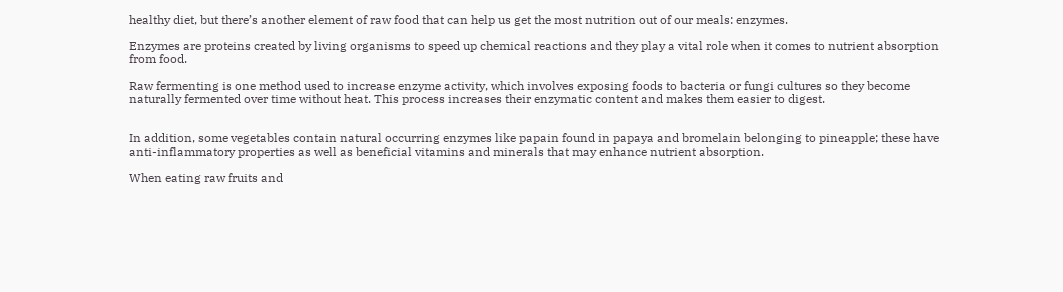healthy diet, but there’s another element of raw food that can help us get the most nutrition out of our meals: enzymes.

Enzymes are proteins created by living organisms to speed up chemical reactions and they play a vital role when it comes to nutrient absorption from food.

Raw fermenting is one method used to increase enzyme activity, which involves exposing foods to bacteria or fungi cultures so they become naturally fermented over time without heat. This process increases their enzymatic content and makes them easier to digest.


In addition, some vegetables contain natural occurring enzymes like papain found in papaya and bromelain belonging to pineapple; these have anti-inflammatory properties as well as beneficial vitamins and minerals that may enhance nutrient absorption.

When eating raw fruits and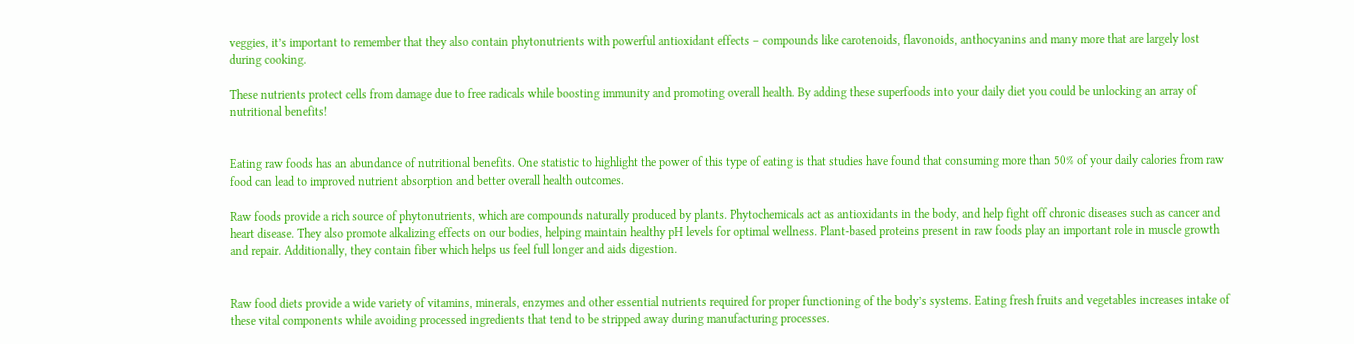veggies, it’s important to remember that they also contain phytonutrients with powerful antioxidant effects – compounds like carotenoids, flavonoids, anthocyanins and many more that are largely lost during cooking.

These nutrients protect cells from damage due to free radicals while boosting immunity and promoting overall health. By adding these superfoods into your daily diet you could be unlocking an array of nutritional benefits!


Eating raw foods has an abundance of nutritional benefits. One statistic to highlight the power of this type of eating is that studies have found that consuming more than 50% of your daily calories from raw food can lead to improved nutrient absorption and better overall health outcomes.

Raw foods provide a rich source of phytonutrients, which are compounds naturally produced by plants. Phytochemicals act as antioxidants in the body, and help fight off chronic diseases such as cancer and heart disease. They also promote alkalizing effects on our bodies, helping maintain healthy pH levels for optimal wellness. Plant-based proteins present in raw foods play an important role in muscle growth and repair. Additionally, they contain fiber which helps us feel full longer and aids digestion.


Raw food diets provide a wide variety of vitamins, minerals, enzymes and other essential nutrients required for proper functioning of the body’s systems. Eating fresh fruits and vegetables increases intake of these vital components while avoiding processed ingredients that tend to be stripped away during manufacturing processes.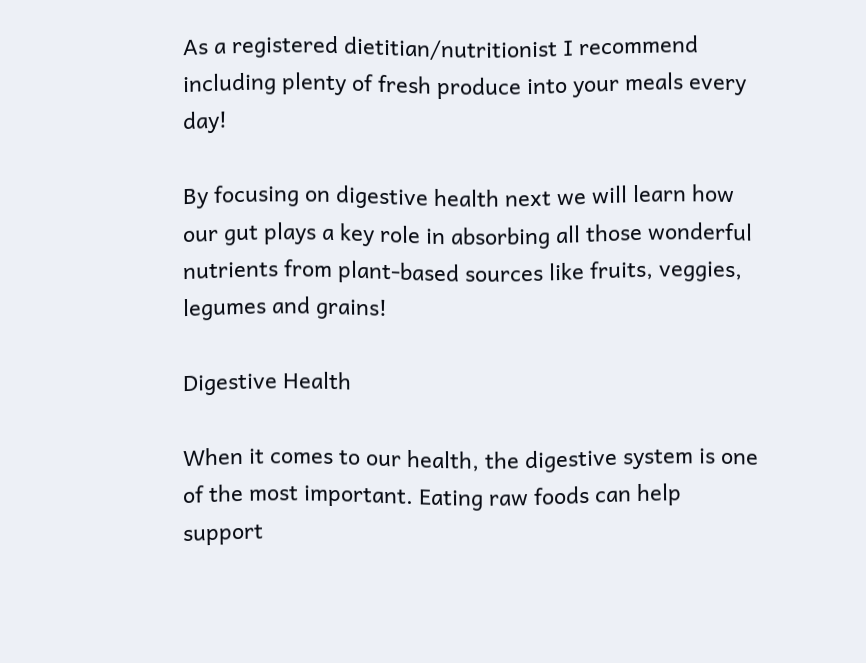As a registered dietitian/nutritionist I recommend including plenty of fresh produce into your meals every day!

By focusing on digestive health next we will learn how our gut plays a key role in absorbing all those wonderful nutrients from plant-based sources like fruits, veggies, legumes and grains!

Digestive Health

When it comes to our health, the digestive system is one of the most important. Eating raw foods can help support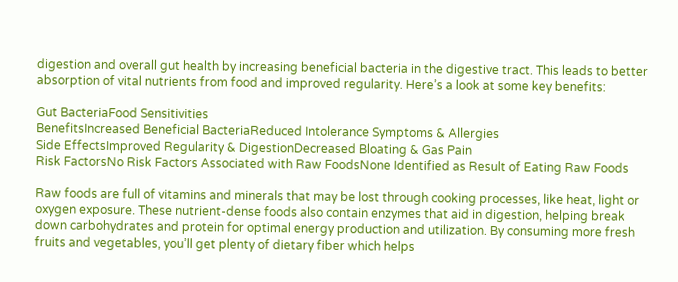digestion and overall gut health by increasing beneficial bacteria in the digestive tract. This leads to better absorption of vital nutrients from food and improved regularity. Here’s a look at some key benefits:

Gut BacteriaFood Sensitivities
BenefitsIncreased Beneficial BacteriaReduced Intolerance Symptoms & Allergies
Side EffectsImproved Regularity & DigestionDecreased Bloating & Gas Pain
Risk FactorsNo Risk Factors Associated with Raw FoodsNone Identified as Result of Eating Raw Foods

Raw foods are full of vitamins and minerals that may be lost through cooking processes, like heat, light or oxygen exposure. These nutrient-dense foods also contain enzymes that aid in digestion, helping break down carbohydrates and protein for optimal energy production and utilization. By consuming more fresh fruits and vegetables, you’ll get plenty of dietary fiber which helps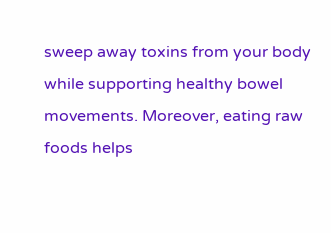sweep away toxins from your body while supporting healthy bowel movements. Moreover, eating raw foods helps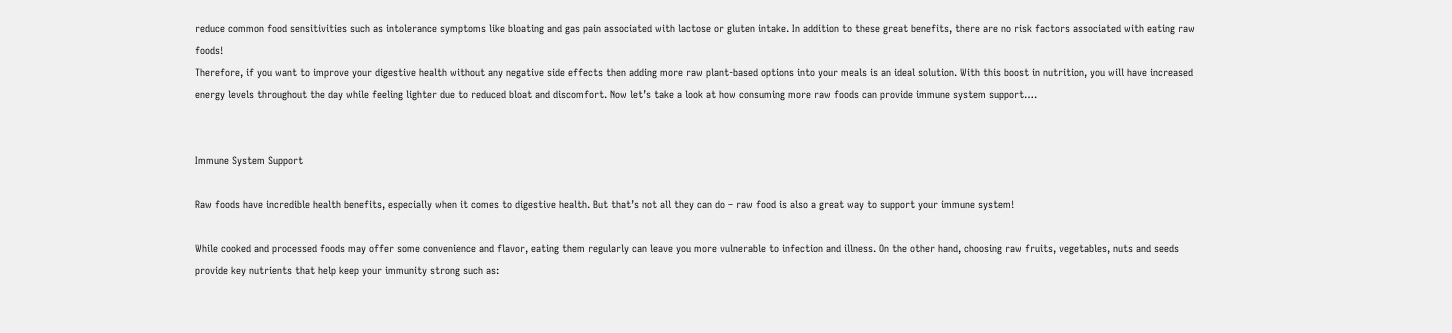reduce common food sensitivities such as intolerance symptoms like bloating and gas pain associated with lactose or gluten intake. In addition to these great benefits, there are no risk factors associated with eating raw foods!
Therefore, if you want to improve your digestive health without any negative side effects then adding more raw plant-based options into your meals is an ideal solution. With this boost in nutrition, you will have increased energy levels throughout the day while feeling lighter due to reduced bloat and discomfort. Now let’s take a look at how consuming more raw foods can provide immune system support….


Immune System Support

Raw foods have incredible health benefits, especially when it comes to digestive health. But that’s not all they can do – raw food is also a great way to support your immune system!

While cooked and processed foods may offer some convenience and flavor, eating them regularly can leave you more vulnerable to infection and illness. On the other hand, choosing raw fruits, vegetables, nuts and seeds provide key nutrients that help keep your immunity strong such as: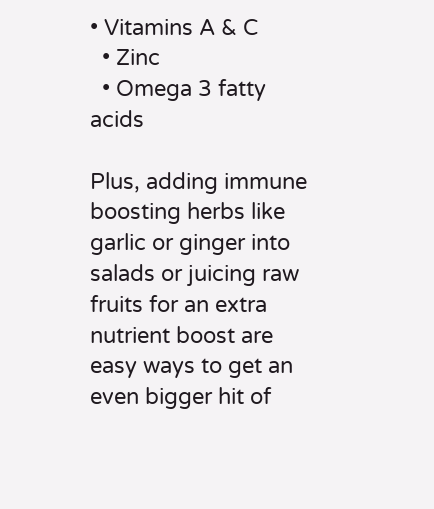• Vitamins A & C
  • Zinc
  • Omega 3 fatty acids

Plus, adding immune boosting herbs like garlic or ginger into salads or juicing raw fruits for an extra nutrient boost are easy ways to get an even bigger hit of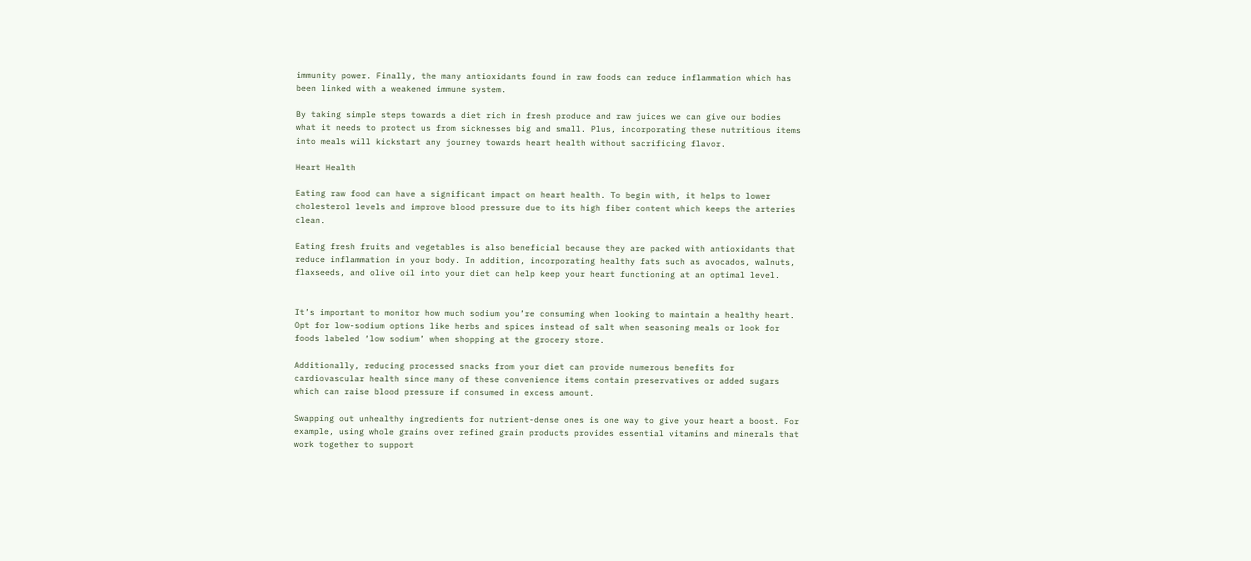immunity power. Finally, the many antioxidants found in raw foods can reduce inflammation which has been linked with a weakened immune system.

By taking simple steps towards a diet rich in fresh produce and raw juices we can give our bodies what it needs to protect us from sicknesses big and small. Plus, incorporating these nutritious items into meals will kickstart any journey towards heart health without sacrificing flavor.

Heart Health

Eating raw food can have a significant impact on heart health. To begin with, it helps to lower cholesterol levels and improve blood pressure due to its high fiber content which keeps the arteries clean.

Eating fresh fruits and vegetables is also beneficial because they are packed with antioxidants that reduce inflammation in your body. In addition, incorporating healthy fats such as avocados, walnuts, flaxseeds, and olive oil into your diet can help keep your heart functioning at an optimal level.


It’s important to monitor how much sodium you’re consuming when looking to maintain a healthy heart. Opt for low-sodium options like herbs and spices instead of salt when seasoning meals or look for foods labeled ‘low sodium’ when shopping at the grocery store.

Additionally, reducing processed snacks from your diet can provide numerous benefits for cardiovascular health since many of these convenience items contain preservatives or added sugars which can raise blood pressure if consumed in excess amount.

Swapping out unhealthy ingredients for nutrient-dense ones is one way to give your heart a boost. For example, using whole grains over refined grain products provides essential vitamins and minerals that work together to support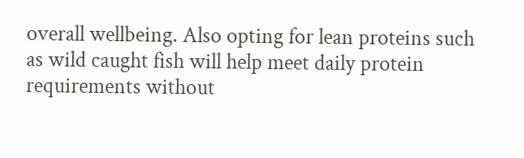overall wellbeing. Also opting for lean proteins such as wild caught fish will help meet daily protein requirements without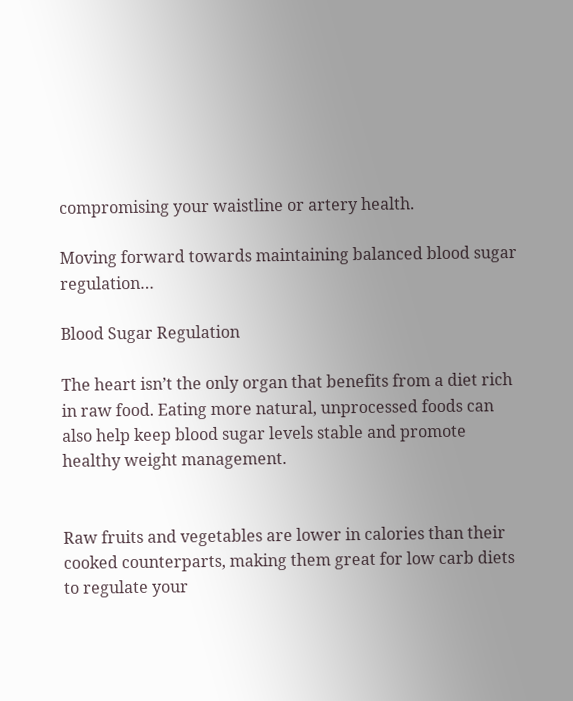compromising your waistline or artery health.

Moving forward towards maintaining balanced blood sugar regulation…

Blood Sugar Regulation

The heart isn’t the only organ that benefits from a diet rich in raw food. Eating more natural, unprocessed foods can also help keep blood sugar levels stable and promote healthy weight management.


Raw fruits and vegetables are lower in calories than their cooked counterparts, making them great for low carb diets to regulate your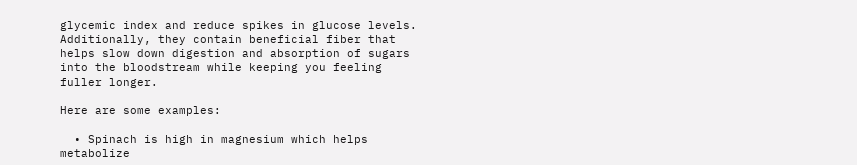glycemic index and reduce spikes in glucose levels. Additionally, they contain beneficial fiber that helps slow down digestion and absorption of sugars into the bloodstream while keeping you feeling fuller longer.

Here are some examples:

  • Spinach is high in magnesium which helps metabolize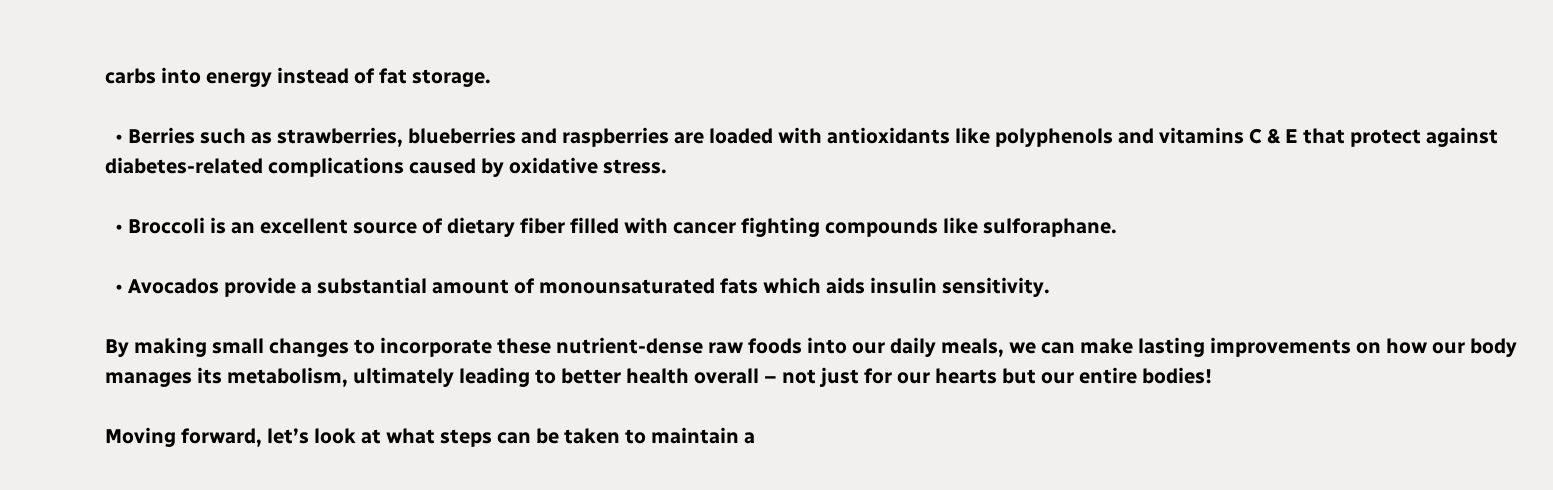carbs into energy instead of fat storage.

  • Berries such as strawberries, blueberries and raspberries are loaded with antioxidants like polyphenols and vitamins C & E that protect against diabetes-related complications caused by oxidative stress.

  • Broccoli is an excellent source of dietary fiber filled with cancer fighting compounds like sulforaphane.

  • Avocados provide a substantial amount of monounsaturated fats which aids insulin sensitivity.

By making small changes to incorporate these nutrient-dense raw foods into our daily meals, we can make lasting improvements on how our body manages its metabolism, ultimately leading to better health overall – not just for our hearts but our entire bodies!

Moving forward, let’s look at what steps can be taken to maintain a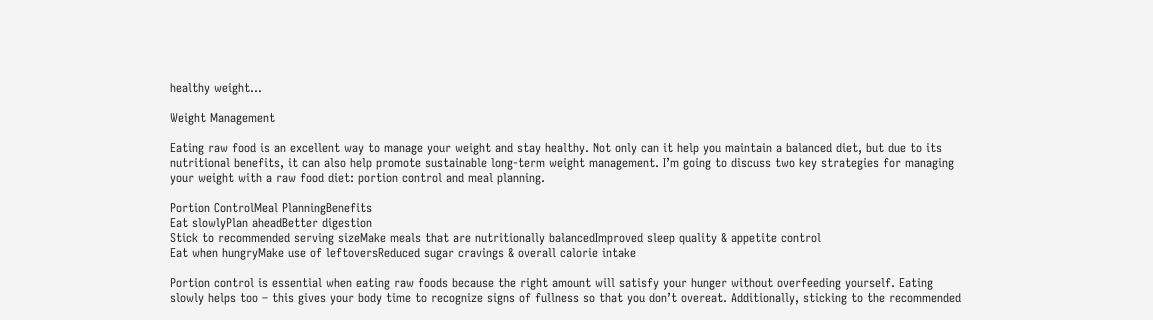healthy weight…

Weight Management

Eating raw food is an excellent way to manage your weight and stay healthy. Not only can it help you maintain a balanced diet, but due to its nutritional benefits, it can also help promote sustainable long-term weight management. I’m going to discuss two key strategies for managing your weight with a raw food diet: portion control and meal planning.

Portion ControlMeal PlanningBenefits
Eat slowlyPlan aheadBetter digestion
Stick to recommended serving sizeMake meals that are nutritionally balancedImproved sleep quality & appetite control
Eat when hungryMake use of leftoversReduced sugar cravings & overall calorie intake

Portion control is essential when eating raw foods because the right amount will satisfy your hunger without overfeeding yourself. Eating slowly helps too – this gives your body time to recognize signs of fullness so that you don’t overeat. Additionally, sticking to the recommended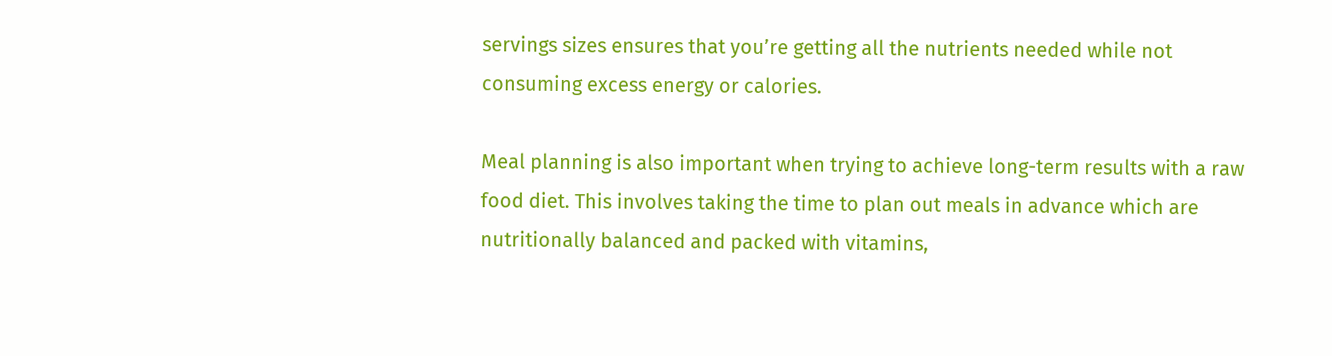servings sizes ensures that you’re getting all the nutrients needed while not consuming excess energy or calories.

Meal planning is also important when trying to achieve long-term results with a raw food diet. This involves taking the time to plan out meals in advance which are nutritionally balanced and packed with vitamins,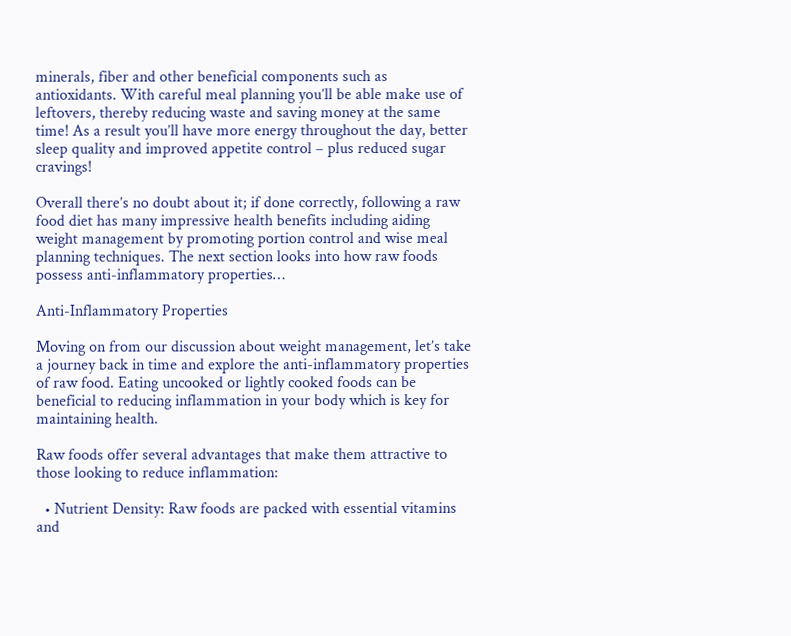minerals, fiber and other beneficial components such as antioxidants. With careful meal planning you’ll be able make use of leftovers, thereby reducing waste and saving money at the same time! As a result you’ll have more energy throughout the day, better sleep quality and improved appetite control – plus reduced sugar cravings!

Overall there’s no doubt about it; if done correctly, following a raw food diet has many impressive health benefits including aiding weight management by promoting portion control and wise meal planning techniques. The next section looks into how raw foods possess anti-inflammatory properties…

Anti-Inflammatory Properties

Moving on from our discussion about weight management, let’s take a journey back in time and explore the anti-inflammatory properties of raw food. Eating uncooked or lightly cooked foods can be beneficial to reducing inflammation in your body which is key for maintaining health.

Raw foods offer several advantages that make them attractive to those looking to reduce inflammation:

  • Nutrient Density: Raw foods are packed with essential vitamins and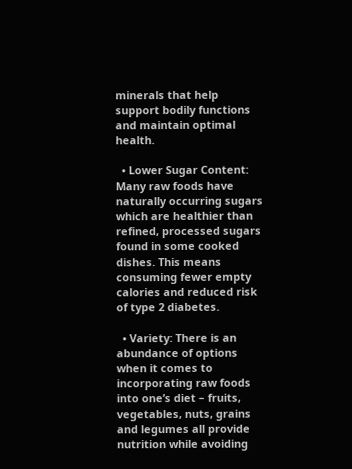minerals that help support bodily functions and maintain optimal health.

  • Lower Sugar Content: Many raw foods have naturally occurring sugars which are healthier than refined, processed sugars found in some cooked dishes. This means consuming fewer empty calories and reduced risk of type 2 diabetes.

  • Variety: There is an abundance of options when it comes to incorporating raw foods into one’s diet – fruits, vegetables, nuts, grains and legumes all provide nutrition while avoiding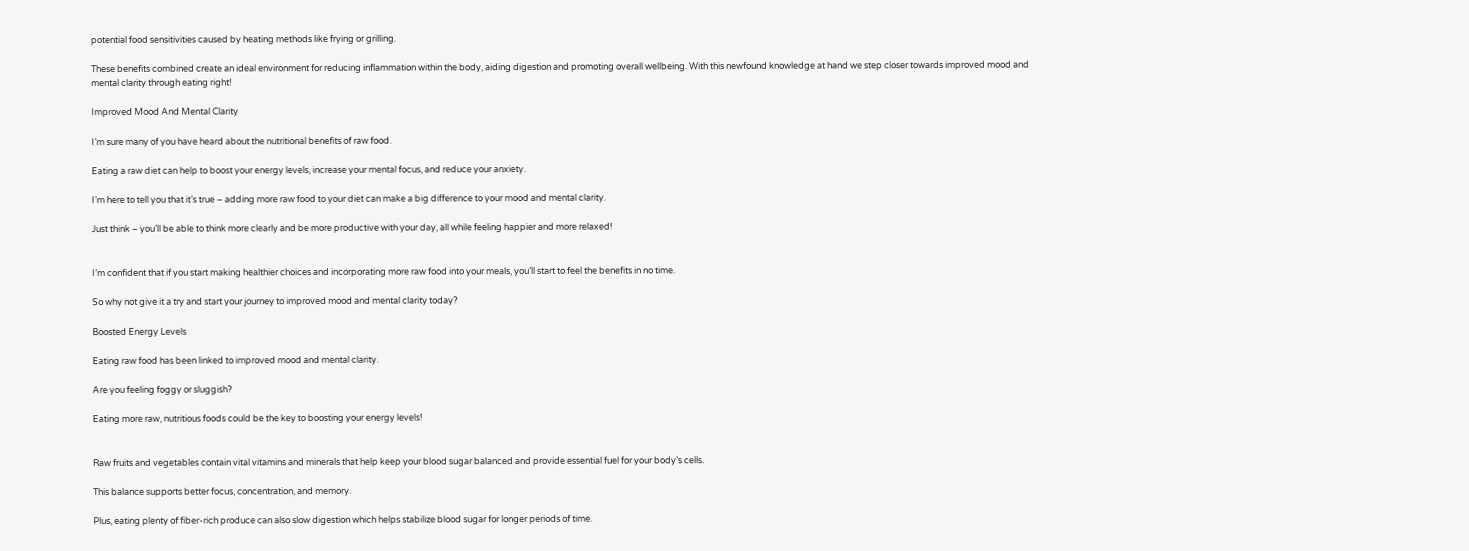potential food sensitivities caused by heating methods like frying or grilling.

These benefits combined create an ideal environment for reducing inflammation within the body, aiding digestion and promoting overall wellbeing. With this newfound knowledge at hand we step closer towards improved mood and mental clarity through eating right!

Improved Mood And Mental Clarity

I’m sure many of you have heard about the nutritional benefits of raw food.

Eating a raw diet can help to boost your energy levels, increase your mental focus, and reduce your anxiety.

I’m here to tell you that it’s true – adding more raw food to your diet can make a big difference to your mood and mental clarity.

Just think – you’ll be able to think more clearly and be more productive with your day, all while feeling happier and more relaxed!


I’m confident that if you start making healthier choices and incorporating more raw food into your meals, you’ll start to feel the benefits in no time.

So why not give it a try and start your journey to improved mood and mental clarity today?

Boosted Energy Levels

Eating raw food has been linked to improved mood and mental clarity.

Are you feeling foggy or sluggish?

Eating more raw, nutritious foods could be the key to boosting your energy levels!


Raw fruits and vegetables contain vital vitamins and minerals that help keep your blood sugar balanced and provide essential fuel for your body’s cells.

This balance supports better focus, concentration, and memory.

Plus, eating plenty of fiber-rich produce can also slow digestion which helps stabilize blood sugar for longer periods of time.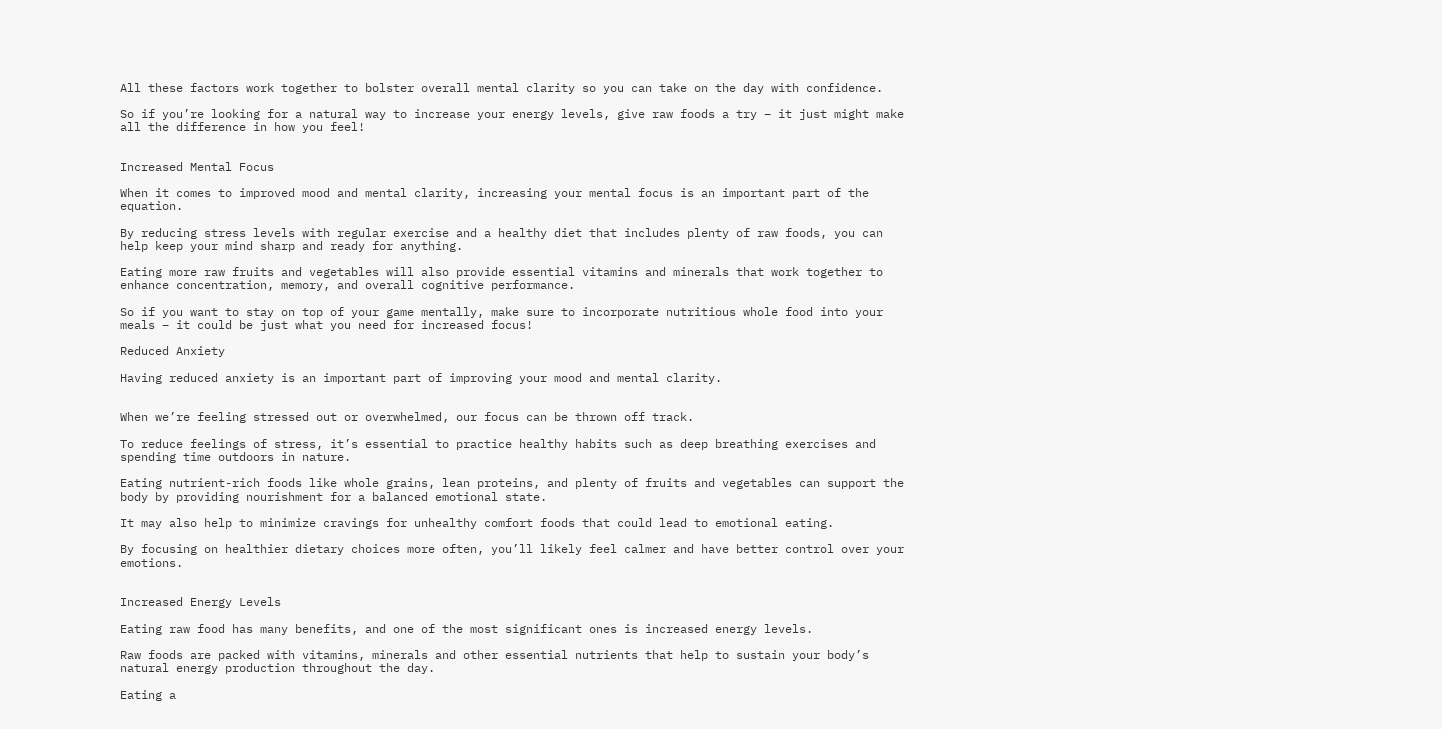All these factors work together to bolster overall mental clarity so you can take on the day with confidence.

So if you’re looking for a natural way to increase your energy levels, give raw foods a try – it just might make all the difference in how you feel!


Increased Mental Focus

When it comes to improved mood and mental clarity, increasing your mental focus is an important part of the equation.

By reducing stress levels with regular exercise and a healthy diet that includes plenty of raw foods, you can help keep your mind sharp and ready for anything.

Eating more raw fruits and vegetables will also provide essential vitamins and minerals that work together to enhance concentration, memory, and overall cognitive performance.

So if you want to stay on top of your game mentally, make sure to incorporate nutritious whole food into your meals – it could be just what you need for increased focus!

Reduced Anxiety

Having reduced anxiety is an important part of improving your mood and mental clarity.


When we’re feeling stressed out or overwhelmed, our focus can be thrown off track.

To reduce feelings of stress, it’s essential to practice healthy habits such as deep breathing exercises and spending time outdoors in nature.

Eating nutrient-rich foods like whole grains, lean proteins, and plenty of fruits and vegetables can support the body by providing nourishment for a balanced emotional state.

It may also help to minimize cravings for unhealthy comfort foods that could lead to emotional eating.

By focusing on healthier dietary choices more often, you’ll likely feel calmer and have better control over your emotions.


Increased Energy Levels

Eating raw food has many benefits, and one of the most significant ones is increased energy levels.

Raw foods are packed with vitamins, minerals and other essential nutrients that help to sustain your body’s natural energy production throughout the day.

Eating a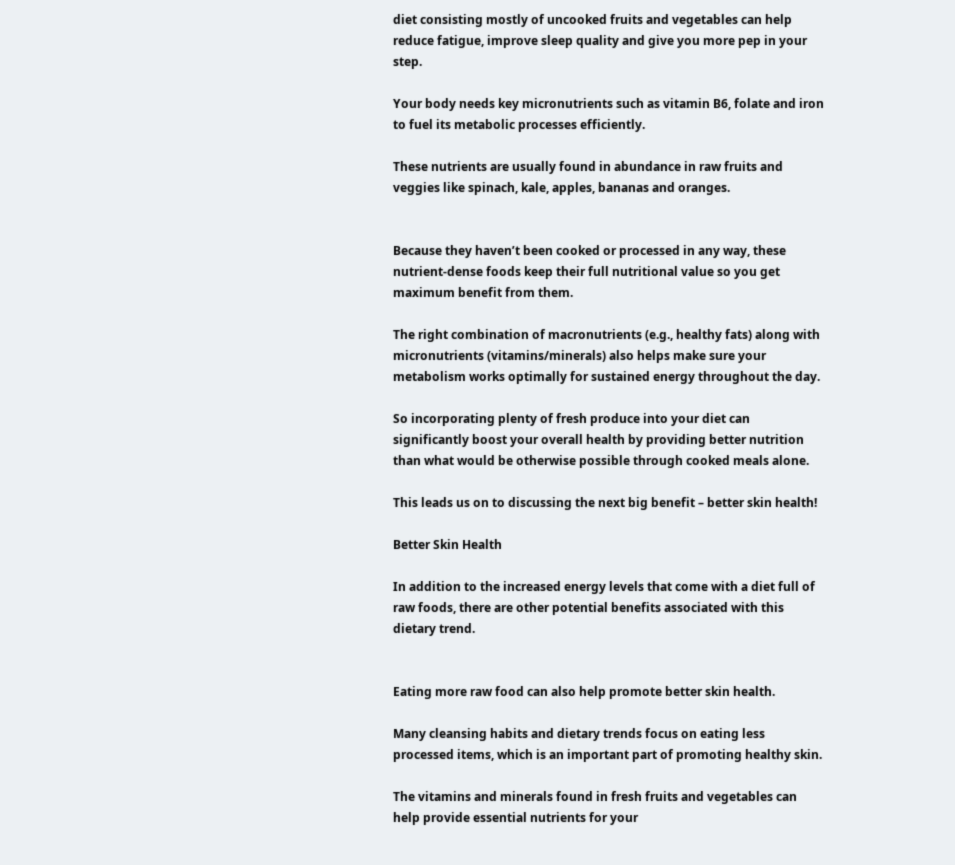diet consisting mostly of uncooked fruits and vegetables can help reduce fatigue, improve sleep quality and give you more pep in your step.

Your body needs key micronutrients such as vitamin B6, folate and iron to fuel its metabolic processes efficiently.

These nutrients are usually found in abundance in raw fruits and veggies like spinach, kale, apples, bananas and oranges.


Because they haven’t been cooked or processed in any way, these nutrient-dense foods keep their full nutritional value so you get maximum benefit from them.

The right combination of macronutrients (e.g., healthy fats) along with micronutrients (vitamins/minerals) also helps make sure your metabolism works optimally for sustained energy throughout the day.

So incorporating plenty of fresh produce into your diet can significantly boost your overall health by providing better nutrition than what would be otherwise possible through cooked meals alone.

This leads us on to discussing the next big benefit – better skin health!

Better Skin Health

In addition to the increased energy levels that come with a diet full of raw foods, there are other potential benefits associated with this dietary trend.


Eating more raw food can also help promote better skin health.

Many cleansing habits and dietary trends focus on eating less processed items, which is an important part of promoting healthy skin.

The vitamins and minerals found in fresh fruits and vegetables can help provide essential nutrients for your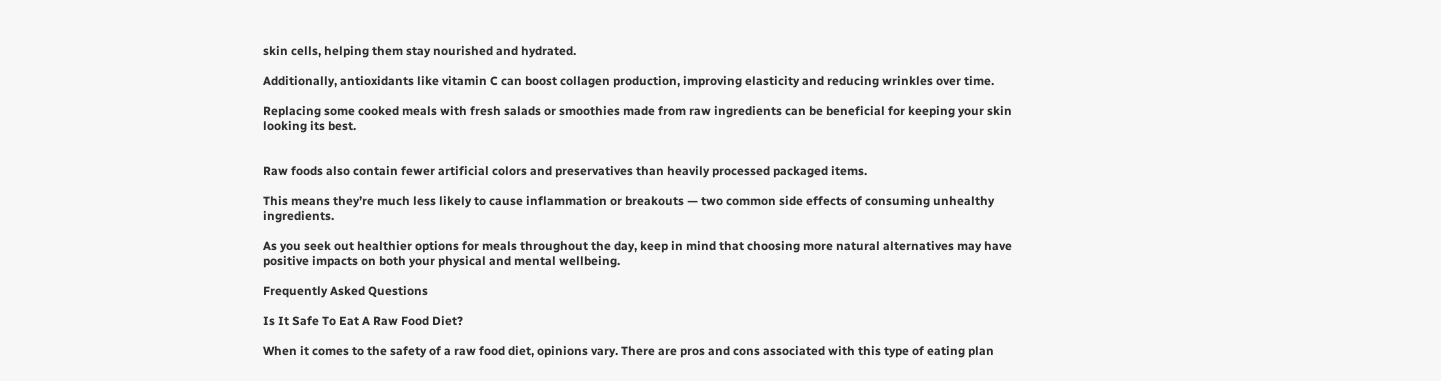skin cells, helping them stay nourished and hydrated.

Additionally, antioxidants like vitamin C can boost collagen production, improving elasticity and reducing wrinkles over time.

Replacing some cooked meals with fresh salads or smoothies made from raw ingredients can be beneficial for keeping your skin looking its best.


Raw foods also contain fewer artificial colors and preservatives than heavily processed packaged items.

This means they’re much less likely to cause inflammation or breakouts — two common side effects of consuming unhealthy ingredients.

As you seek out healthier options for meals throughout the day, keep in mind that choosing more natural alternatives may have positive impacts on both your physical and mental wellbeing.

Frequently Asked Questions

Is It Safe To Eat A Raw Food Diet?

When it comes to the safety of a raw food diet, opinions vary. There are pros and cons associated with this type of eating plan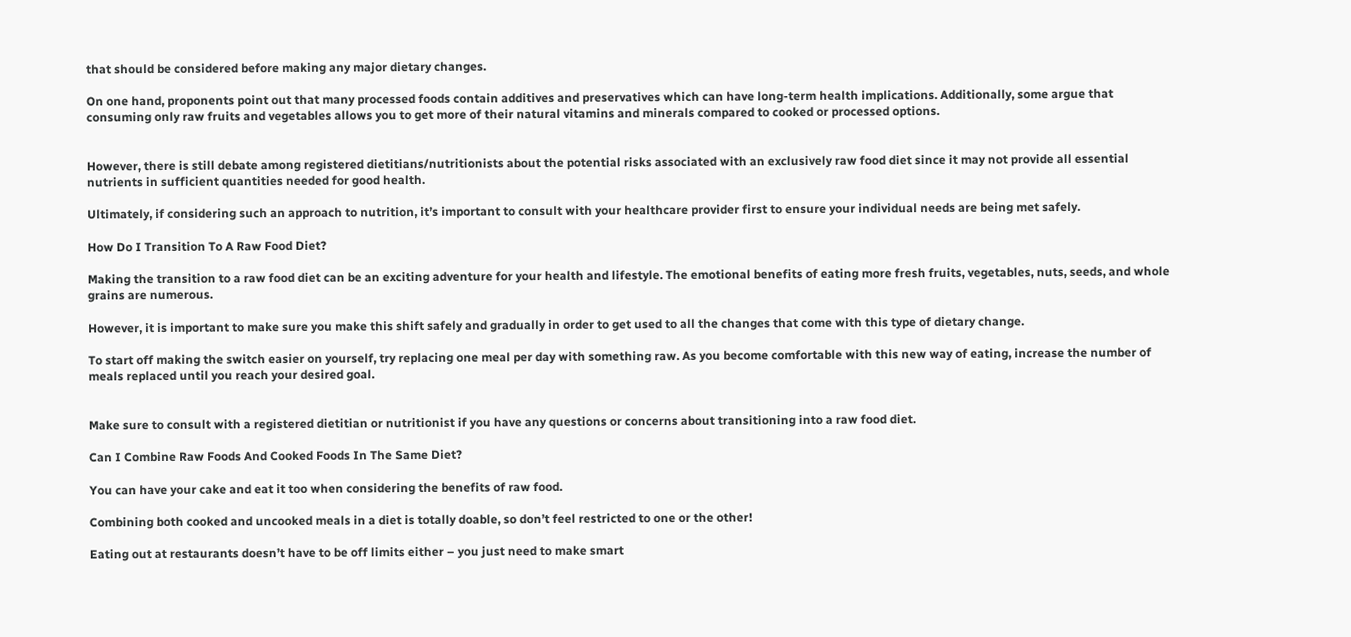that should be considered before making any major dietary changes.

On one hand, proponents point out that many processed foods contain additives and preservatives which can have long-term health implications. Additionally, some argue that consuming only raw fruits and vegetables allows you to get more of their natural vitamins and minerals compared to cooked or processed options.


However, there is still debate among registered dietitians/nutritionists about the potential risks associated with an exclusively raw food diet since it may not provide all essential nutrients in sufficient quantities needed for good health.

Ultimately, if considering such an approach to nutrition, it’s important to consult with your healthcare provider first to ensure your individual needs are being met safely.

How Do I Transition To A Raw Food Diet?

Making the transition to a raw food diet can be an exciting adventure for your health and lifestyle. The emotional benefits of eating more fresh fruits, vegetables, nuts, seeds, and whole grains are numerous.

However, it is important to make sure you make this shift safely and gradually in order to get used to all the changes that come with this type of dietary change.

To start off making the switch easier on yourself, try replacing one meal per day with something raw. As you become comfortable with this new way of eating, increase the number of meals replaced until you reach your desired goal.


Make sure to consult with a registered dietitian or nutritionist if you have any questions or concerns about transitioning into a raw food diet.

Can I Combine Raw Foods And Cooked Foods In The Same Diet?

You can have your cake and eat it too when considering the benefits of raw food.

Combining both cooked and uncooked meals in a diet is totally doable, so don’t feel restricted to one or the other!

Eating out at restaurants doesn’t have to be off limits either – you just need to make smart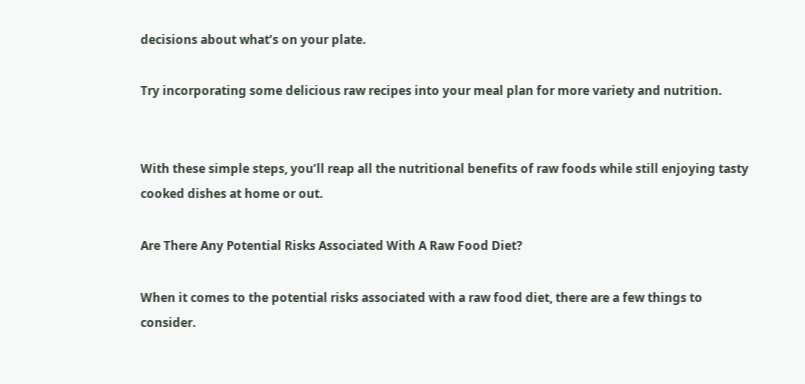decisions about what’s on your plate.

Try incorporating some delicious raw recipes into your meal plan for more variety and nutrition.


With these simple steps, you’ll reap all the nutritional benefits of raw foods while still enjoying tasty cooked dishes at home or out.

Are There Any Potential Risks Associated With A Raw Food Diet?

When it comes to the potential risks associated with a raw food diet, there are a few things to consider.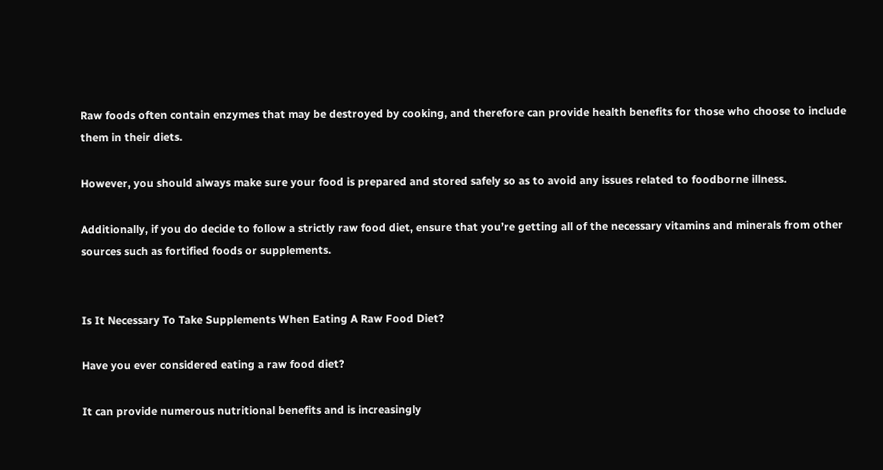Raw foods often contain enzymes that may be destroyed by cooking, and therefore can provide health benefits for those who choose to include them in their diets.

However, you should always make sure your food is prepared and stored safely so as to avoid any issues related to foodborne illness.

Additionally, if you do decide to follow a strictly raw food diet, ensure that you’re getting all of the necessary vitamins and minerals from other sources such as fortified foods or supplements.


Is It Necessary To Take Supplements When Eating A Raw Food Diet?

Have you ever considered eating a raw food diet?

It can provide numerous nutritional benefits and is increasingly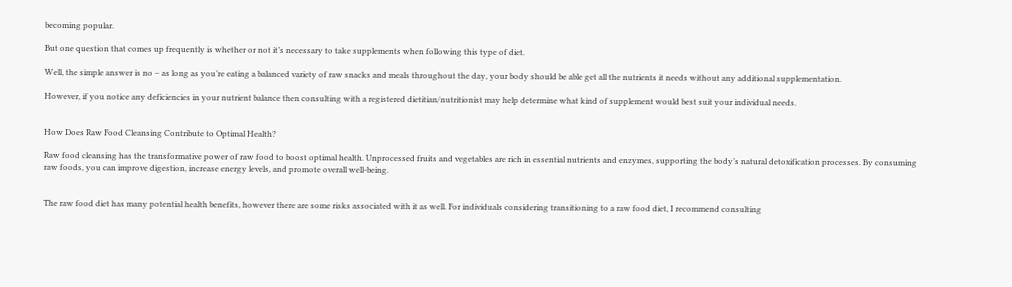becoming popular.

But one question that comes up frequently is whether or not it’s necessary to take supplements when following this type of diet.

Well, the simple answer is no – as long as you’re eating a balanced variety of raw snacks and meals throughout the day, your body should be able get all the nutrients it needs without any additional supplementation.

However, if you notice any deficiencies in your nutrient balance then consulting with a registered dietitian/nutritionist may help determine what kind of supplement would best suit your individual needs.


How Does Raw Food Cleansing Contribute to Optimal Health?

Raw food cleansing has the transformative power of raw food to boost optimal health. Unprocessed fruits and vegetables are rich in essential nutrients and enzymes, supporting the body’s natural detoxification processes. By consuming raw foods, you can improve digestion, increase energy levels, and promote overall well-being.


The raw food diet has many potential health benefits, however there are some risks associated with it as well. For individuals considering transitioning to a raw food diet, I recommend consulting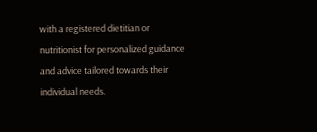with a registered dietitian or nutritionist for personalized guidance and advice tailored towards their individual needs.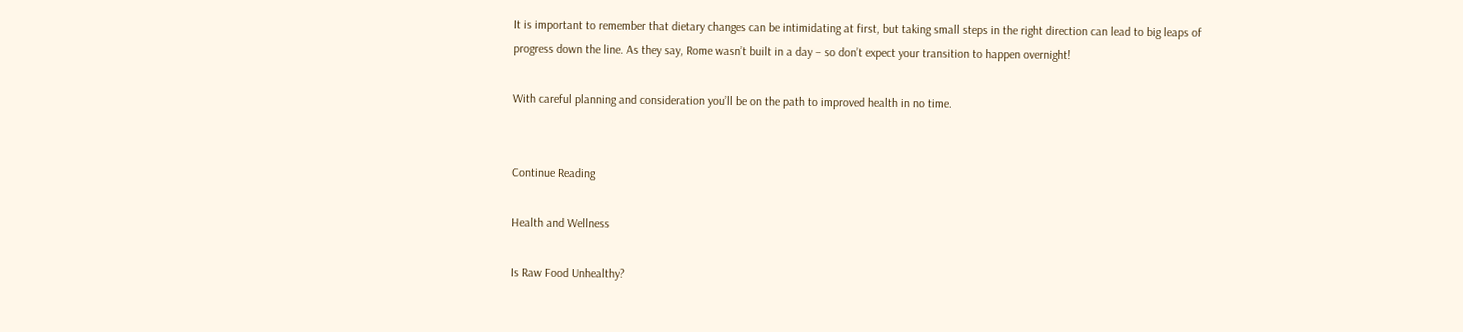It is important to remember that dietary changes can be intimidating at first, but taking small steps in the right direction can lead to big leaps of progress down the line. As they say, Rome wasn’t built in a day – so don’t expect your transition to happen overnight!

With careful planning and consideration you’ll be on the path to improved health in no time.


Continue Reading

Health and Wellness

Is Raw Food Unhealthy?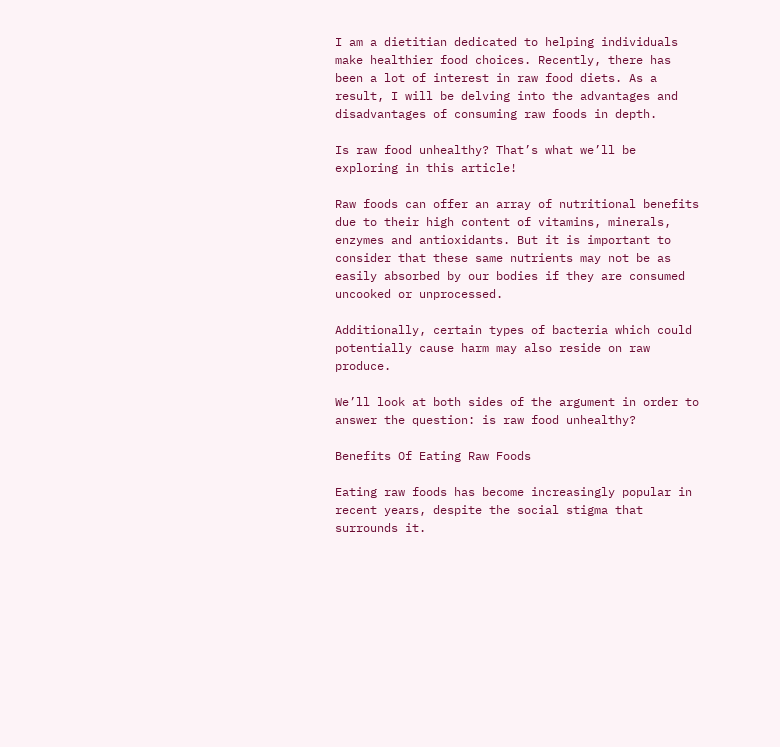I am a dietitian dedicated to helping individuals make healthier food choices. Recently, there has been a lot of interest in raw food diets. As a result, I will be delving into the advantages and disadvantages of consuming raw foods in depth.

Is raw food unhealthy? That’s what we’ll be exploring in this article!

Raw foods can offer an array of nutritional benefits due to their high content of vitamins, minerals, enzymes and antioxidants. But it is important to consider that these same nutrients may not be as easily absorbed by our bodies if they are consumed uncooked or unprocessed.

Additionally, certain types of bacteria which could potentially cause harm may also reside on raw produce.

We’ll look at both sides of the argument in order to answer the question: is raw food unhealthy?

Benefits Of Eating Raw Foods

Eating raw foods has become increasingly popular in recent years, despite the social stigma that surrounds it.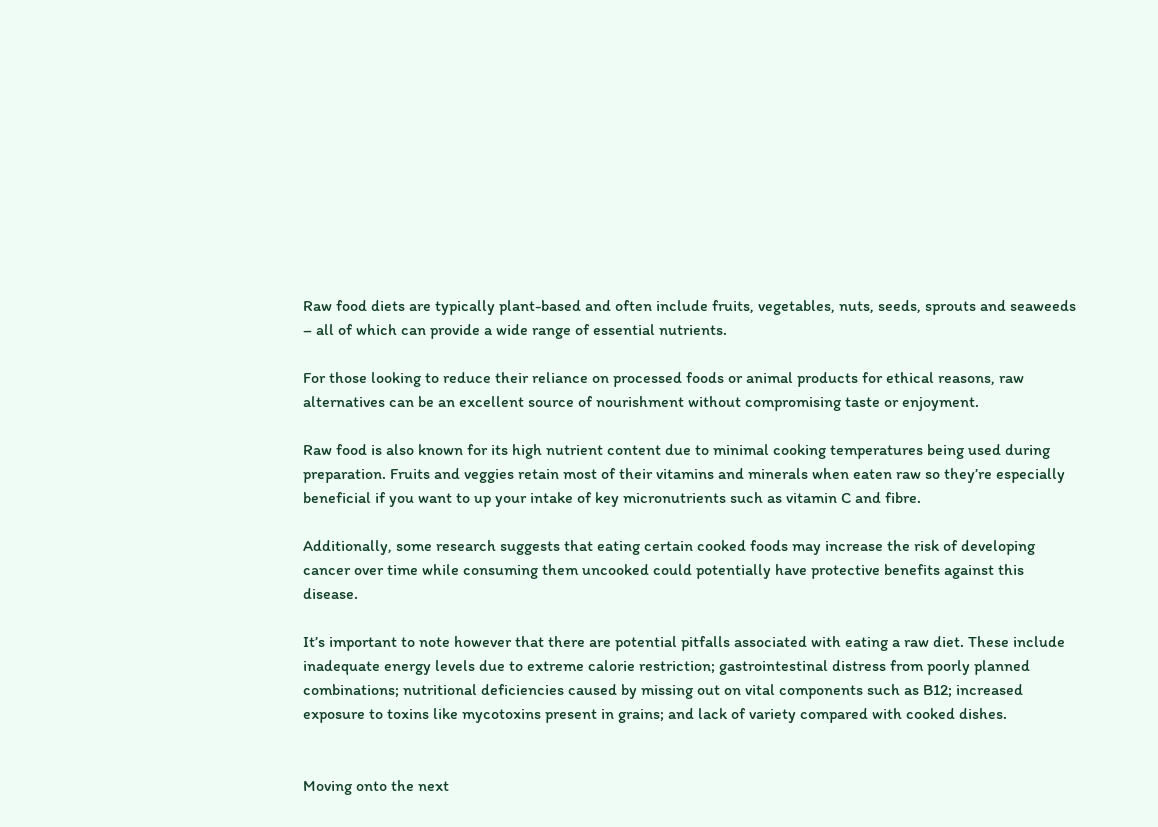Raw food diets are typically plant-based and often include fruits, vegetables, nuts, seeds, sprouts and seaweeds – all of which can provide a wide range of essential nutrients.

For those looking to reduce their reliance on processed foods or animal products for ethical reasons, raw alternatives can be an excellent source of nourishment without compromising taste or enjoyment.

Raw food is also known for its high nutrient content due to minimal cooking temperatures being used during preparation. Fruits and veggies retain most of their vitamins and minerals when eaten raw so they’re especially beneficial if you want to up your intake of key micronutrients such as vitamin C and fibre.

Additionally, some research suggests that eating certain cooked foods may increase the risk of developing cancer over time while consuming them uncooked could potentially have protective benefits against this disease.

It’s important to note however that there are potential pitfalls associated with eating a raw diet. These include inadequate energy levels due to extreme calorie restriction; gastrointestinal distress from poorly planned combinations; nutritional deficiencies caused by missing out on vital components such as B12; increased exposure to toxins like mycotoxins present in grains; and lack of variety compared with cooked dishes.


Moving onto the next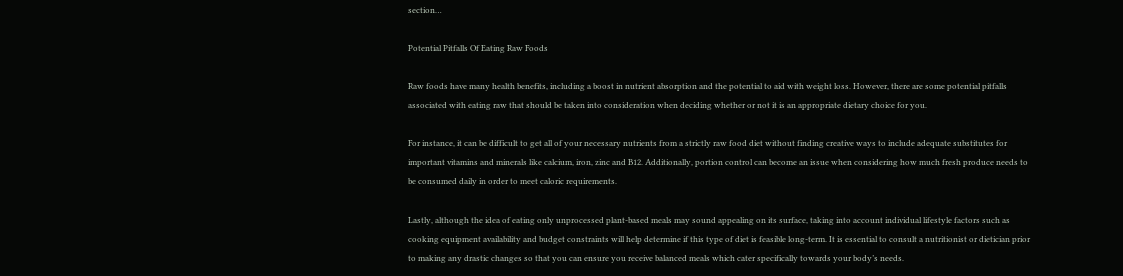section…

Potential Pitfalls Of Eating Raw Foods

Raw foods have many health benefits, including a boost in nutrient absorption and the potential to aid with weight loss. However, there are some potential pitfalls associated with eating raw that should be taken into consideration when deciding whether or not it is an appropriate dietary choice for you.

For instance, it can be difficult to get all of your necessary nutrients from a strictly raw food diet without finding creative ways to include adequate substitutes for important vitamins and minerals like calcium, iron, zinc and B12. Additionally, portion control can become an issue when considering how much fresh produce needs to be consumed daily in order to meet caloric requirements.

Lastly, although the idea of eating only unprocessed plant-based meals may sound appealing on its surface, taking into account individual lifestyle factors such as cooking equipment availability and budget constraints will help determine if this type of diet is feasible long-term. It is essential to consult a nutritionist or dietician prior to making any drastic changes so that you can ensure you receive balanced meals which cater specifically towards your body’s needs.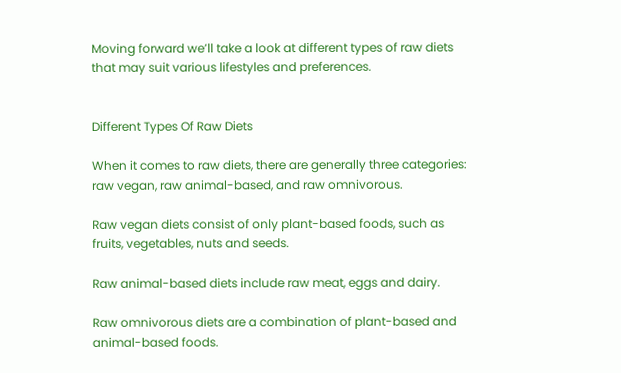Moving forward we’ll take a look at different types of raw diets that may suit various lifestyles and preferences.


Different Types Of Raw Diets

When it comes to raw diets, there are generally three categories: raw vegan, raw animal-based, and raw omnivorous.

Raw vegan diets consist of only plant-based foods, such as fruits, vegetables, nuts and seeds.

Raw animal-based diets include raw meat, eggs and dairy.

Raw omnivorous diets are a combination of plant-based and animal-based foods.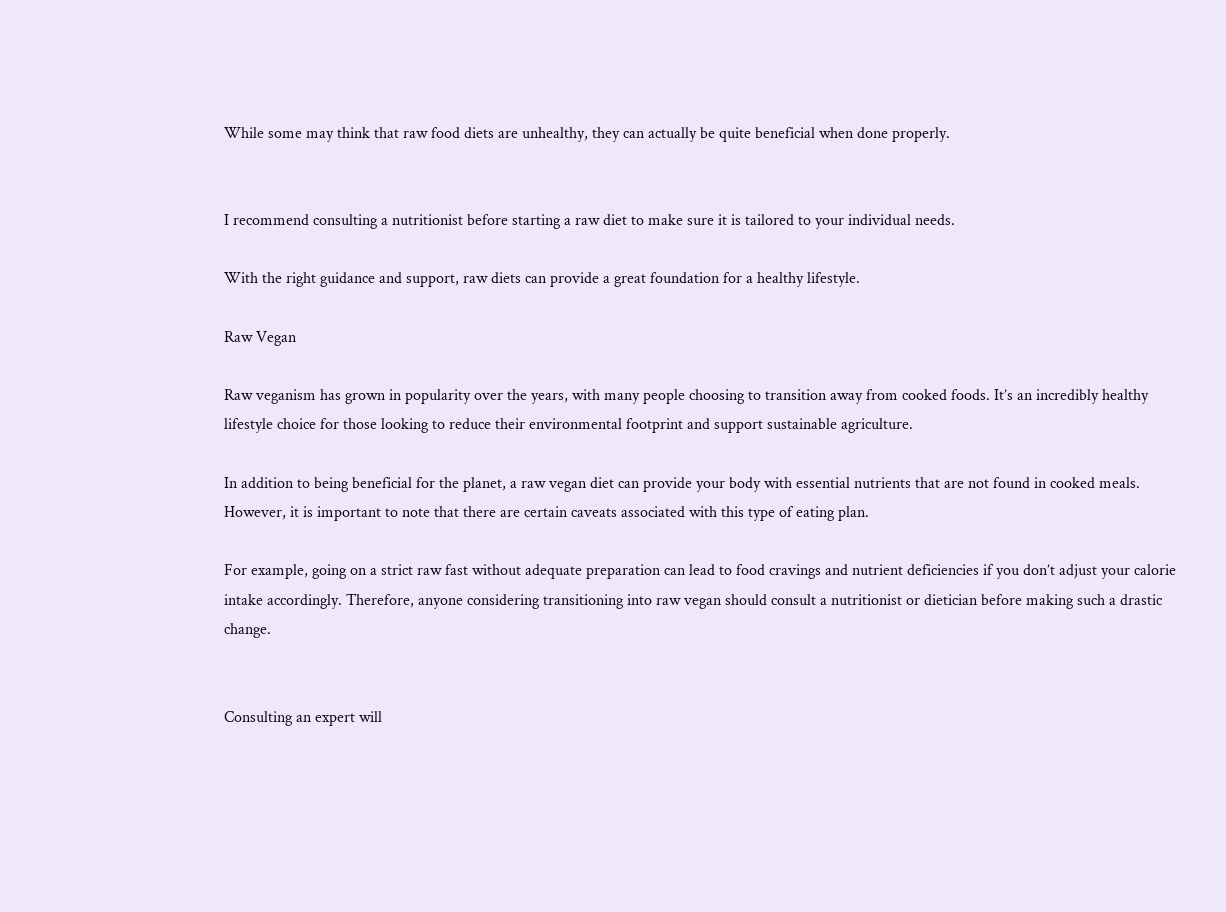While some may think that raw food diets are unhealthy, they can actually be quite beneficial when done properly.


I recommend consulting a nutritionist before starting a raw diet to make sure it is tailored to your individual needs.

With the right guidance and support, raw diets can provide a great foundation for a healthy lifestyle.

Raw Vegan

Raw veganism has grown in popularity over the years, with many people choosing to transition away from cooked foods. It’s an incredibly healthy lifestyle choice for those looking to reduce their environmental footprint and support sustainable agriculture.

In addition to being beneficial for the planet, a raw vegan diet can provide your body with essential nutrients that are not found in cooked meals. However, it is important to note that there are certain caveats associated with this type of eating plan.

For example, going on a strict raw fast without adequate preparation can lead to food cravings and nutrient deficiencies if you don’t adjust your calorie intake accordingly. Therefore, anyone considering transitioning into raw vegan should consult a nutritionist or dietician before making such a drastic change.


Consulting an expert will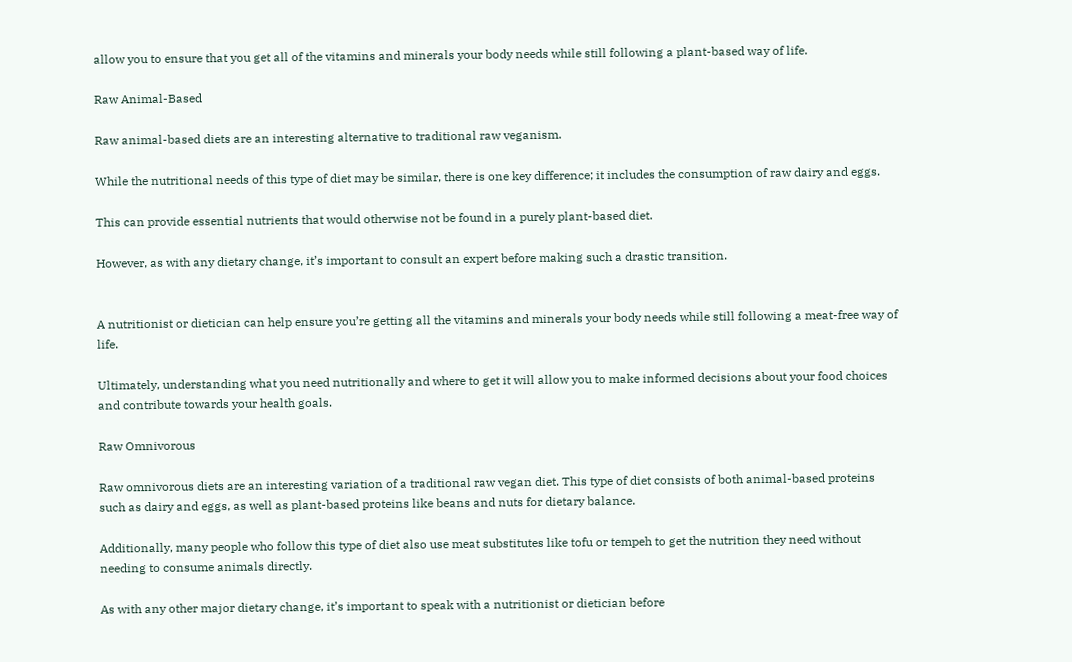allow you to ensure that you get all of the vitamins and minerals your body needs while still following a plant-based way of life.

Raw Animal-Based

Raw animal-based diets are an interesting alternative to traditional raw veganism.

While the nutritional needs of this type of diet may be similar, there is one key difference; it includes the consumption of raw dairy and eggs.

This can provide essential nutrients that would otherwise not be found in a purely plant-based diet.

However, as with any dietary change, it’s important to consult an expert before making such a drastic transition.


A nutritionist or dietician can help ensure you’re getting all the vitamins and minerals your body needs while still following a meat-free way of life.

Ultimately, understanding what you need nutritionally and where to get it will allow you to make informed decisions about your food choices and contribute towards your health goals.

Raw Omnivorous

Raw omnivorous diets are an interesting variation of a traditional raw vegan diet. This type of diet consists of both animal-based proteins such as dairy and eggs, as well as plant-based proteins like beans and nuts for dietary balance.

Additionally, many people who follow this type of diet also use meat substitutes like tofu or tempeh to get the nutrition they need without needing to consume animals directly.

As with any other major dietary change, it’s important to speak with a nutritionist or dietician before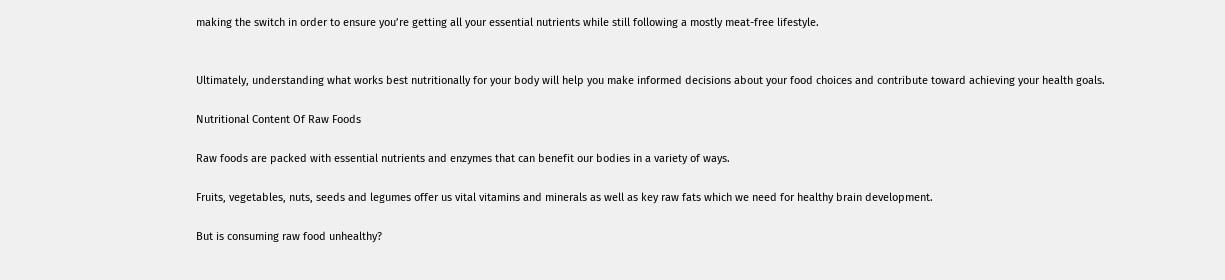making the switch in order to ensure you’re getting all your essential nutrients while still following a mostly meat-free lifestyle.


Ultimately, understanding what works best nutritionally for your body will help you make informed decisions about your food choices and contribute toward achieving your health goals.

Nutritional Content Of Raw Foods

Raw foods are packed with essential nutrients and enzymes that can benefit our bodies in a variety of ways.

Fruits, vegetables, nuts, seeds and legumes offer us vital vitamins and minerals as well as key raw fats which we need for healthy brain development.

But is consuming raw food unhealthy?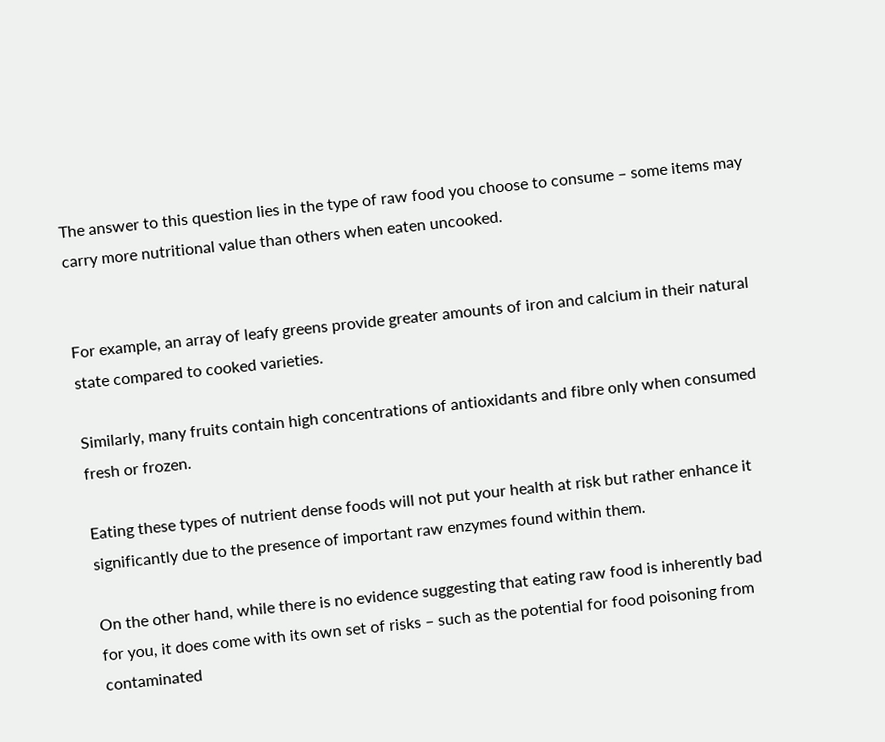The answer to this question lies in the type of raw food you choose to consume – some items may carry more nutritional value than others when eaten uncooked.


For example, an array of leafy greens provide greater amounts of iron and calcium in their natural state compared to cooked varieties.

Similarly, many fruits contain high concentrations of antioxidants and fibre only when consumed fresh or frozen.

Eating these types of nutrient dense foods will not put your health at risk but rather enhance it significantly due to the presence of important raw enzymes found within them.

On the other hand, while there is no evidence suggesting that eating raw food is inherently bad for you, it does come with its own set of risks – such as the potential for food poisoning from contaminated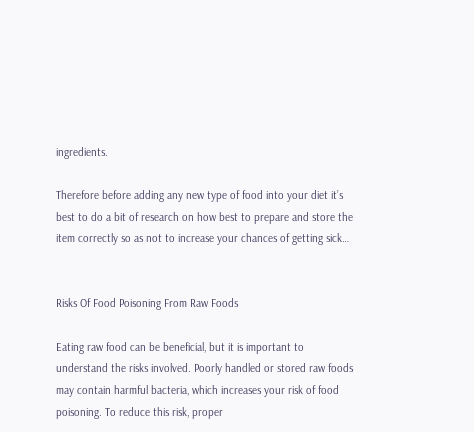ingredients.

Therefore before adding any new type of food into your diet it’s best to do a bit of research on how best to prepare and store the item correctly so as not to increase your chances of getting sick…


Risks Of Food Poisoning From Raw Foods

Eating raw food can be beneficial, but it is important to understand the risks involved. Poorly handled or stored raw foods may contain harmful bacteria, which increases your risk of food poisoning. To reduce this risk, proper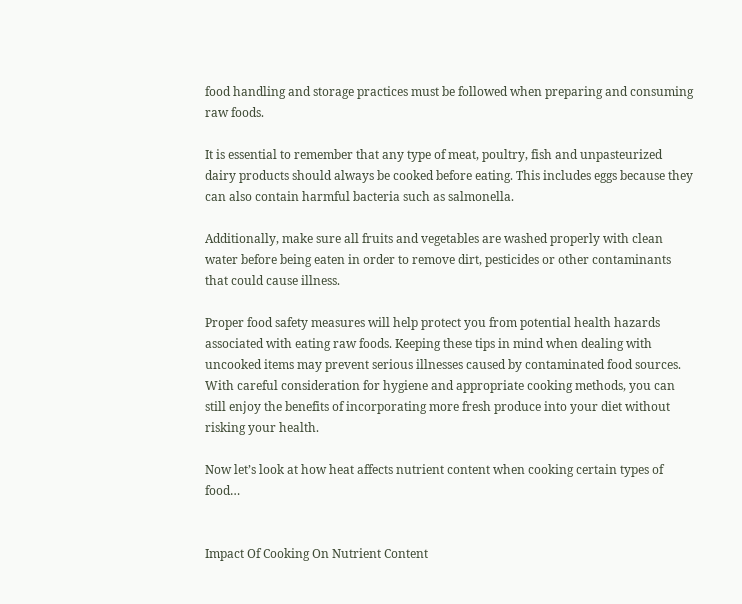food handling and storage practices must be followed when preparing and consuming raw foods.

It is essential to remember that any type of meat, poultry, fish and unpasteurized dairy products should always be cooked before eating. This includes eggs because they can also contain harmful bacteria such as salmonella.

Additionally, make sure all fruits and vegetables are washed properly with clean water before being eaten in order to remove dirt, pesticides or other contaminants that could cause illness.

Proper food safety measures will help protect you from potential health hazards associated with eating raw foods. Keeping these tips in mind when dealing with uncooked items may prevent serious illnesses caused by contaminated food sources. With careful consideration for hygiene and appropriate cooking methods, you can still enjoy the benefits of incorporating more fresh produce into your diet without risking your health.

Now let’s look at how heat affects nutrient content when cooking certain types of food…


Impact Of Cooking On Nutrient Content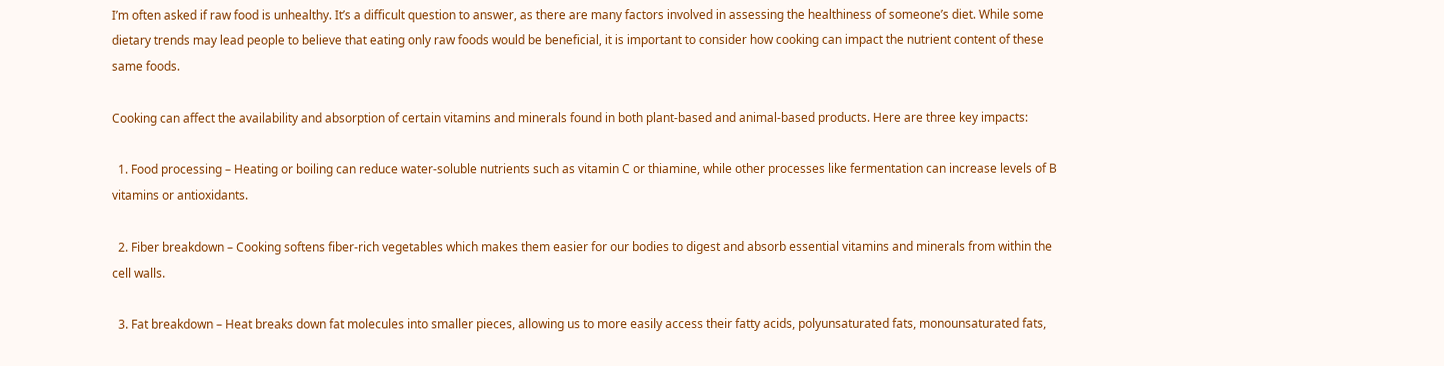I’m often asked if raw food is unhealthy. It’s a difficult question to answer, as there are many factors involved in assessing the healthiness of someone’s diet. While some dietary trends may lead people to believe that eating only raw foods would be beneficial, it is important to consider how cooking can impact the nutrient content of these same foods.

Cooking can affect the availability and absorption of certain vitamins and minerals found in both plant-based and animal-based products. Here are three key impacts:

  1. Food processing – Heating or boiling can reduce water-soluble nutrients such as vitamin C or thiamine, while other processes like fermentation can increase levels of B vitamins or antioxidants.

  2. Fiber breakdown – Cooking softens fiber-rich vegetables which makes them easier for our bodies to digest and absorb essential vitamins and minerals from within the cell walls.

  3. Fat breakdown – Heat breaks down fat molecules into smaller pieces, allowing us to more easily access their fatty acids, polyunsaturated fats, monounsaturated fats,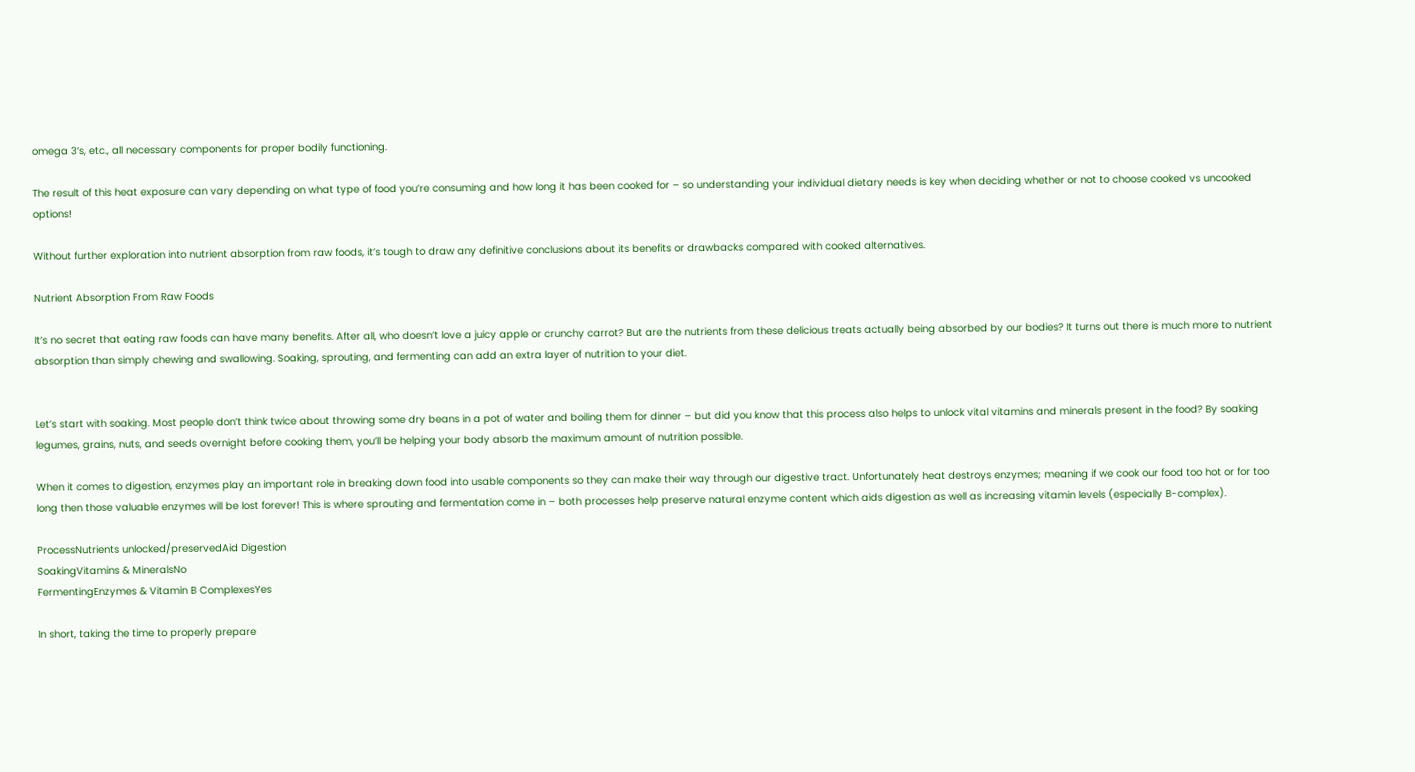omega 3’s, etc., all necessary components for proper bodily functioning.

The result of this heat exposure can vary depending on what type of food you’re consuming and how long it has been cooked for – so understanding your individual dietary needs is key when deciding whether or not to choose cooked vs uncooked options!

Without further exploration into nutrient absorption from raw foods, it’s tough to draw any definitive conclusions about its benefits or drawbacks compared with cooked alternatives.

Nutrient Absorption From Raw Foods

It’s no secret that eating raw foods can have many benefits. After all, who doesn’t love a juicy apple or crunchy carrot? But are the nutrients from these delicious treats actually being absorbed by our bodies? It turns out there is much more to nutrient absorption than simply chewing and swallowing. Soaking, sprouting, and fermenting can add an extra layer of nutrition to your diet.


Let’s start with soaking. Most people don’t think twice about throwing some dry beans in a pot of water and boiling them for dinner – but did you know that this process also helps to unlock vital vitamins and minerals present in the food? By soaking legumes, grains, nuts, and seeds overnight before cooking them, you’ll be helping your body absorb the maximum amount of nutrition possible.

When it comes to digestion, enzymes play an important role in breaking down food into usable components so they can make their way through our digestive tract. Unfortunately heat destroys enzymes; meaning if we cook our food too hot or for too long then those valuable enzymes will be lost forever! This is where sprouting and fermentation come in – both processes help preserve natural enzyme content which aids digestion as well as increasing vitamin levels (especially B-complex).

ProcessNutrients unlocked/preservedAid Digestion
SoakingVitamins & MineralsNo
FermentingEnzymes & Vitamin B ComplexesYes

In short, taking the time to properly prepare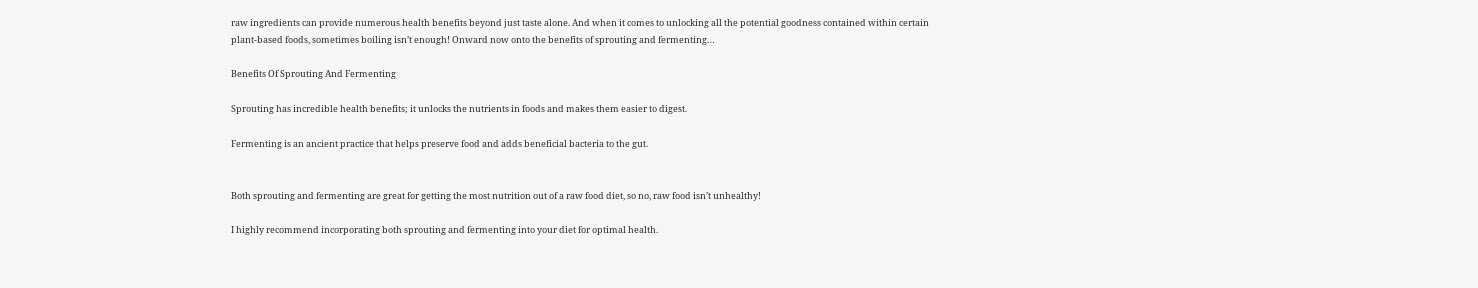raw ingredients can provide numerous health benefits beyond just taste alone. And when it comes to unlocking all the potential goodness contained within certain plant-based foods, sometimes boiling isn’t enough! Onward now onto the benefits of sprouting and fermenting…

Benefits Of Sprouting And Fermenting

Sprouting has incredible health benefits; it unlocks the nutrients in foods and makes them easier to digest.

Fermenting is an ancient practice that helps preserve food and adds beneficial bacteria to the gut.


Both sprouting and fermenting are great for getting the most nutrition out of a raw food diet, so no, raw food isn’t unhealthy!

I highly recommend incorporating both sprouting and fermenting into your diet for optimal health.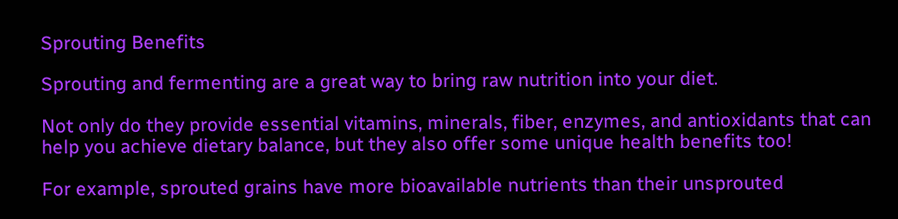Sprouting Benefits

Sprouting and fermenting are a great way to bring raw nutrition into your diet.

Not only do they provide essential vitamins, minerals, fiber, enzymes, and antioxidants that can help you achieve dietary balance, but they also offer some unique health benefits too!

For example, sprouted grains have more bioavailable nutrients than their unsprouted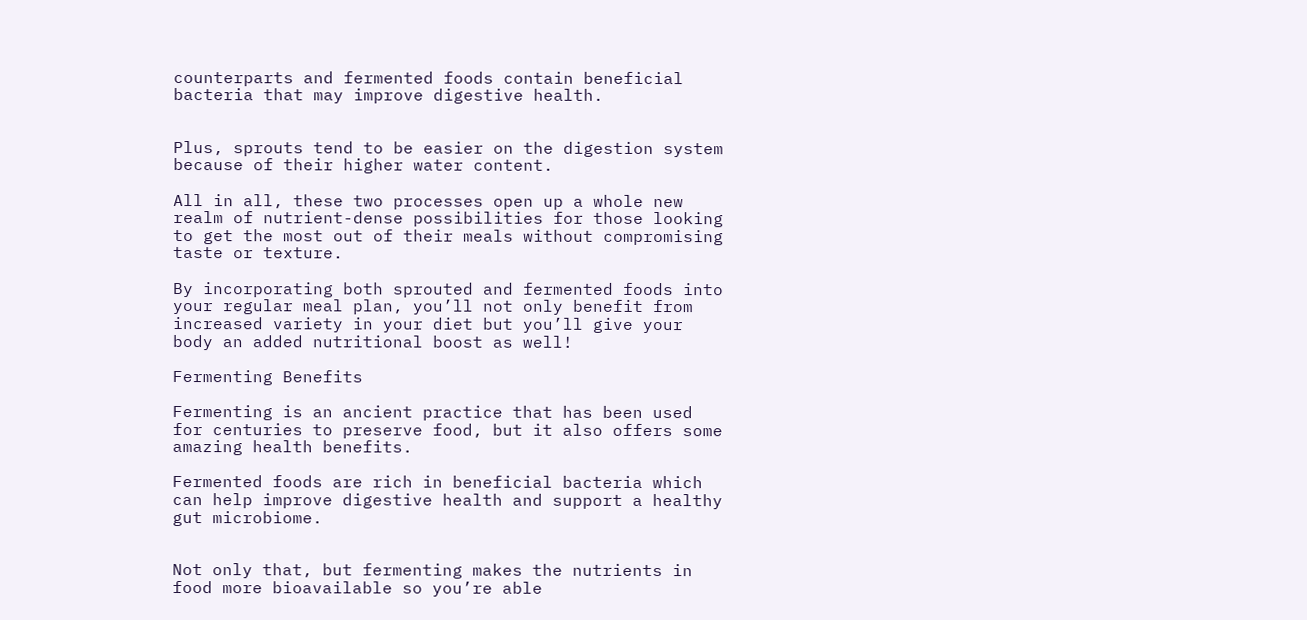counterparts and fermented foods contain beneficial bacteria that may improve digestive health.


Plus, sprouts tend to be easier on the digestion system because of their higher water content.

All in all, these two processes open up a whole new realm of nutrient-dense possibilities for those looking to get the most out of their meals without compromising taste or texture.

By incorporating both sprouted and fermented foods into your regular meal plan, you’ll not only benefit from increased variety in your diet but you’ll give your body an added nutritional boost as well!

Fermenting Benefits

Fermenting is an ancient practice that has been used for centuries to preserve food, but it also offers some amazing health benefits.

Fermented foods are rich in beneficial bacteria which can help improve digestive health and support a healthy gut microbiome.


Not only that, but fermenting makes the nutrients in food more bioavailable so you’re able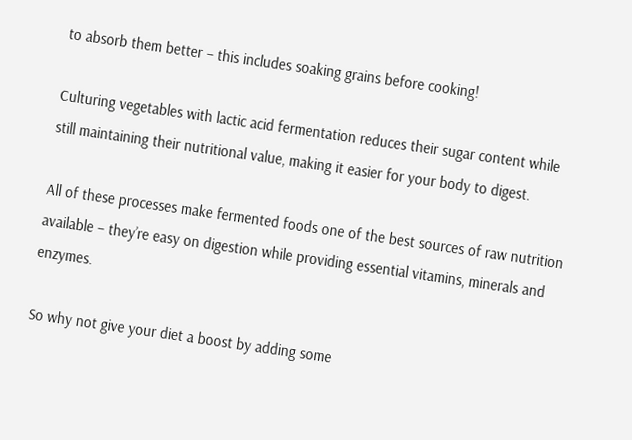to absorb them better – this includes soaking grains before cooking!

Culturing vegetables with lactic acid fermentation reduces their sugar content while still maintaining their nutritional value, making it easier for your body to digest.

All of these processes make fermented foods one of the best sources of raw nutrition available – they’re easy on digestion while providing essential vitamins, minerals and enzymes.

So why not give your diet a boost by adding some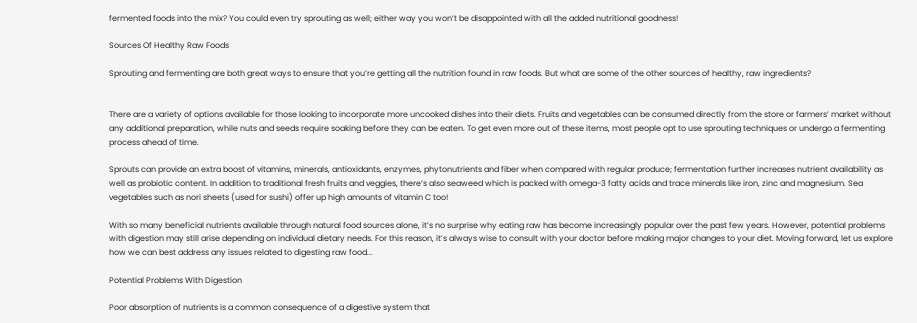fermented foods into the mix? You could even try sprouting as well; either way you won’t be disappointed with all the added nutritional goodness!

Sources Of Healthy Raw Foods

Sprouting and fermenting are both great ways to ensure that you’re getting all the nutrition found in raw foods. But what are some of the other sources of healthy, raw ingredients?


There are a variety of options available for those looking to incorporate more uncooked dishes into their diets. Fruits and vegetables can be consumed directly from the store or farmers’ market without any additional preparation, while nuts and seeds require soaking before they can be eaten. To get even more out of these items, most people opt to use sprouting techniques or undergo a fermenting process ahead of time.

Sprouts can provide an extra boost of vitamins, minerals, antioxidants, enzymes, phytonutrients and fiber when compared with regular produce; fermentation further increases nutrient availability as well as probiotic content. In addition to traditional fresh fruits and veggies, there’s also seaweed which is packed with omega-3 fatty acids and trace minerals like iron, zinc and magnesium. Sea vegetables such as nori sheets (used for sushi) offer up high amounts of vitamin C too!

With so many beneficial nutrients available through natural food sources alone, it’s no surprise why eating raw has become increasingly popular over the past few years. However, potential problems with digestion may still arise depending on individual dietary needs. For this reason, it’s always wise to consult with your doctor before making major changes to your diet. Moving forward, let us explore how we can best address any issues related to digesting raw food...

Potential Problems With Digestion

Poor absorption of nutrients is a common consequence of a digestive system that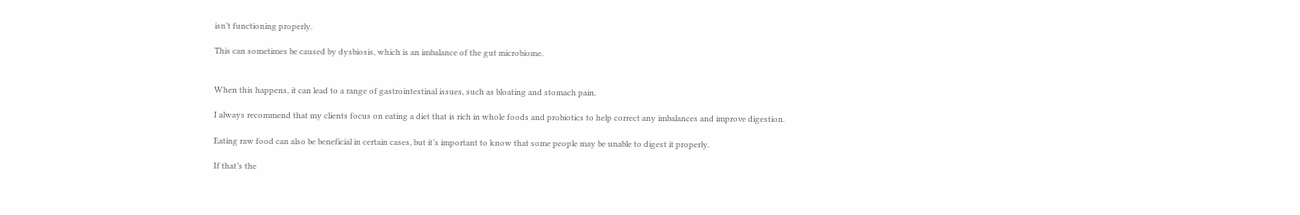isn’t functioning properly.

This can sometimes be caused by dysbiosis, which is an imbalance of the gut microbiome.


When this happens, it can lead to a range of gastrointestinal issues, such as bloating and stomach pain.

I always recommend that my clients focus on eating a diet that is rich in whole foods and probiotics to help correct any imbalances and improve digestion.

Eating raw food can also be beneficial in certain cases, but it’s important to know that some people may be unable to digest it properly.

If that’s the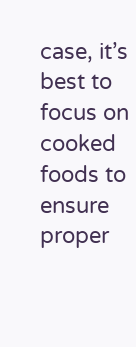case, it’s best to focus on cooked foods to ensure proper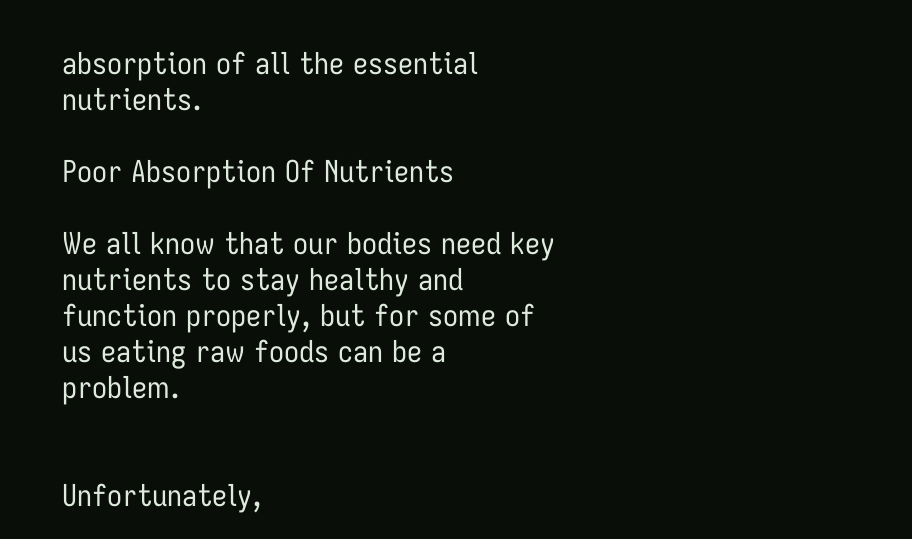absorption of all the essential nutrients.

Poor Absorption Of Nutrients

We all know that our bodies need key nutrients to stay healthy and function properly, but for some of us eating raw foods can be a problem.


Unfortunately,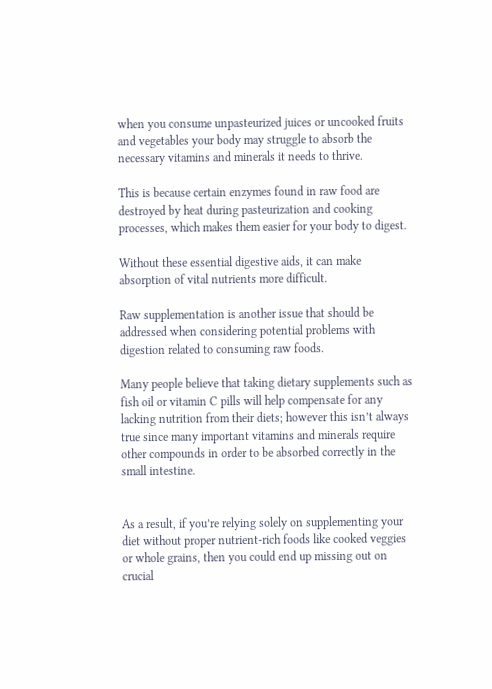when you consume unpasteurized juices or uncooked fruits and vegetables your body may struggle to absorb the necessary vitamins and minerals it needs to thrive.

This is because certain enzymes found in raw food are destroyed by heat during pasteurization and cooking processes, which makes them easier for your body to digest.

Without these essential digestive aids, it can make absorption of vital nutrients more difficult.

Raw supplementation is another issue that should be addressed when considering potential problems with digestion related to consuming raw foods.

Many people believe that taking dietary supplements such as fish oil or vitamin C pills will help compensate for any lacking nutrition from their diets; however this isn’t always true since many important vitamins and minerals require other compounds in order to be absorbed correctly in the small intestine.


As a result, if you’re relying solely on supplementing your diet without proper nutrient-rich foods like cooked veggies or whole grains, then you could end up missing out on crucial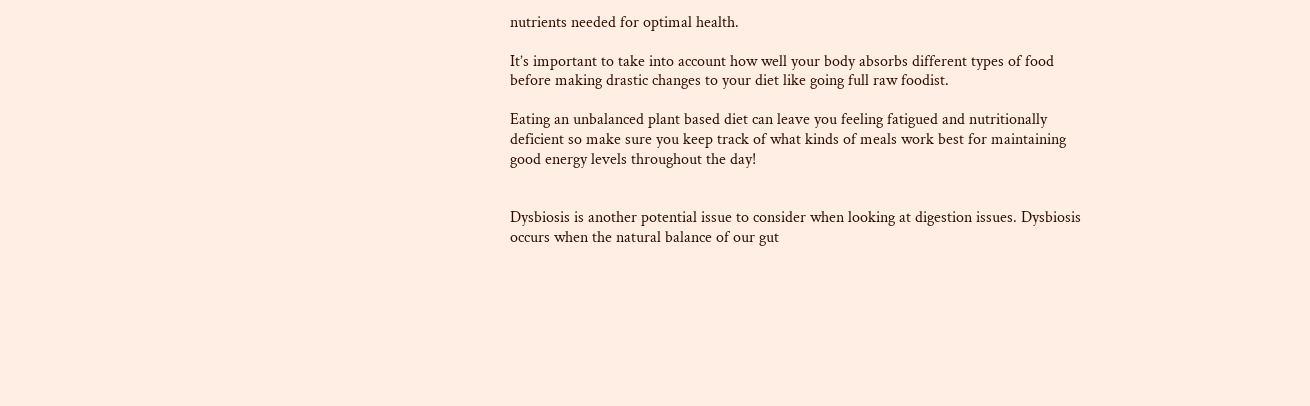nutrients needed for optimal health.

It’s important to take into account how well your body absorbs different types of food before making drastic changes to your diet like going full raw foodist.

Eating an unbalanced plant based diet can leave you feeling fatigued and nutritionally deficient so make sure you keep track of what kinds of meals work best for maintaining good energy levels throughout the day!


Dysbiosis is another potential issue to consider when looking at digestion issues. Dysbiosis occurs when the natural balance of our gut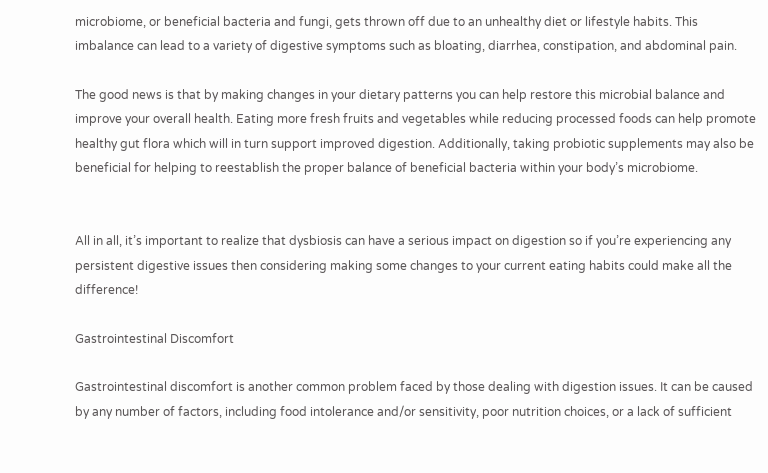microbiome, or beneficial bacteria and fungi, gets thrown off due to an unhealthy diet or lifestyle habits. This imbalance can lead to a variety of digestive symptoms such as bloating, diarrhea, constipation, and abdominal pain.

The good news is that by making changes in your dietary patterns you can help restore this microbial balance and improve your overall health. Eating more fresh fruits and vegetables while reducing processed foods can help promote healthy gut flora which will in turn support improved digestion. Additionally, taking probiotic supplements may also be beneficial for helping to reestablish the proper balance of beneficial bacteria within your body’s microbiome.


All in all, it’s important to realize that dysbiosis can have a serious impact on digestion so if you’re experiencing any persistent digestive issues then considering making some changes to your current eating habits could make all the difference!

Gastrointestinal Discomfort

Gastrointestinal discomfort is another common problem faced by those dealing with digestion issues. It can be caused by any number of factors, including food intolerance and/or sensitivity, poor nutrition choices, or a lack of sufficient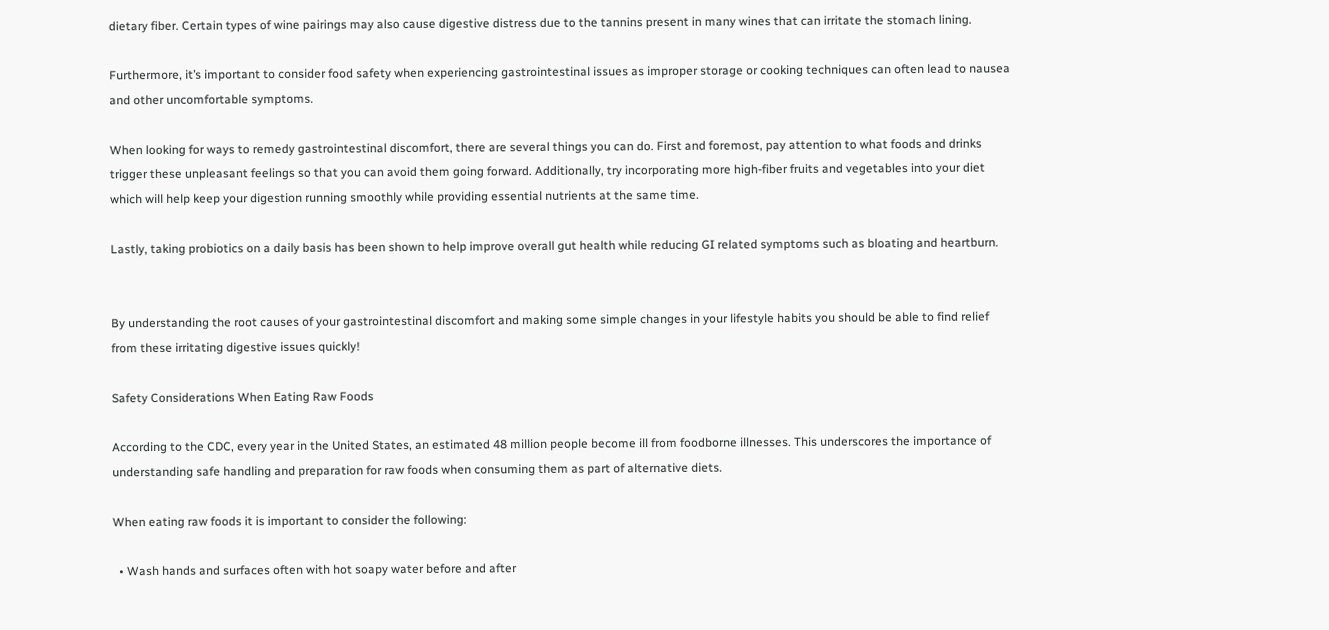dietary fiber. Certain types of wine pairings may also cause digestive distress due to the tannins present in many wines that can irritate the stomach lining.

Furthermore, it’s important to consider food safety when experiencing gastrointestinal issues as improper storage or cooking techniques can often lead to nausea and other uncomfortable symptoms.

When looking for ways to remedy gastrointestinal discomfort, there are several things you can do. First and foremost, pay attention to what foods and drinks trigger these unpleasant feelings so that you can avoid them going forward. Additionally, try incorporating more high-fiber fruits and vegetables into your diet which will help keep your digestion running smoothly while providing essential nutrients at the same time.

Lastly, taking probiotics on a daily basis has been shown to help improve overall gut health while reducing GI related symptoms such as bloating and heartburn.


By understanding the root causes of your gastrointestinal discomfort and making some simple changes in your lifestyle habits you should be able to find relief from these irritating digestive issues quickly!

Safety Considerations When Eating Raw Foods

According to the CDC, every year in the United States, an estimated 48 million people become ill from foodborne illnesses. This underscores the importance of understanding safe handling and preparation for raw foods when consuming them as part of alternative diets.

When eating raw foods it is important to consider the following:

  • Wash hands and surfaces often with hot soapy water before and after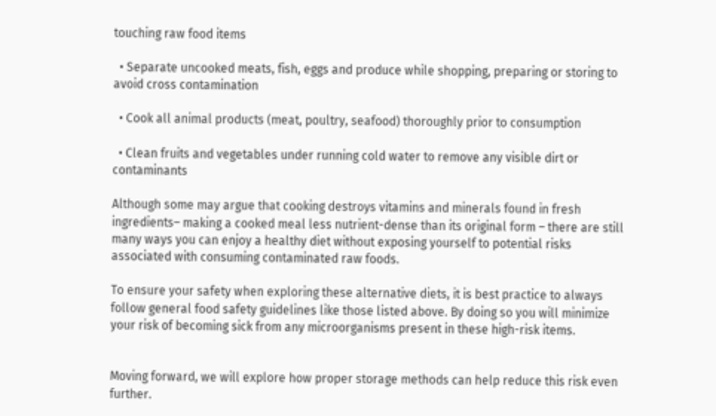touching raw food items

  • Separate uncooked meats, fish, eggs and produce while shopping, preparing or storing to avoid cross contamination

  • Cook all animal products (meat, poultry, seafood) thoroughly prior to consumption

  • Clean fruits and vegetables under running cold water to remove any visible dirt or contaminants

Although some may argue that cooking destroys vitamins and minerals found in fresh ingredients– making a cooked meal less nutrient-dense than its original form – there are still many ways you can enjoy a healthy diet without exposing yourself to potential risks associated with consuming contaminated raw foods.

To ensure your safety when exploring these alternative diets, it is best practice to always follow general food safety guidelines like those listed above. By doing so you will minimize your risk of becoming sick from any microorganisms present in these high-risk items.


Moving forward, we will explore how proper storage methods can help reduce this risk even further.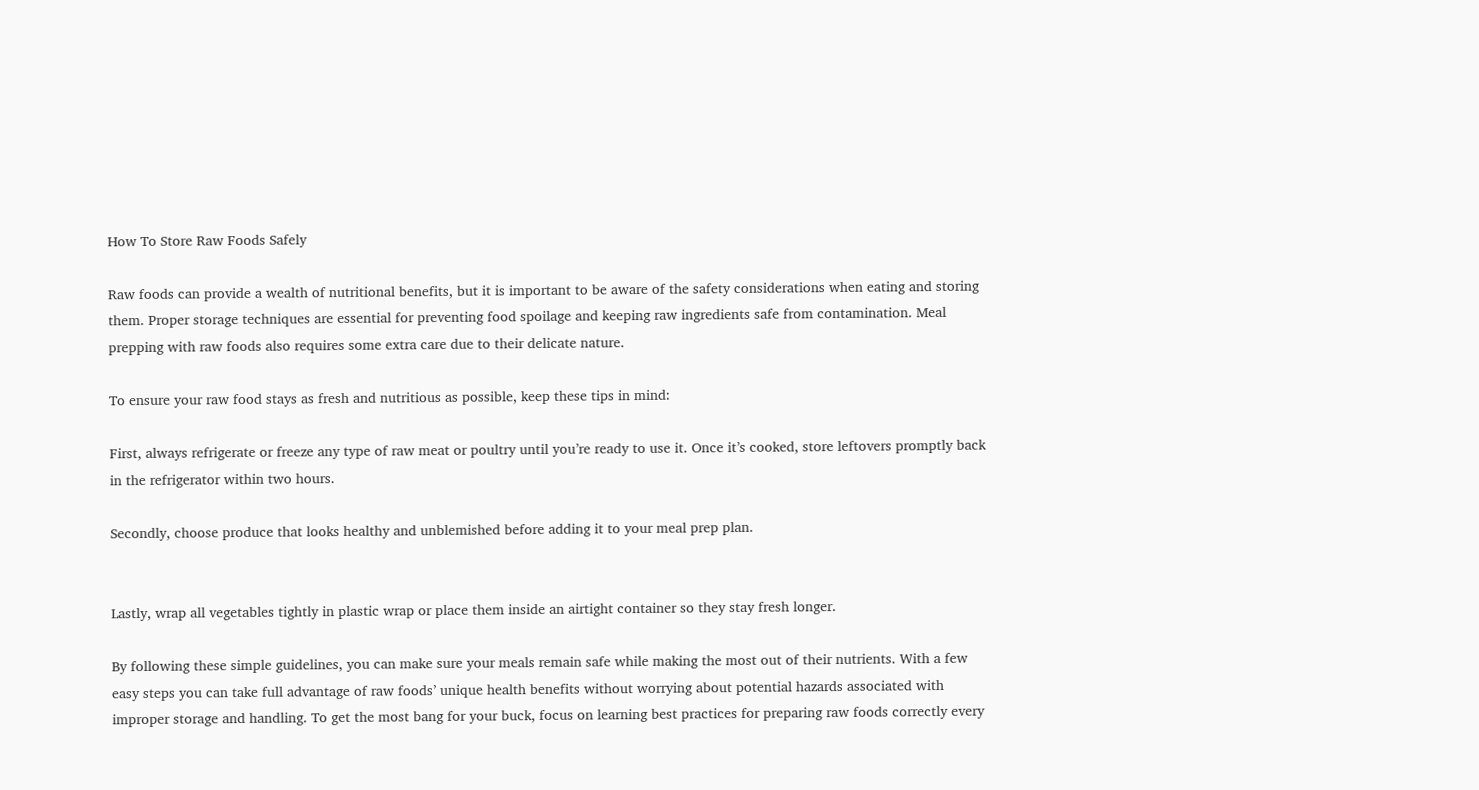How To Store Raw Foods Safely

Raw foods can provide a wealth of nutritional benefits, but it is important to be aware of the safety considerations when eating and storing them. Proper storage techniques are essential for preventing food spoilage and keeping raw ingredients safe from contamination. Meal prepping with raw foods also requires some extra care due to their delicate nature.

To ensure your raw food stays as fresh and nutritious as possible, keep these tips in mind:

First, always refrigerate or freeze any type of raw meat or poultry until you’re ready to use it. Once it’s cooked, store leftovers promptly back in the refrigerator within two hours.

Secondly, choose produce that looks healthy and unblemished before adding it to your meal prep plan.


Lastly, wrap all vegetables tightly in plastic wrap or place them inside an airtight container so they stay fresh longer.

By following these simple guidelines, you can make sure your meals remain safe while making the most out of their nutrients. With a few easy steps you can take full advantage of raw foods’ unique health benefits without worrying about potential hazards associated with improper storage and handling. To get the most bang for your buck, focus on learning best practices for preparing raw foods correctly every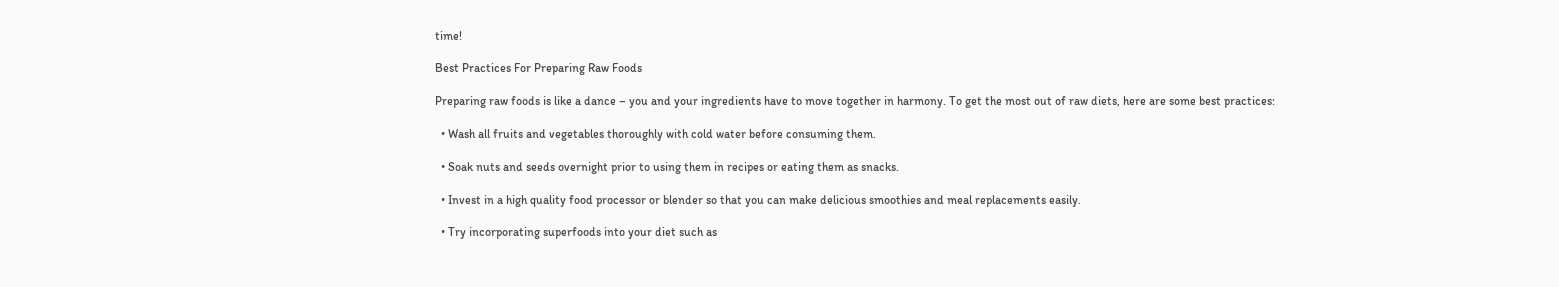time!

Best Practices For Preparing Raw Foods

Preparing raw foods is like a dance – you and your ingredients have to move together in harmony. To get the most out of raw diets, here are some best practices:

  • Wash all fruits and vegetables thoroughly with cold water before consuming them.

  • Soak nuts and seeds overnight prior to using them in recipes or eating them as snacks.

  • Invest in a high quality food processor or blender so that you can make delicious smoothies and meal replacements easily.

  • Try incorporating superfoods into your diet such as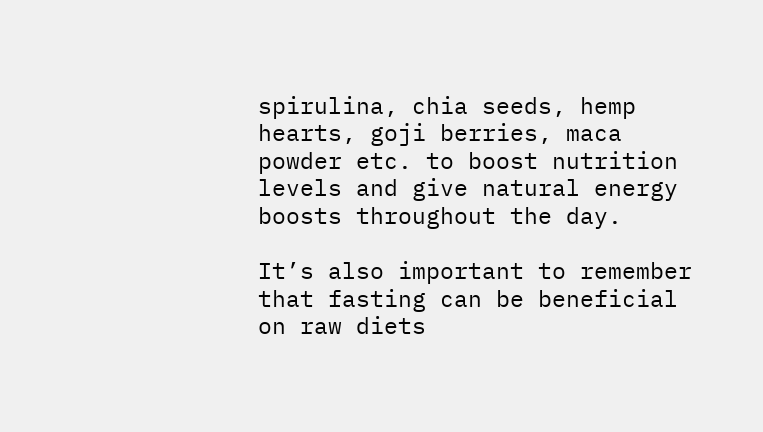spirulina, chia seeds, hemp hearts, goji berries, maca powder etc. to boost nutrition levels and give natural energy boosts throughout the day.

It’s also important to remember that fasting can be beneficial on raw diets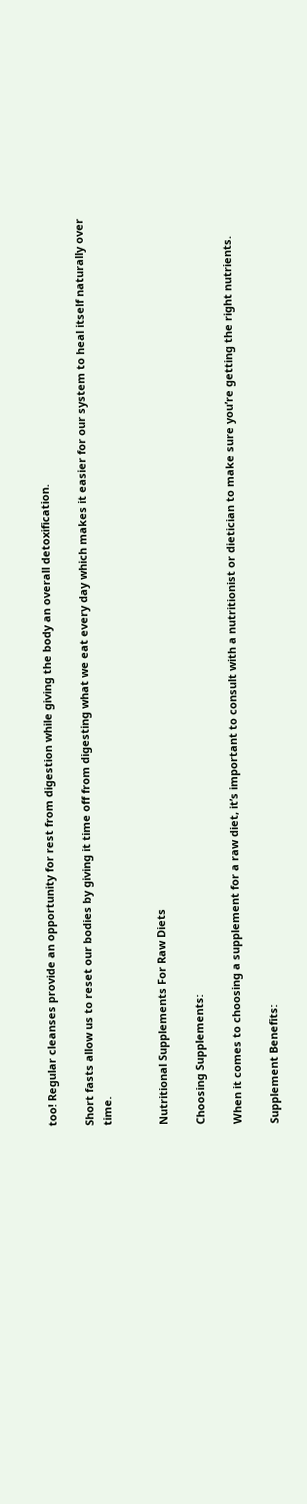too! Regular cleanses provide an opportunity for rest from digestion while giving the body an overall detoxification.

Short fasts allow us to reset our bodies by giving it time off from digesting what we eat every day which makes it easier for our system to heal itself naturally over time.


Nutritional Supplements For Raw Diets

Choosing Supplements:

When it comes to choosing a supplement for a raw diet, it’s important to consult with a nutritionist or dietician to make sure you’re getting the right nutrients.

Supplement Benefits: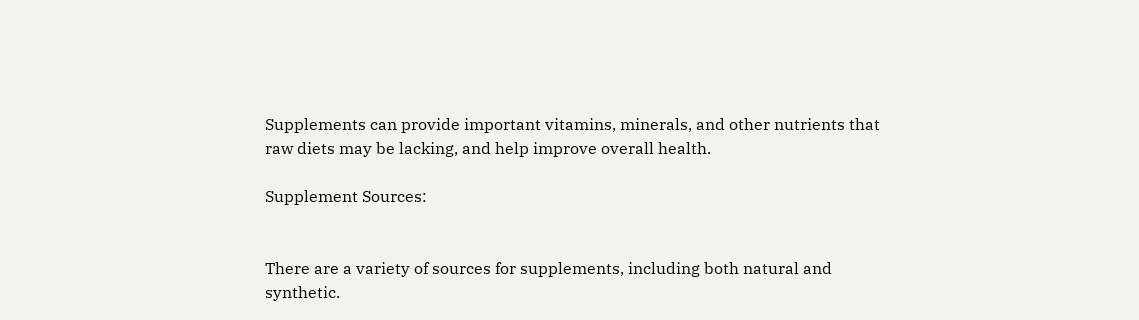Supplements can provide important vitamins, minerals, and other nutrients that raw diets may be lacking, and help improve overall health.

Supplement Sources:


There are a variety of sources for supplements, including both natural and synthetic.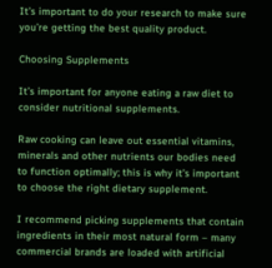It’s important to do your research to make sure you’re getting the best quality product.

Choosing Supplements

It’s important for anyone eating a raw diet to consider nutritional supplements.

Raw cooking can leave out essential vitamins, minerals and other nutrients our bodies need to function optimally; this is why it’s important to choose the right dietary supplement.

I recommend picking supplements that contain ingredients in their most natural form – many commercial brands are loaded with artificial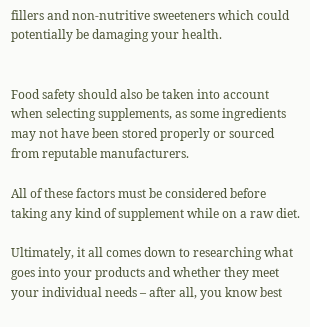fillers and non-nutritive sweeteners which could potentially be damaging your health.


Food safety should also be taken into account when selecting supplements, as some ingredients may not have been stored properly or sourced from reputable manufacturers.

All of these factors must be considered before taking any kind of supplement while on a raw diet.

Ultimately, it all comes down to researching what goes into your products and whether they meet your individual needs – after all, you know best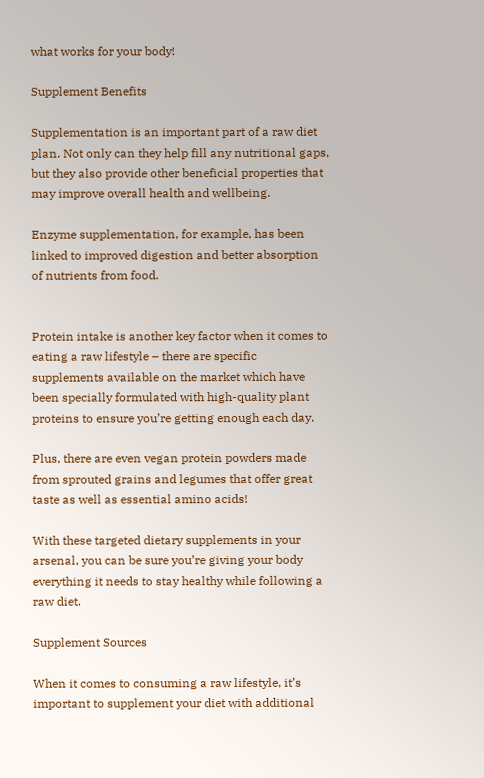what works for your body!

Supplement Benefits

Supplementation is an important part of a raw diet plan. Not only can they help fill any nutritional gaps, but they also provide other beneficial properties that may improve overall health and wellbeing.

Enzyme supplementation, for example, has been linked to improved digestion and better absorption of nutrients from food.


Protein intake is another key factor when it comes to eating a raw lifestyle – there are specific supplements available on the market which have been specially formulated with high-quality plant proteins to ensure you’re getting enough each day.

Plus, there are even vegan protein powders made from sprouted grains and legumes that offer great taste as well as essential amino acids!

With these targeted dietary supplements in your arsenal, you can be sure you’re giving your body everything it needs to stay healthy while following a raw diet.

Supplement Sources

When it comes to consuming a raw lifestyle, it’s important to supplement your diet with additional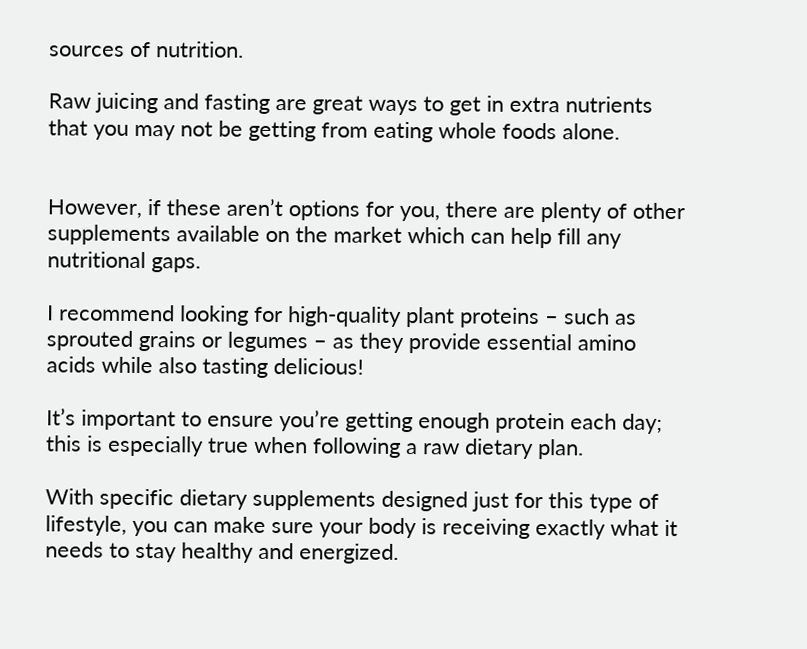sources of nutrition.

Raw juicing and fasting are great ways to get in extra nutrients that you may not be getting from eating whole foods alone.


However, if these aren’t options for you, there are plenty of other supplements available on the market which can help fill any nutritional gaps.

I recommend looking for high-quality plant proteins – such as sprouted grains or legumes – as they provide essential amino acids while also tasting delicious!

It’s important to ensure you’re getting enough protein each day; this is especially true when following a raw dietary plan.

With specific dietary supplements designed just for this type of lifestyle, you can make sure your body is receiving exactly what it needs to stay healthy and energized.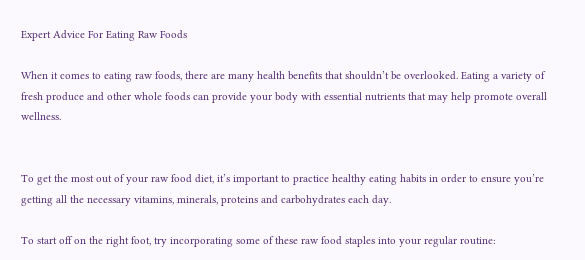Expert Advice For Eating Raw Foods

When it comes to eating raw foods, there are many health benefits that shouldn’t be overlooked. Eating a variety of fresh produce and other whole foods can provide your body with essential nutrients that may help promote overall wellness.


To get the most out of your raw food diet, it’s important to practice healthy eating habits in order to ensure you’re getting all the necessary vitamins, minerals, proteins and carbohydrates each day.

To start off on the right foot, try incorporating some of these raw food staples into your regular routine: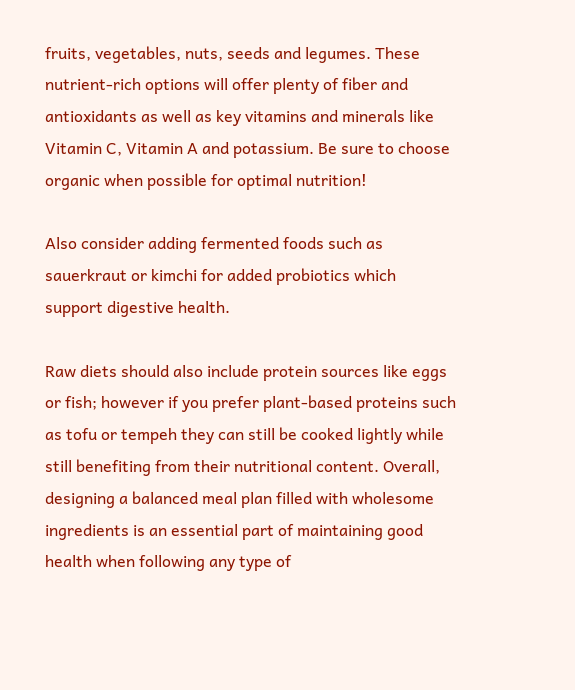fruits, vegetables, nuts, seeds and legumes. These nutrient-rich options will offer plenty of fiber and antioxidants as well as key vitamins and minerals like Vitamin C, Vitamin A and potassium. Be sure to choose organic when possible for optimal nutrition!

Also consider adding fermented foods such as sauerkraut or kimchi for added probiotics which support digestive health.

Raw diets should also include protein sources like eggs or fish; however if you prefer plant-based proteins such as tofu or tempeh they can still be cooked lightly while still benefiting from their nutritional content. Overall, designing a balanced meal plan filled with wholesome ingredients is an essential part of maintaining good health when following any type of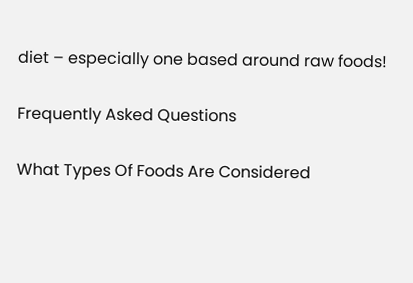diet – especially one based around raw foods!

Frequently Asked Questions

What Types Of Foods Are Considered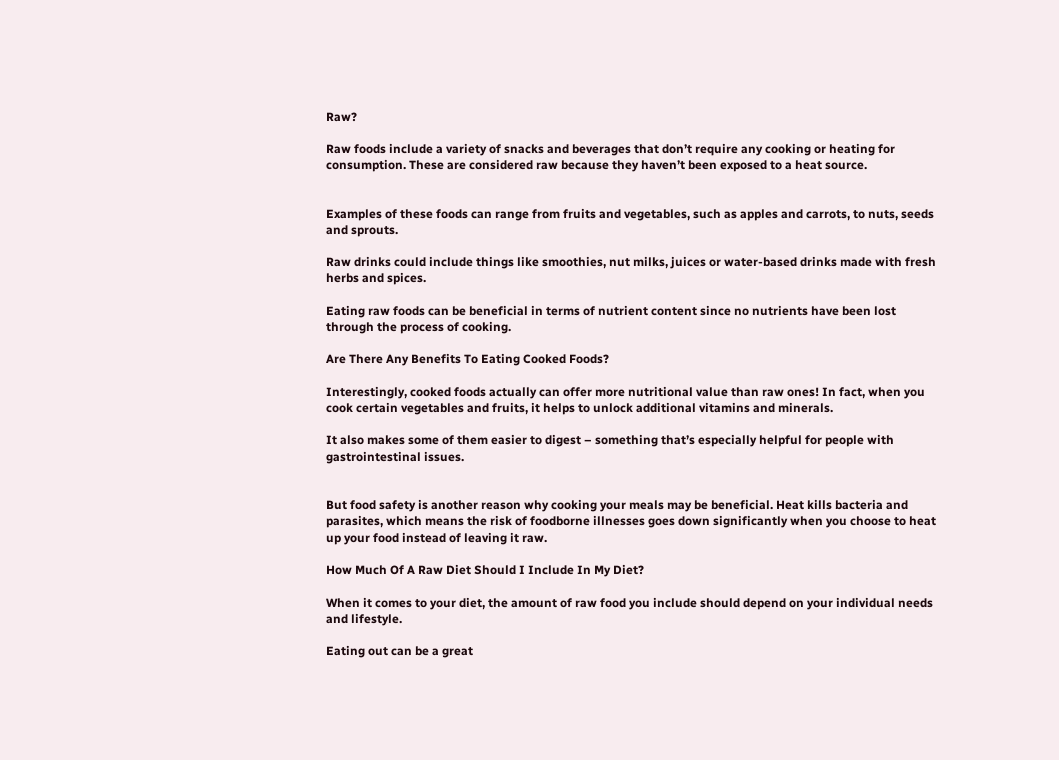Raw?

Raw foods include a variety of snacks and beverages that don’t require any cooking or heating for consumption. These are considered raw because they haven’t been exposed to a heat source.


Examples of these foods can range from fruits and vegetables, such as apples and carrots, to nuts, seeds and sprouts.

Raw drinks could include things like smoothies, nut milks, juices or water-based drinks made with fresh herbs and spices.

Eating raw foods can be beneficial in terms of nutrient content since no nutrients have been lost through the process of cooking.

Are There Any Benefits To Eating Cooked Foods?

Interestingly, cooked foods actually can offer more nutritional value than raw ones! In fact, when you cook certain vegetables and fruits, it helps to unlock additional vitamins and minerals.

It also makes some of them easier to digest – something that’s especially helpful for people with gastrointestinal issues.


But food safety is another reason why cooking your meals may be beneficial. Heat kills bacteria and parasites, which means the risk of foodborne illnesses goes down significantly when you choose to heat up your food instead of leaving it raw.

How Much Of A Raw Diet Should I Include In My Diet?

When it comes to your diet, the amount of raw food you include should depend on your individual needs and lifestyle.

Eating out can be a great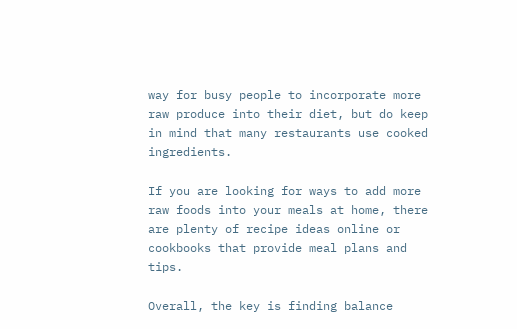way for busy people to incorporate more raw produce into their diet, but do keep in mind that many restaurants use cooked ingredients.

If you are looking for ways to add more raw foods into your meals at home, there are plenty of recipe ideas online or cookbooks that provide meal plans and tips.

Overall, the key is finding balance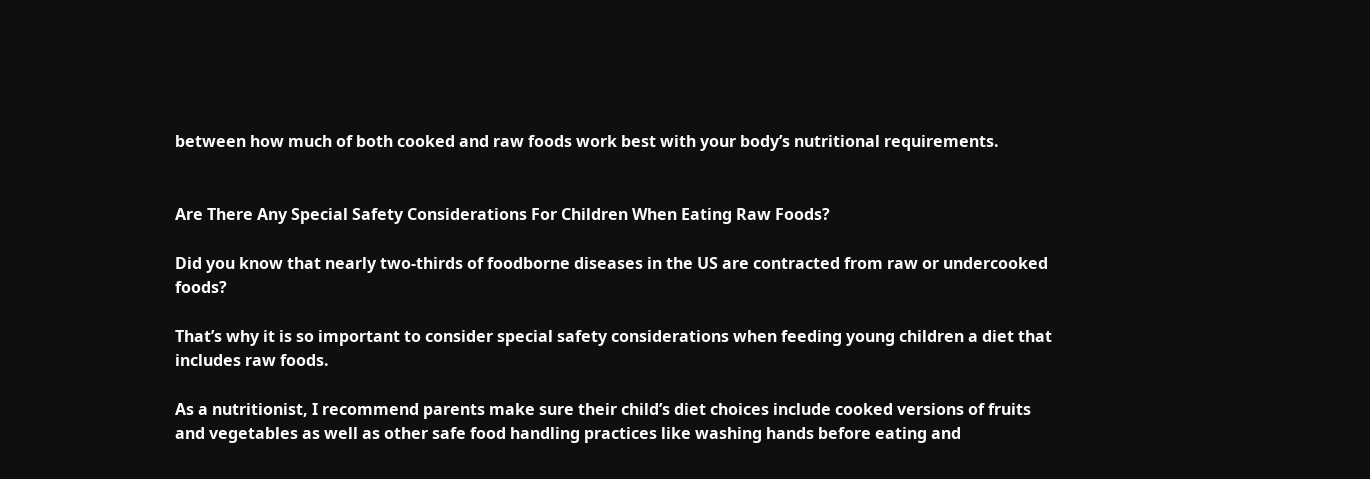between how much of both cooked and raw foods work best with your body’s nutritional requirements.


Are There Any Special Safety Considerations For Children When Eating Raw Foods?

Did you know that nearly two-thirds of foodborne diseases in the US are contracted from raw or undercooked foods?

That’s why it is so important to consider special safety considerations when feeding young children a diet that includes raw foods.

As a nutritionist, I recommend parents make sure their child’s diet choices include cooked versions of fruits and vegetables as well as other safe food handling practices like washing hands before eating and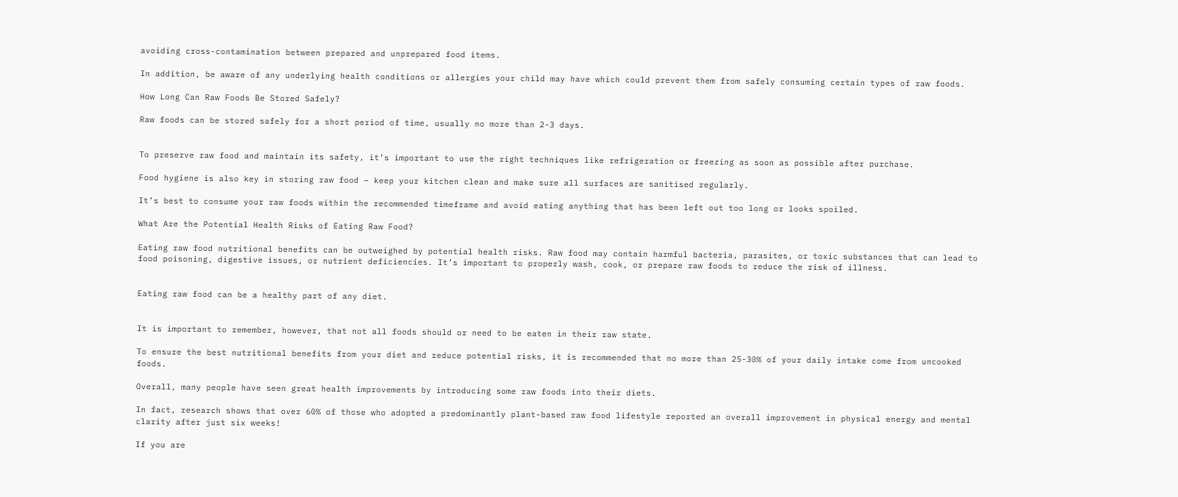avoiding cross-contamination between prepared and unprepared food items.

In addition, be aware of any underlying health conditions or allergies your child may have which could prevent them from safely consuming certain types of raw foods.

How Long Can Raw Foods Be Stored Safely?

Raw foods can be stored safely for a short period of time, usually no more than 2-3 days.


To preserve raw food and maintain its safety, it’s important to use the right techniques like refrigeration or freezing as soon as possible after purchase.

Food hygiene is also key in storing raw food – keep your kitchen clean and make sure all surfaces are sanitised regularly.

It’s best to consume your raw foods within the recommended timeframe and avoid eating anything that has been left out too long or looks spoiled.

What Are the Potential Health Risks of Eating Raw Food?

Eating raw food nutritional benefits can be outweighed by potential health risks. Raw food may contain harmful bacteria, parasites, or toxic substances that can lead to food poisoning, digestive issues, or nutrient deficiencies. It’s important to properly wash, cook, or prepare raw foods to reduce the risk of illness.


Eating raw food can be a healthy part of any diet.


It is important to remember, however, that not all foods should or need to be eaten in their raw state.

To ensure the best nutritional benefits from your diet and reduce potential risks, it is recommended that no more than 25-30% of your daily intake come from uncooked foods.

Overall, many people have seen great health improvements by introducing some raw foods into their diets.

In fact, research shows that over 60% of those who adopted a predominantly plant-based raw food lifestyle reported an overall improvement in physical energy and mental clarity after just six weeks!

If you are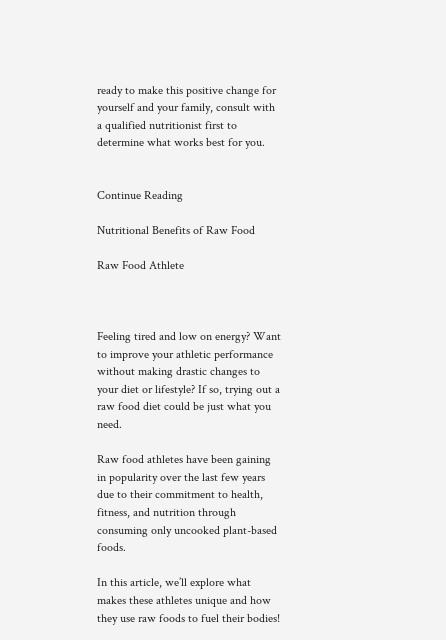ready to make this positive change for yourself and your family, consult with a qualified nutritionist first to determine what works best for you.


Continue Reading

Nutritional Benefits of Raw Food

Raw Food Athlete



Feeling tired and low on energy? Want to improve your athletic performance without making drastic changes to your diet or lifestyle? If so, trying out a raw food diet could be just what you need.

Raw food athletes have been gaining in popularity over the last few years due to their commitment to health, fitness, and nutrition through consuming only uncooked plant-based foods.

In this article, we’ll explore what makes these athletes unique and how they use raw foods to fuel their bodies!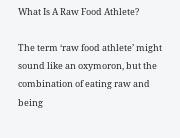What Is A Raw Food Athlete?

The term ‘raw food athlete’ might sound like an oxymoron, but the combination of eating raw and being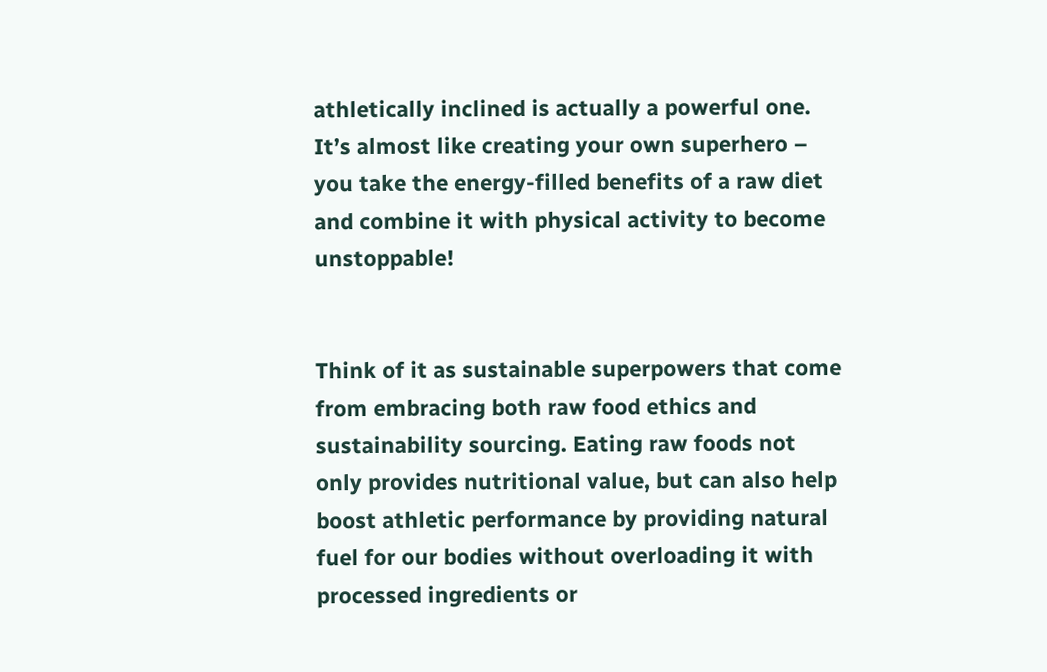athletically inclined is actually a powerful one. It’s almost like creating your own superhero – you take the energy-filled benefits of a raw diet and combine it with physical activity to become unstoppable!


Think of it as sustainable superpowers that come from embracing both raw food ethics and sustainability sourcing. Eating raw foods not only provides nutritional value, but can also help boost athletic performance by providing natural fuel for our bodies without overloading it with processed ingredients or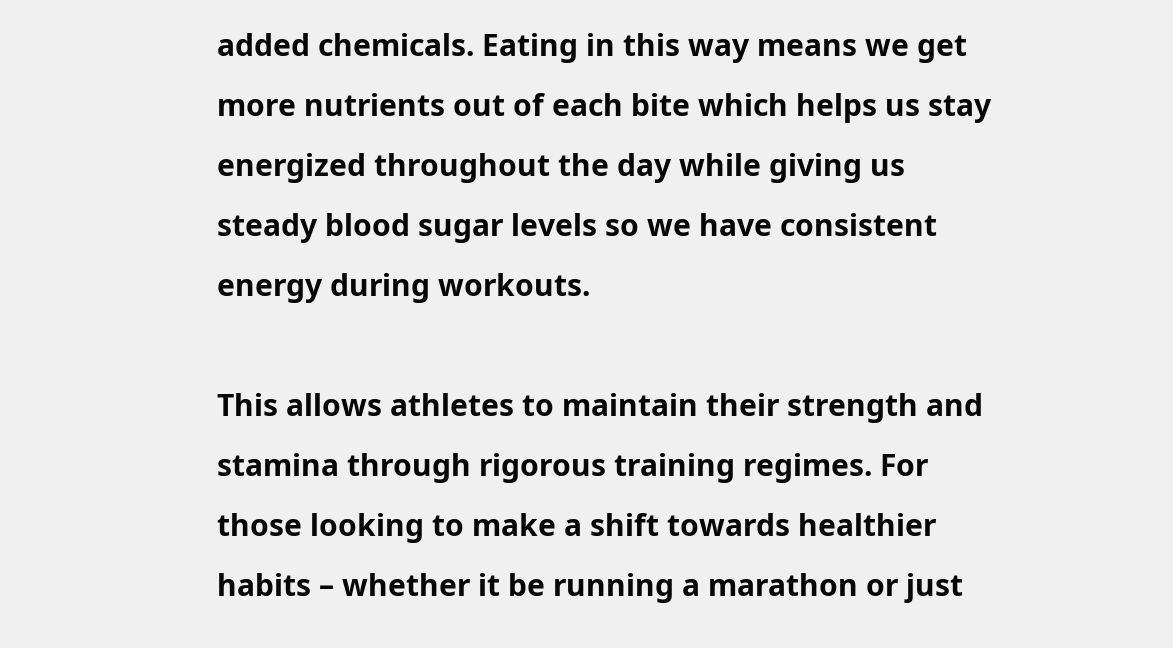added chemicals. Eating in this way means we get more nutrients out of each bite which helps us stay energized throughout the day while giving us steady blood sugar levels so we have consistent energy during workouts.

This allows athletes to maintain their strength and stamina through rigorous training regimes. For those looking to make a shift towards healthier habits – whether it be running a marathon or just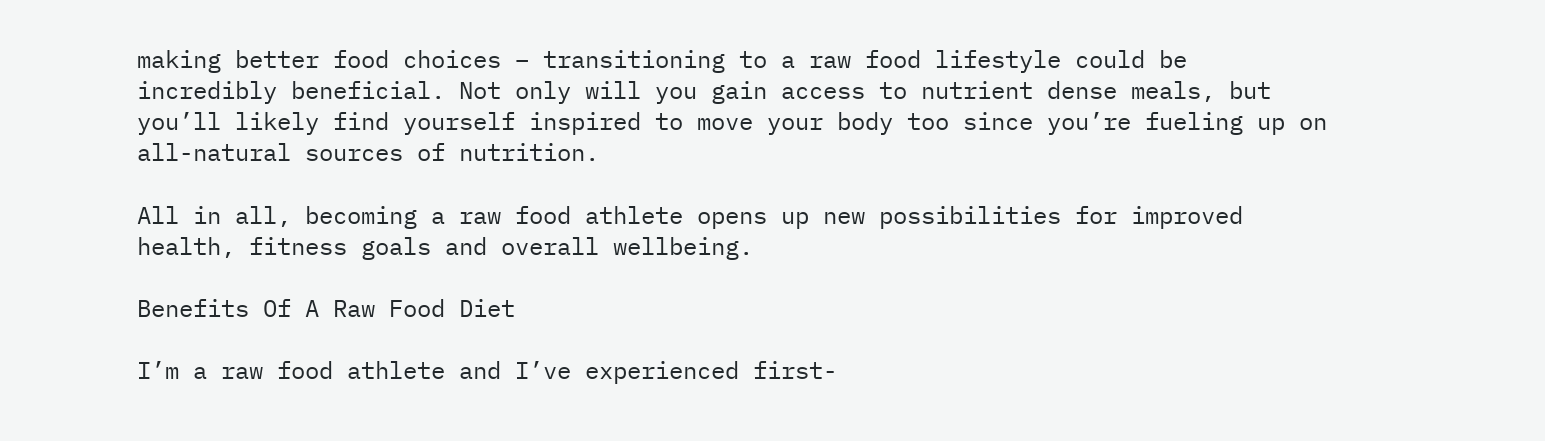making better food choices – transitioning to a raw food lifestyle could be incredibly beneficial. Not only will you gain access to nutrient dense meals, but you’ll likely find yourself inspired to move your body too since you’re fueling up on all-natural sources of nutrition.

All in all, becoming a raw food athlete opens up new possibilities for improved health, fitness goals and overall wellbeing.

Benefits Of A Raw Food Diet

I’m a raw food athlete and I’ve experienced first-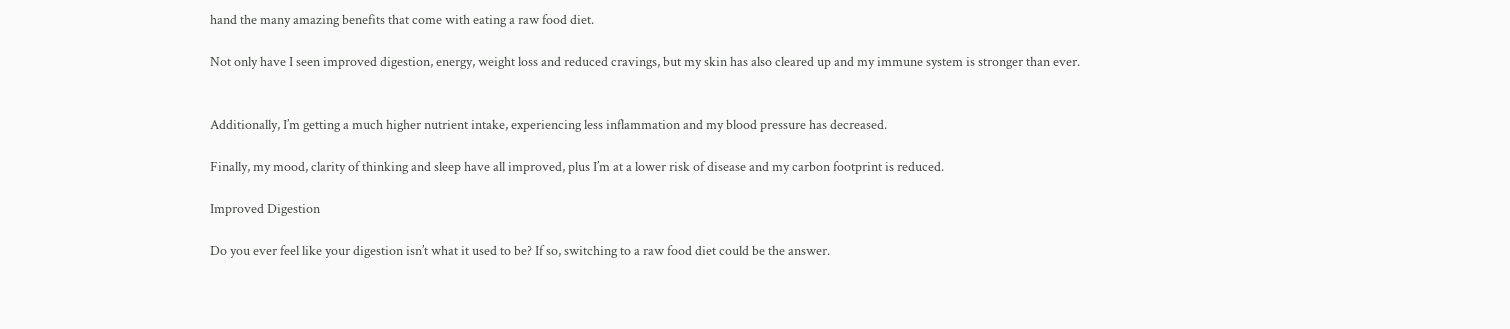hand the many amazing benefits that come with eating a raw food diet.

Not only have I seen improved digestion, energy, weight loss and reduced cravings, but my skin has also cleared up and my immune system is stronger than ever.


Additionally, I’m getting a much higher nutrient intake, experiencing less inflammation and my blood pressure has decreased.

Finally, my mood, clarity of thinking and sleep have all improved, plus I’m at a lower risk of disease and my carbon footprint is reduced.

Improved Digestion

Do you ever feel like your digestion isn’t what it used to be? If so, switching to a raw food diet could be the answer.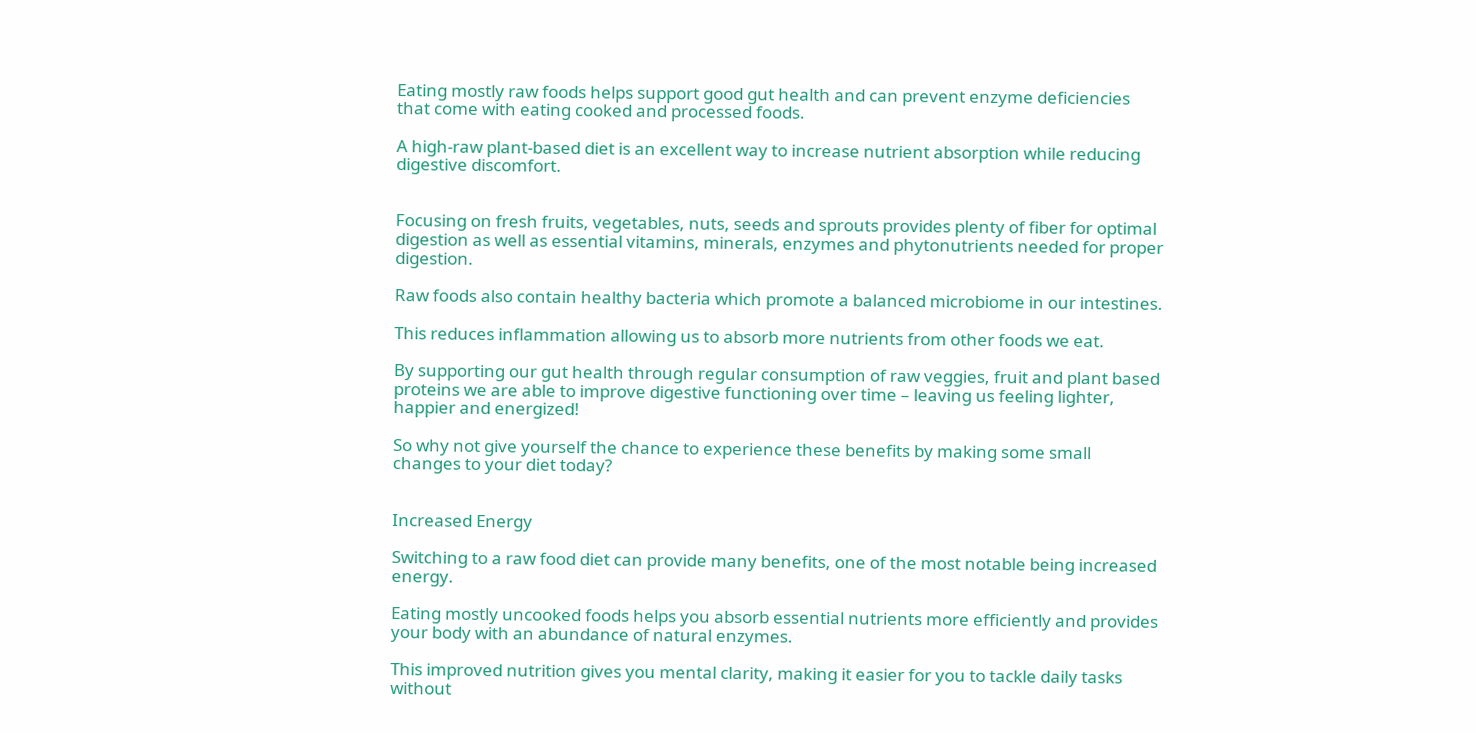Eating mostly raw foods helps support good gut health and can prevent enzyme deficiencies that come with eating cooked and processed foods.

A high-raw plant-based diet is an excellent way to increase nutrient absorption while reducing digestive discomfort.


Focusing on fresh fruits, vegetables, nuts, seeds and sprouts provides plenty of fiber for optimal digestion as well as essential vitamins, minerals, enzymes and phytonutrients needed for proper digestion.

Raw foods also contain healthy bacteria which promote a balanced microbiome in our intestines.

This reduces inflammation allowing us to absorb more nutrients from other foods we eat.

By supporting our gut health through regular consumption of raw veggies, fruit and plant based proteins we are able to improve digestive functioning over time – leaving us feeling lighter, happier and energized!

So why not give yourself the chance to experience these benefits by making some small changes to your diet today?


Increased Energy

Switching to a raw food diet can provide many benefits, one of the most notable being increased energy.

Eating mostly uncooked foods helps you absorb essential nutrients more efficiently and provides your body with an abundance of natural enzymes.

This improved nutrition gives you mental clarity, making it easier for you to tackle daily tasks without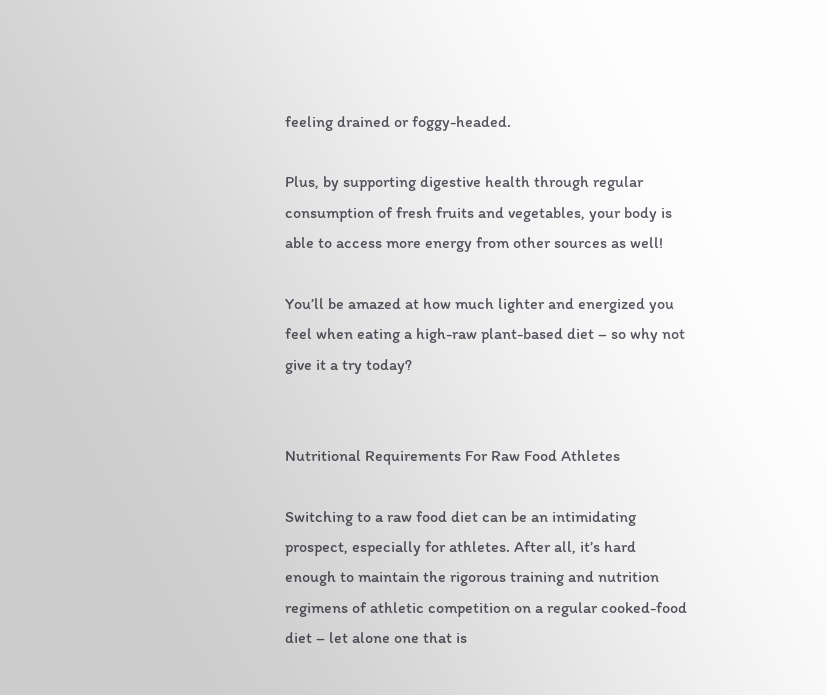feeling drained or foggy-headed.

Plus, by supporting digestive health through regular consumption of fresh fruits and vegetables, your body is able to access more energy from other sources as well!

You’ll be amazed at how much lighter and energized you feel when eating a high-raw plant-based diet – so why not give it a try today?


Nutritional Requirements For Raw Food Athletes

Switching to a raw food diet can be an intimidating prospect, especially for athletes. After all, it’s hard enough to maintain the rigorous training and nutrition regimens of athletic competition on a regular cooked-food diet – let alone one that is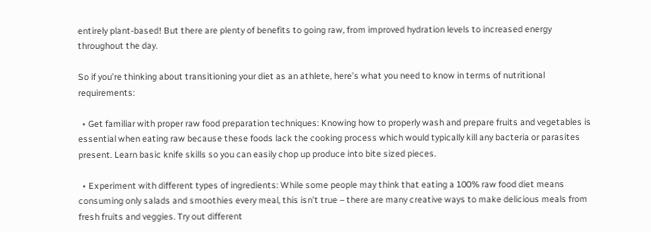entirely plant-based! But there are plenty of benefits to going raw, from improved hydration levels to increased energy throughout the day.

So if you’re thinking about transitioning your diet as an athlete, here’s what you need to know in terms of nutritional requirements:

  • Get familiar with proper raw food preparation techniques: Knowing how to properly wash and prepare fruits and vegetables is essential when eating raw because these foods lack the cooking process which would typically kill any bacteria or parasites present. Learn basic knife skills so you can easily chop up produce into bite sized pieces.

  • Experiment with different types of ingredients: While some people may think that eating a 100% raw food diet means consuming only salads and smoothies every meal, this isn’t true – there are many creative ways to make delicious meals from fresh fruits and veggies. Try out different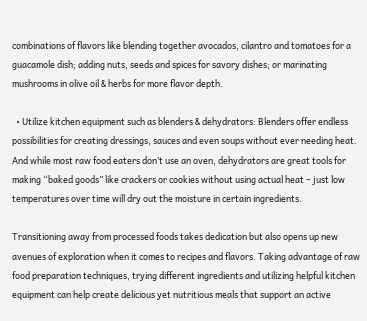combinations of flavors like blending together avocados, cilantro and tomatoes for a guacamole dish; adding nuts, seeds and spices for savory dishes; or marinating mushrooms in olive oil & herbs for more flavor depth.

  • Utilize kitchen equipment such as blenders & dehydrators: Blenders offer endless possibilities for creating dressings, sauces and even soups without ever needing heat. And while most raw food eaters don’t use an oven, dehydrators are great tools for making “baked goods” like crackers or cookies without using actual heat – just low temperatures over time will dry out the moisture in certain ingredients.

Transitioning away from processed foods takes dedication but also opens up new avenues of exploration when it comes to recipes and flavors. Taking advantage of raw food preparation techniques, trying different ingredients and utilizing helpful kitchen equipment can help create delicious yet nutritious meals that support an active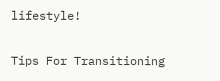lifestyle!

Tips For Transitioning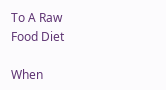To A Raw Food Diet

When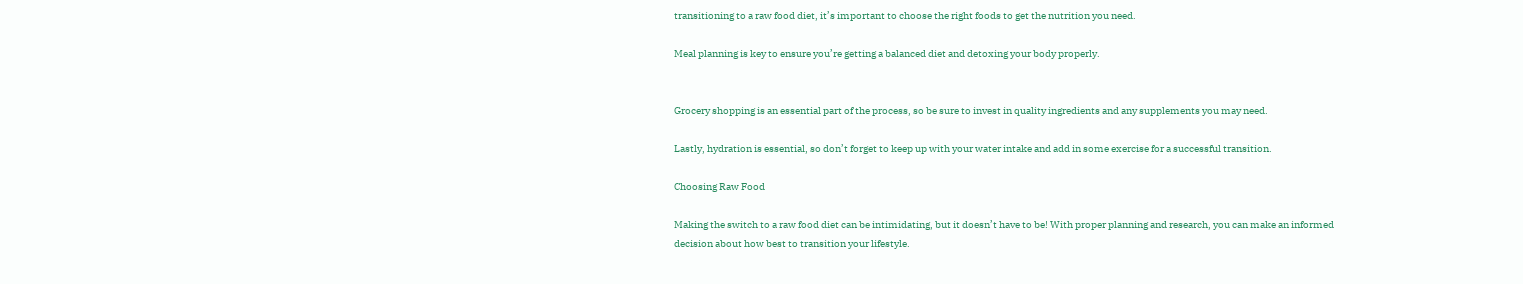transitioning to a raw food diet, it’s important to choose the right foods to get the nutrition you need.

Meal planning is key to ensure you’re getting a balanced diet and detoxing your body properly.


Grocery shopping is an essential part of the process, so be sure to invest in quality ingredients and any supplements you may need.

Lastly, hydration is essential, so don’t forget to keep up with your water intake and add in some exercise for a successful transition.

Choosing Raw Food

Making the switch to a raw food diet can be intimidating, but it doesn’t have to be! With proper planning and research, you can make an informed decision about how best to transition your lifestyle.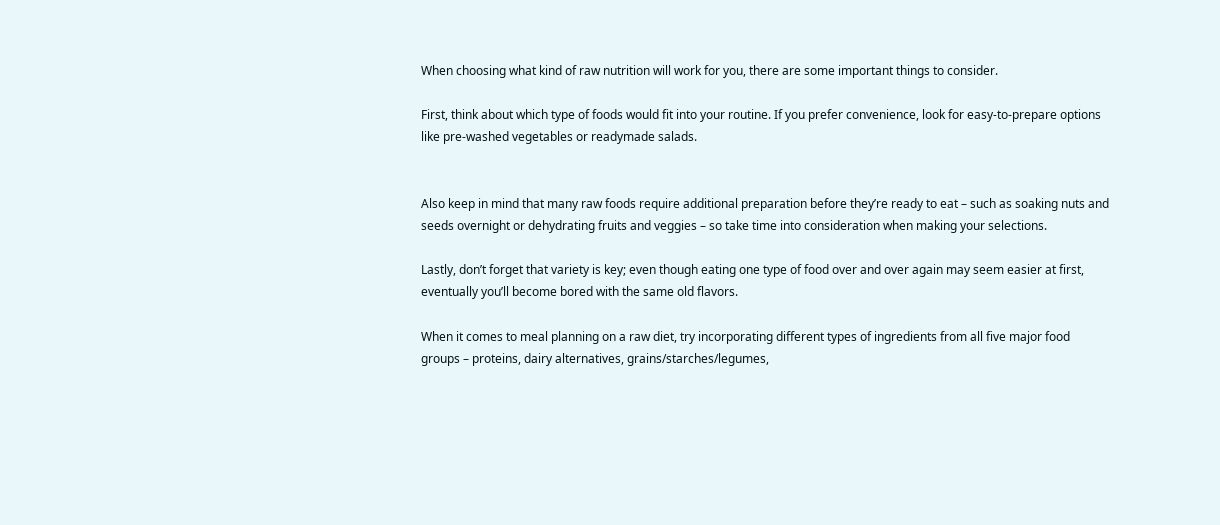When choosing what kind of raw nutrition will work for you, there are some important things to consider.

First, think about which type of foods would fit into your routine. If you prefer convenience, look for easy-to-prepare options like pre-washed vegetables or readymade salads.


Also keep in mind that many raw foods require additional preparation before they’re ready to eat – such as soaking nuts and seeds overnight or dehydrating fruits and veggies – so take time into consideration when making your selections.

Lastly, don’t forget that variety is key; even though eating one type of food over and over again may seem easier at first, eventually you’ll become bored with the same old flavors.

When it comes to meal planning on a raw diet, try incorporating different types of ingredients from all five major food groups – proteins, dairy alternatives, grains/starches/legumes,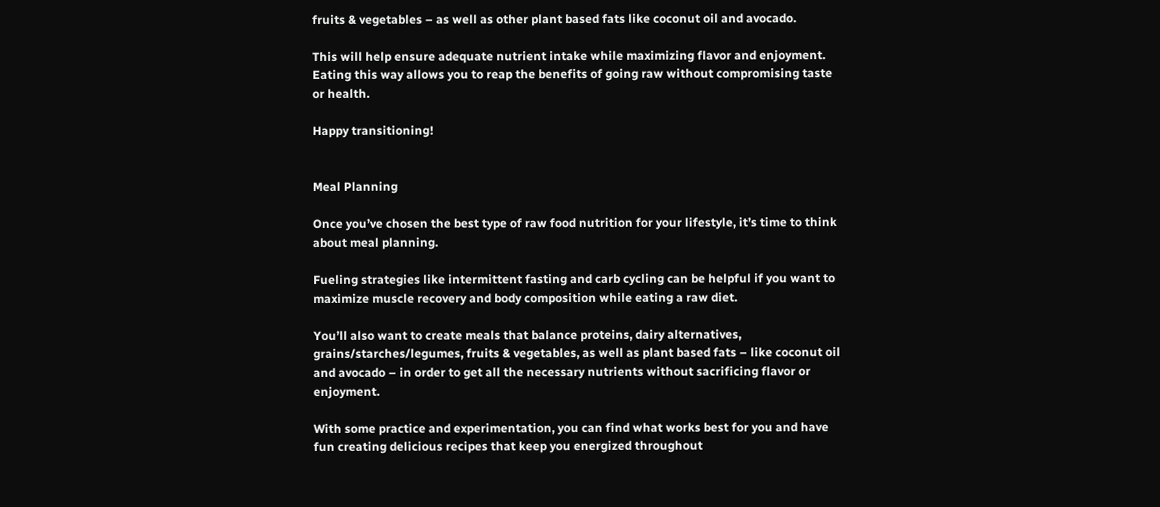fruits & vegetables – as well as other plant based fats like coconut oil and avocado.

This will help ensure adequate nutrient intake while maximizing flavor and enjoyment. Eating this way allows you to reap the benefits of going raw without compromising taste or health.

Happy transitioning!


Meal Planning

Once you’ve chosen the best type of raw food nutrition for your lifestyle, it’s time to think about meal planning.

Fueling strategies like intermittent fasting and carb cycling can be helpful if you want to maximize muscle recovery and body composition while eating a raw diet.

You’ll also want to create meals that balance proteins, dairy alternatives, grains/starches/legumes, fruits & vegetables, as well as plant based fats – like coconut oil and avocado – in order to get all the necessary nutrients without sacrificing flavor or enjoyment.

With some practice and experimentation, you can find what works best for you and have fun creating delicious recipes that keep you energized throughout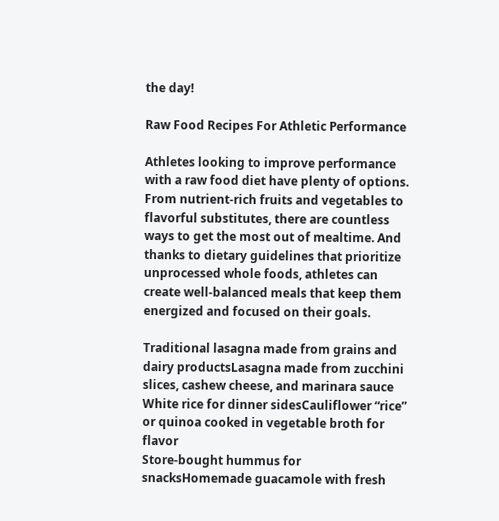the day!

Raw Food Recipes For Athletic Performance

Athletes looking to improve performance with a raw food diet have plenty of options. From nutrient-rich fruits and vegetables to flavorful substitutes, there are countless ways to get the most out of mealtime. And thanks to dietary guidelines that prioritize unprocessed whole foods, athletes can create well-balanced meals that keep them energized and focused on their goals.

Traditional lasagna made from grains and dairy productsLasagna made from zucchini slices, cashew cheese, and marinara sauce
White rice for dinner sidesCauliflower “rice” or quinoa cooked in vegetable broth for flavor
Store-bought hummus for snacksHomemade guacamole with fresh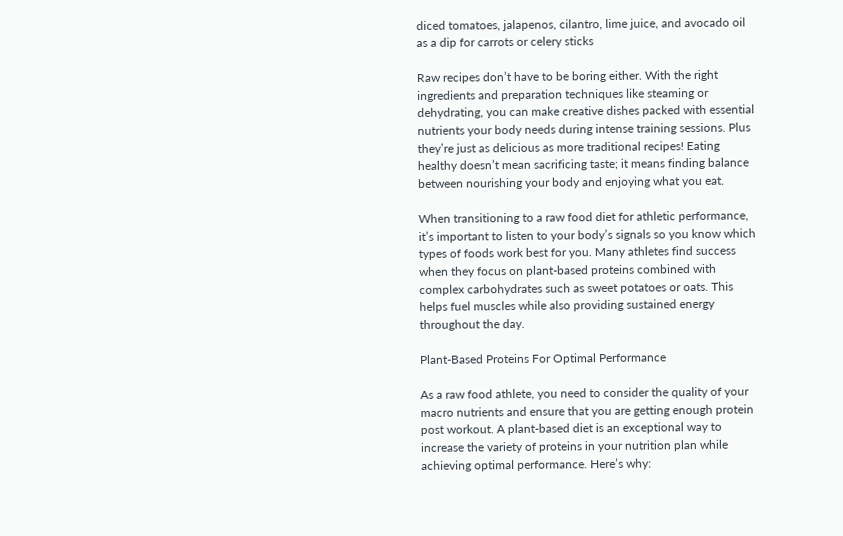diced tomatoes, jalapenos, cilantro, lime juice, and avocado oil as a dip for carrots or celery sticks

Raw recipes don’t have to be boring either. With the right ingredients and preparation techniques like steaming or dehydrating, you can make creative dishes packed with essential nutrients your body needs during intense training sessions. Plus they’re just as delicious as more traditional recipes! Eating healthy doesn’t mean sacrificing taste; it means finding balance between nourishing your body and enjoying what you eat.

When transitioning to a raw food diet for athletic performance, it’s important to listen to your body’s signals so you know which types of foods work best for you. Many athletes find success when they focus on plant-based proteins combined with complex carbohydrates such as sweet potatoes or oats. This helps fuel muscles while also providing sustained energy throughout the day.

Plant-Based Proteins For Optimal Performance

As a raw food athlete, you need to consider the quality of your macro nutrients and ensure that you are getting enough protein post workout. A plant-based diet is an exceptional way to increase the variety of proteins in your nutrition plan while achieving optimal performance. Here’s why: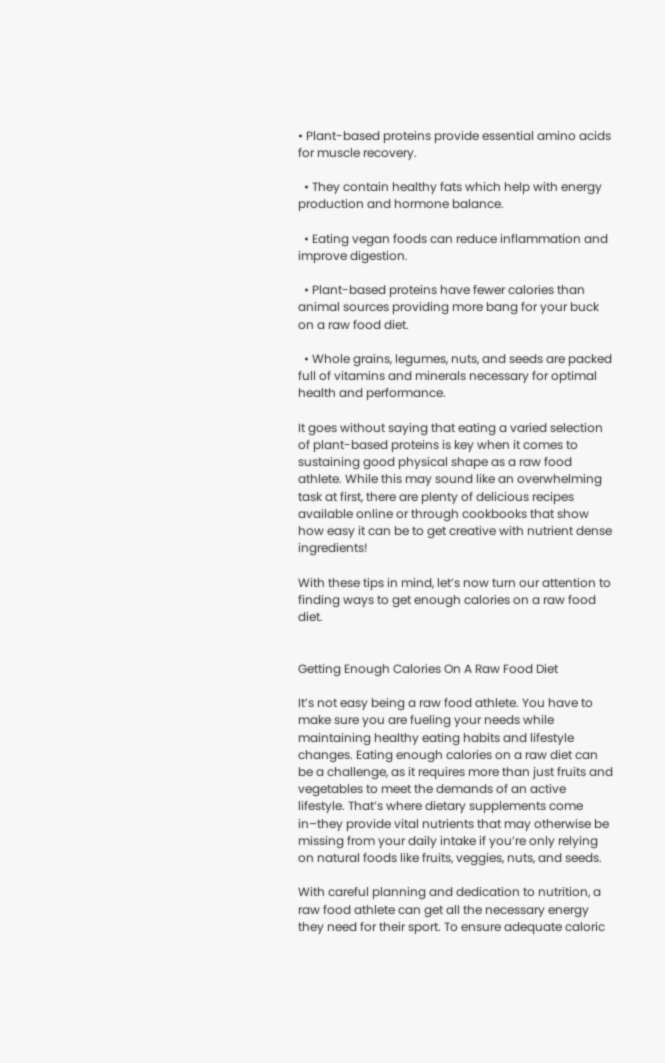• Plant-based proteins provide essential amino acids for muscle recovery.

  • They contain healthy fats which help with energy production and hormone balance.

  • Eating vegan foods can reduce inflammation and improve digestion.

  • Plant-based proteins have fewer calories than animal sources providing more bang for your buck on a raw food diet.

  • Whole grains, legumes, nuts, and seeds are packed full of vitamins and minerals necessary for optimal health and performance.

It goes without saying that eating a varied selection of plant-based proteins is key when it comes to sustaining good physical shape as a raw food athlete. While this may sound like an overwhelming task at first, there are plenty of delicious recipes available online or through cookbooks that show how easy it can be to get creative with nutrient dense ingredients!

With these tips in mind, let’s now turn our attention to finding ways to get enough calories on a raw food diet.


Getting Enough Calories On A Raw Food Diet

It’s not easy being a raw food athlete. You have to make sure you are fueling your needs while maintaining healthy eating habits and lifestyle changes. Eating enough calories on a raw diet can be a challenge, as it requires more than just fruits and vegetables to meet the demands of an active lifestyle. That’s where dietary supplements come in–they provide vital nutrients that may otherwise be missing from your daily intake if you’re only relying on natural foods like fruits, veggies, nuts, and seeds.

With careful planning and dedication to nutrition, a raw food athlete can get all the necessary energy they need for their sport. To ensure adequate caloric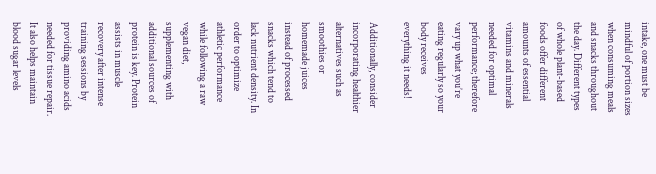intake, one must be mindful of portion sizes when consuming meals and snacks throughout the day. Different types of whole plant-based foods offer different amounts of essential vitamins and minerals needed for optimal performance; therefore vary up what you’re eating regularly so your body receives everything it needs!

Additionally, consider incorporating healthier alternatives such as smoothies or homemade juices instead of processed snacks which tend to lack nutrient density. In order to optimize athletic performance while following a raw vegan diet, supplementing with additional sources of protein is key. Protein assists in muscle recovery after intense training sessions by providing amino acids needed for tissue repair. It also helps maintain blood sugar levels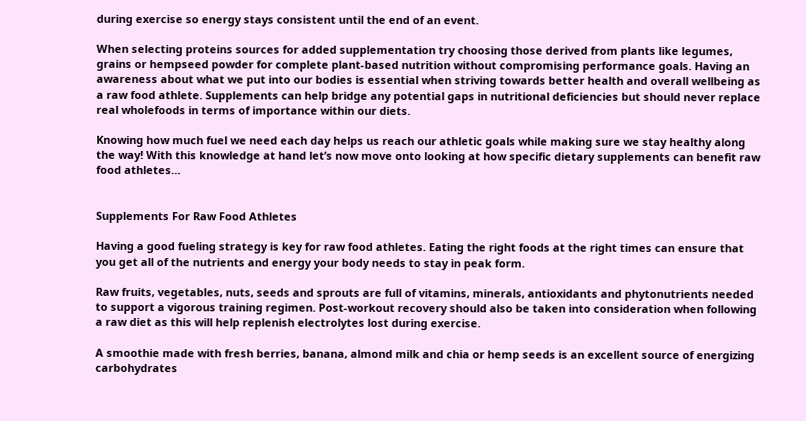during exercise so energy stays consistent until the end of an event.

When selecting proteins sources for added supplementation try choosing those derived from plants like legumes, grains or hempseed powder for complete plant-based nutrition without compromising performance goals. Having an awareness about what we put into our bodies is essential when striving towards better health and overall wellbeing as a raw food athlete. Supplements can help bridge any potential gaps in nutritional deficiencies but should never replace real wholefoods in terms of importance within our diets.

Knowing how much fuel we need each day helps us reach our athletic goals while making sure we stay healthy along the way! With this knowledge at hand let’s now move onto looking at how specific dietary supplements can benefit raw food athletes…


Supplements For Raw Food Athletes

Having a good fueling strategy is key for raw food athletes. Eating the right foods at the right times can ensure that you get all of the nutrients and energy your body needs to stay in peak form.

Raw fruits, vegetables, nuts, seeds and sprouts are full of vitamins, minerals, antioxidants and phytonutrients needed to support a vigorous training regimen. Post-workout recovery should also be taken into consideration when following a raw diet as this will help replenish electrolytes lost during exercise.

A smoothie made with fresh berries, banana, almond milk and chia or hemp seeds is an excellent source of energizing carbohydrates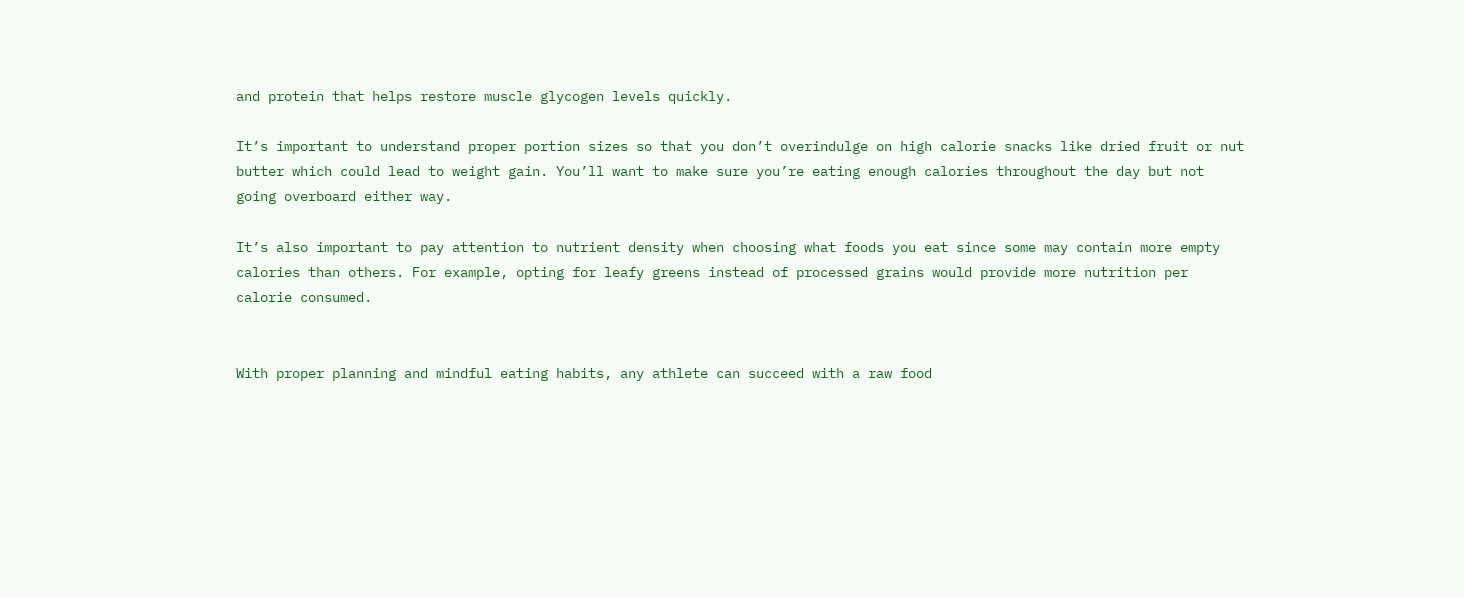and protein that helps restore muscle glycogen levels quickly.

It’s important to understand proper portion sizes so that you don’t overindulge on high calorie snacks like dried fruit or nut butter which could lead to weight gain. You’ll want to make sure you’re eating enough calories throughout the day but not going overboard either way.

It’s also important to pay attention to nutrient density when choosing what foods you eat since some may contain more empty calories than others. For example, opting for leafy greens instead of processed grains would provide more nutrition per calorie consumed.


With proper planning and mindful eating habits, any athlete can succeed with a raw food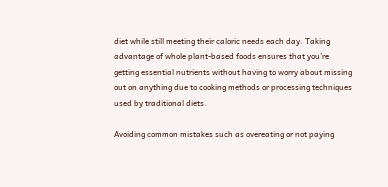diet while still meeting their caloric needs each day. Taking advantage of whole plant-based foods ensures that you’re getting essential nutrients without having to worry about missing out on anything due to cooking methods or processing techniques used by traditional diets.

Avoiding common mistakes such as overeating or not paying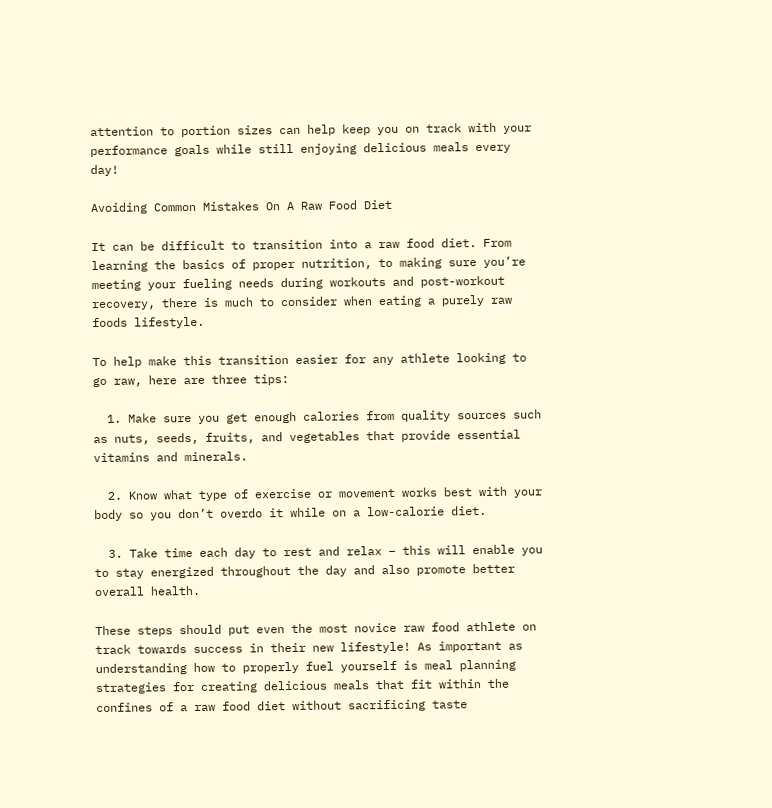attention to portion sizes can help keep you on track with your performance goals while still enjoying delicious meals every day!

Avoiding Common Mistakes On A Raw Food Diet

It can be difficult to transition into a raw food diet. From learning the basics of proper nutrition, to making sure you’re meeting your fueling needs during workouts and post-workout recovery, there is much to consider when eating a purely raw foods lifestyle.

To help make this transition easier for any athlete looking to go raw, here are three tips:

  1. Make sure you get enough calories from quality sources such as nuts, seeds, fruits, and vegetables that provide essential vitamins and minerals.

  2. Know what type of exercise or movement works best with your body so you don’t overdo it while on a low-calorie diet.

  3. Take time each day to rest and relax – this will enable you to stay energized throughout the day and also promote better overall health.

These steps should put even the most novice raw food athlete on track towards success in their new lifestyle! As important as understanding how to properly fuel yourself is meal planning strategies for creating delicious meals that fit within the confines of a raw food diet without sacrificing taste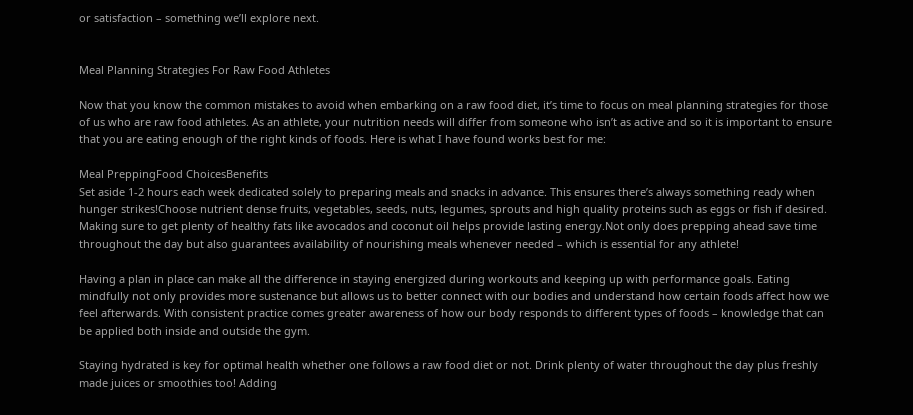or satisfaction – something we’ll explore next.


Meal Planning Strategies For Raw Food Athletes

Now that you know the common mistakes to avoid when embarking on a raw food diet, it’s time to focus on meal planning strategies for those of us who are raw food athletes. As an athlete, your nutrition needs will differ from someone who isn’t as active and so it is important to ensure that you are eating enough of the right kinds of foods. Here is what I have found works best for me:

Meal PreppingFood ChoicesBenefits
Set aside 1-2 hours each week dedicated solely to preparing meals and snacks in advance. This ensures there’s always something ready when hunger strikes!Choose nutrient dense fruits, vegetables, seeds, nuts, legumes, sprouts and high quality proteins such as eggs or fish if desired. Making sure to get plenty of healthy fats like avocados and coconut oil helps provide lasting energy.Not only does prepping ahead save time throughout the day but also guarantees availability of nourishing meals whenever needed – which is essential for any athlete!

Having a plan in place can make all the difference in staying energized during workouts and keeping up with performance goals. Eating mindfully not only provides more sustenance but allows us to better connect with our bodies and understand how certain foods affect how we feel afterwards. With consistent practice comes greater awareness of how our body responds to different types of foods – knowledge that can be applied both inside and outside the gym.

Staying hydrated is key for optimal health whether one follows a raw food diet or not. Drink plenty of water throughout the day plus freshly made juices or smoothies too! Adding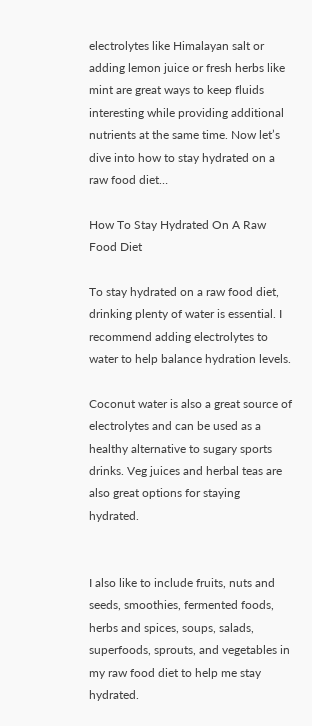electrolytes like Himalayan salt or adding lemon juice or fresh herbs like mint are great ways to keep fluids interesting while providing additional nutrients at the same time. Now let’s dive into how to stay hydrated on a raw food diet…

How To Stay Hydrated On A Raw Food Diet

To stay hydrated on a raw food diet, drinking plenty of water is essential. I recommend adding electrolytes to water to help balance hydration levels.

Coconut water is also a great source of electrolytes and can be used as a healthy alternative to sugary sports drinks. Veg juices and herbal teas are also great options for staying hydrated.


I also like to include fruits, nuts and seeds, smoothies, fermented foods, herbs and spices, soups, salads, superfoods, sprouts, and vegetables in my raw food diet to help me stay hydrated.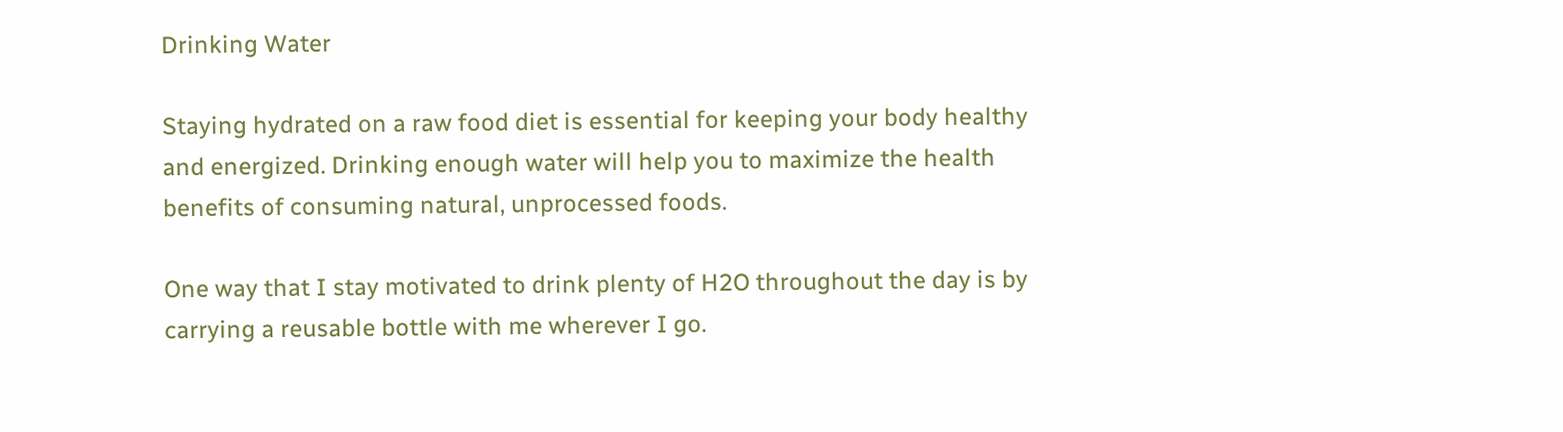Drinking Water

Staying hydrated on a raw food diet is essential for keeping your body healthy and energized. Drinking enough water will help you to maximize the health benefits of consuming natural, unprocessed foods.

One way that I stay motivated to drink plenty of H2O throughout the day is by carrying a reusable bottle with me wherever I go.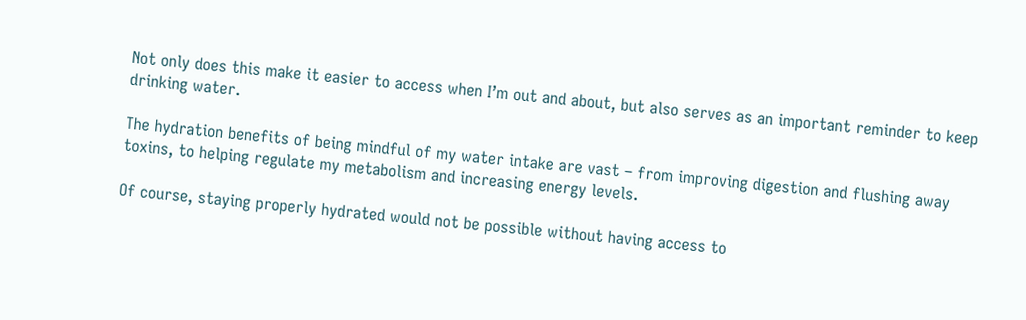Not only does this make it easier to access when I’m out and about, but also serves as an important reminder to keep drinking water.

The hydration benefits of being mindful of my water intake are vast – from improving digestion and flushing away toxins, to helping regulate my metabolism and increasing energy levels.

Of course, staying properly hydrated would not be possible without having access to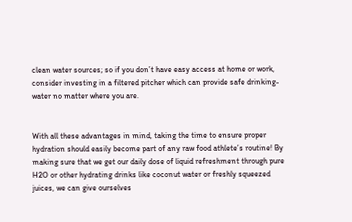clean water sources; so if you don’t have easy access at home or work, consider investing in a filtered pitcher which can provide safe drinking-water no matter where you are.


With all these advantages in mind, taking the time to ensure proper hydration should easily become part of any raw food athlete’s routine! By making sure that we get our daily dose of liquid refreshment through pure H2O or other hydrating drinks like coconut water or freshly squeezed juices, we can give ourselves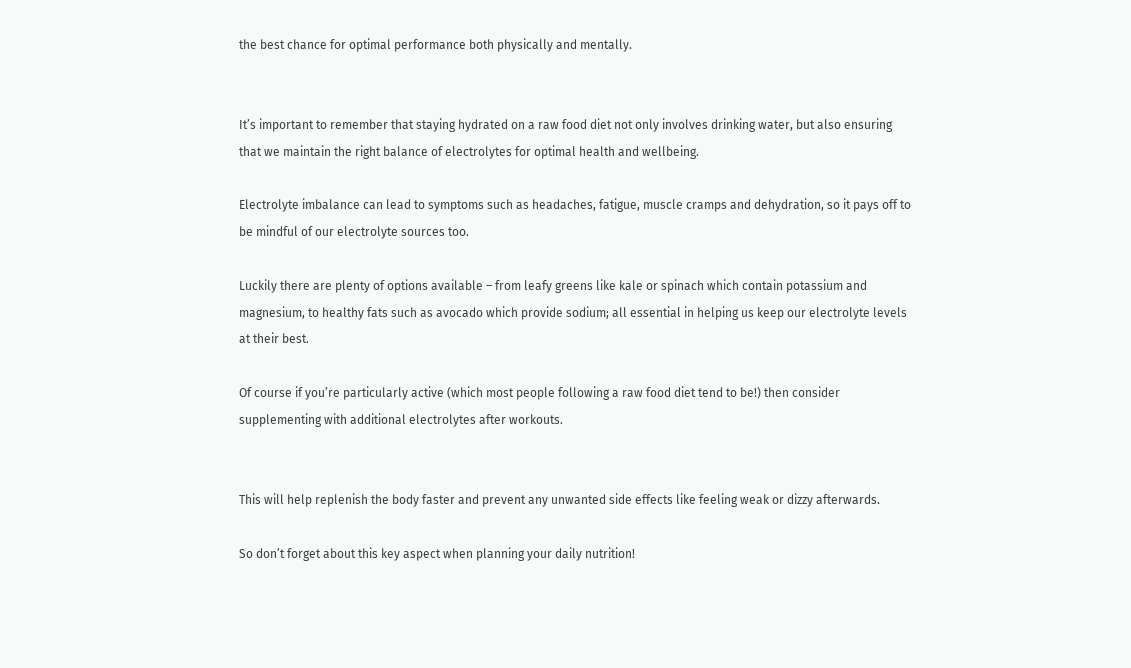the best chance for optimal performance both physically and mentally.


It’s important to remember that staying hydrated on a raw food diet not only involves drinking water, but also ensuring that we maintain the right balance of electrolytes for optimal health and wellbeing.

Electrolyte imbalance can lead to symptoms such as headaches, fatigue, muscle cramps and dehydration, so it pays off to be mindful of our electrolyte sources too.

Luckily there are plenty of options available – from leafy greens like kale or spinach which contain potassium and magnesium, to healthy fats such as avocado which provide sodium; all essential in helping us keep our electrolyte levels at their best.

Of course if you’re particularly active (which most people following a raw food diet tend to be!) then consider supplementing with additional electrolytes after workouts.


This will help replenish the body faster and prevent any unwanted side effects like feeling weak or dizzy afterwards.

So don’t forget about this key aspect when planning your daily nutrition!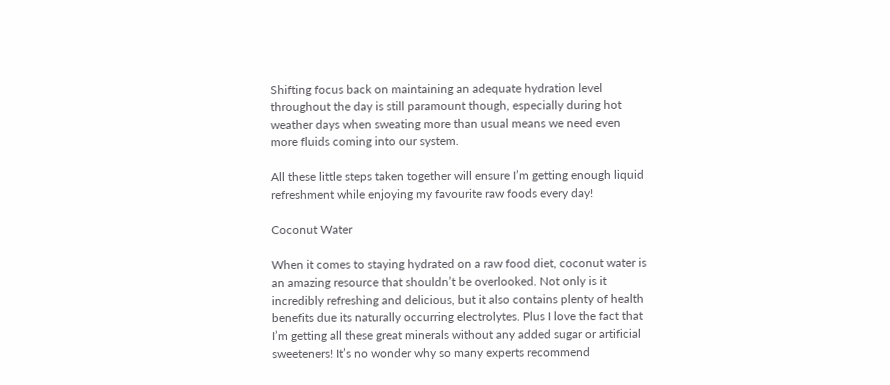Shifting focus back on maintaining an adequate hydration level throughout the day is still paramount though, especially during hot weather days when sweating more than usual means we need even more fluids coming into our system.

All these little steps taken together will ensure I’m getting enough liquid refreshment while enjoying my favourite raw foods every day!

Coconut Water

When it comes to staying hydrated on a raw food diet, coconut water is an amazing resource that shouldn’t be overlooked. Not only is it incredibly refreshing and delicious, but it also contains plenty of health benefits due its naturally occurring electrolytes. Plus I love the fact that I’m getting all these great minerals without any added sugar or artificial sweeteners! It’s no wonder why so many experts recommend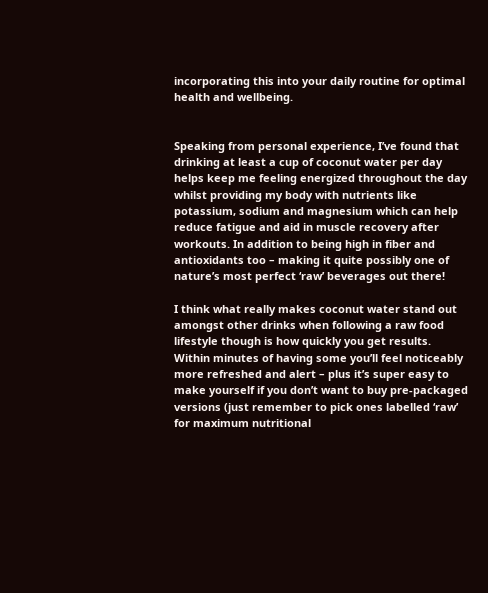incorporating this into your daily routine for optimal health and wellbeing.


Speaking from personal experience, I’ve found that drinking at least a cup of coconut water per day helps keep me feeling energized throughout the day whilst providing my body with nutrients like potassium, sodium and magnesium which can help reduce fatigue and aid in muscle recovery after workouts. In addition to being high in fiber and antioxidants too – making it quite possibly one of nature’s most perfect ‘raw’ beverages out there!

I think what really makes coconut water stand out amongst other drinks when following a raw food lifestyle though is how quickly you get results. Within minutes of having some you’ll feel noticeably more refreshed and alert – plus it’s super easy to make yourself if you don’t want to buy pre-packaged versions (just remember to pick ones labelled ‘raw’ for maximum nutritional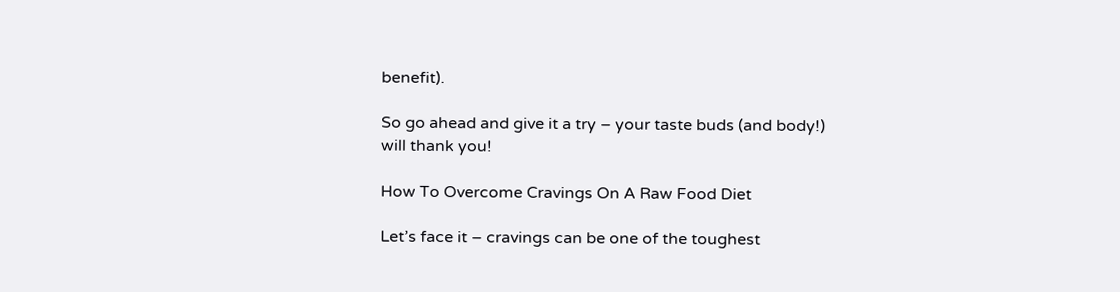benefit).

So go ahead and give it a try – your taste buds (and body!) will thank you!

How To Overcome Cravings On A Raw Food Diet

Let’s face it – cravings can be one of the toughest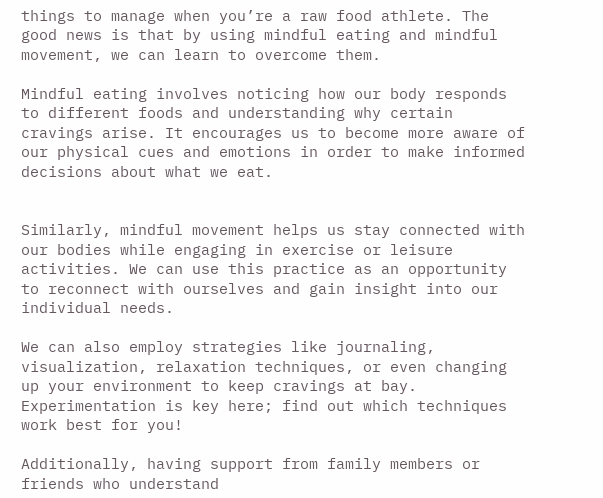things to manage when you’re a raw food athlete. The good news is that by using mindful eating and mindful movement, we can learn to overcome them.

Mindful eating involves noticing how our body responds to different foods and understanding why certain cravings arise. It encourages us to become more aware of our physical cues and emotions in order to make informed decisions about what we eat.


Similarly, mindful movement helps us stay connected with our bodies while engaging in exercise or leisure activities. We can use this practice as an opportunity to reconnect with ourselves and gain insight into our individual needs.

We can also employ strategies like journaling, visualization, relaxation techniques, or even changing up your environment to keep cravings at bay. Experimentation is key here; find out which techniques work best for you!

Additionally, having support from family members or friends who understand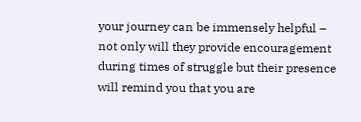your journey can be immensely helpful – not only will they provide encouragement during times of struggle but their presence will remind you that you are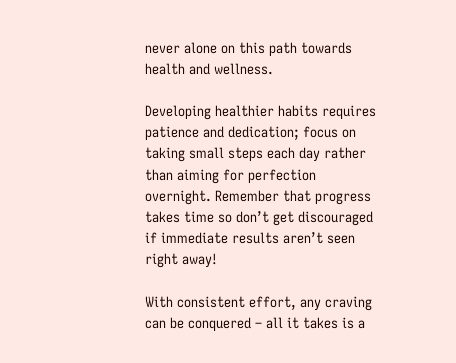never alone on this path towards health and wellness.

Developing healthier habits requires patience and dedication; focus on taking small steps each day rather than aiming for perfection overnight. Remember that progress takes time so don’t get discouraged if immediate results aren’t seen right away!

With consistent effort, any craving can be conquered – all it takes is a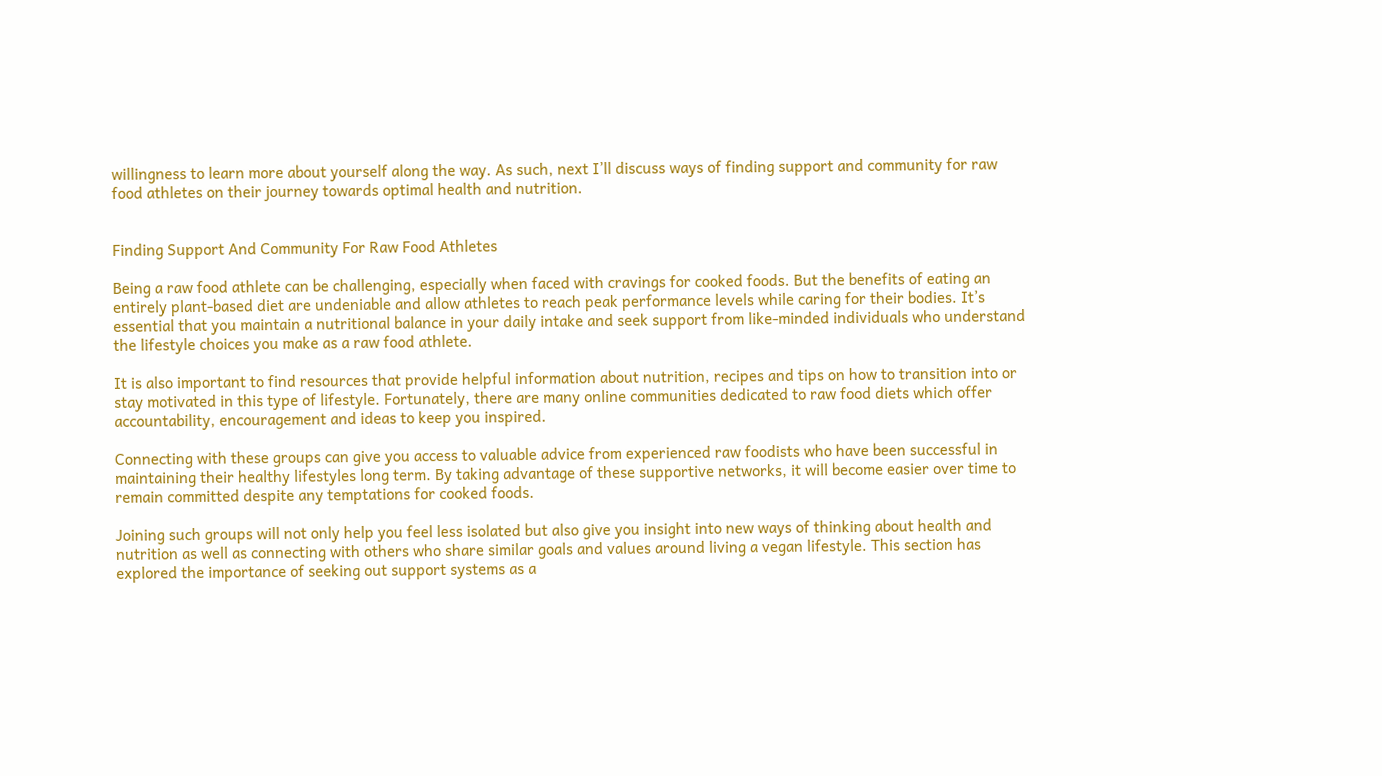willingness to learn more about yourself along the way. As such, next I’ll discuss ways of finding support and community for raw food athletes on their journey towards optimal health and nutrition.


Finding Support And Community For Raw Food Athletes

Being a raw food athlete can be challenging, especially when faced with cravings for cooked foods. But the benefits of eating an entirely plant-based diet are undeniable and allow athletes to reach peak performance levels while caring for their bodies. It’s essential that you maintain a nutritional balance in your daily intake and seek support from like-minded individuals who understand the lifestyle choices you make as a raw food athlete.

It is also important to find resources that provide helpful information about nutrition, recipes and tips on how to transition into or stay motivated in this type of lifestyle. Fortunately, there are many online communities dedicated to raw food diets which offer accountability, encouragement and ideas to keep you inspired.

Connecting with these groups can give you access to valuable advice from experienced raw foodists who have been successful in maintaining their healthy lifestyles long term. By taking advantage of these supportive networks, it will become easier over time to remain committed despite any temptations for cooked foods.

Joining such groups will not only help you feel less isolated but also give you insight into new ways of thinking about health and nutrition as well as connecting with others who share similar goals and values around living a vegan lifestyle. This section has explored the importance of seeking out support systems as a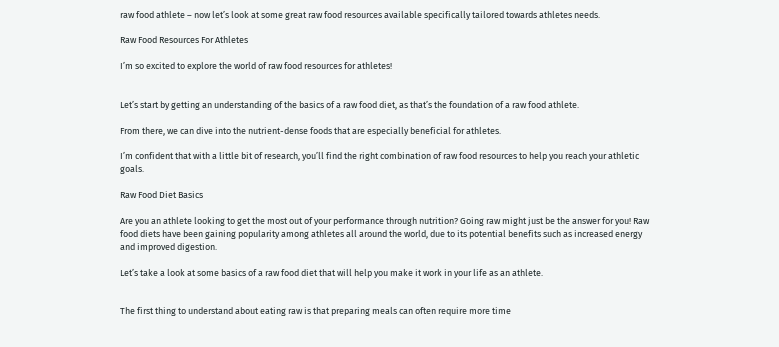raw food athlete – now let’s look at some great raw food resources available specifically tailored towards athletes needs.

Raw Food Resources For Athletes

I’m so excited to explore the world of raw food resources for athletes!


Let’s start by getting an understanding of the basics of a raw food diet, as that’s the foundation of a raw food athlete.

From there, we can dive into the nutrient-dense foods that are especially beneficial for athletes.

I’m confident that with a little bit of research, you’ll find the right combination of raw food resources to help you reach your athletic goals.

Raw Food Diet Basics

Are you an athlete looking to get the most out of your performance through nutrition? Going raw might just be the answer for you! Raw food diets have been gaining popularity among athletes all around the world, due to its potential benefits such as increased energy and improved digestion.

Let’s take a look at some basics of a raw food diet that will help you make it work in your life as an athlete.


The first thing to understand about eating raw is that preparing meals can often require more time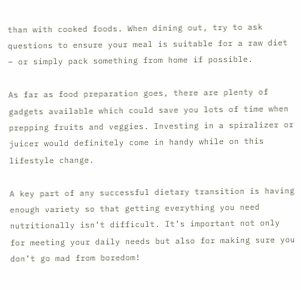than with cooked foods. When dining out, try to ask questions to ensure your meal is suitable for a raw diet – or simply pack something from home if possible.

As far as food preparation goes, there are plenty of gadgets available which could save you lots of time when prepping fruits and veggies. Investing in a spiralizer or juicer would definitely come in handy while on this lifestyle change.

A key part of any successful dietary transition is having enough variety so that getting everything you need nutritionally isn’t difficult. It’s important not only for meeting your daily needs but also for making sure you don’t go mad from boredom!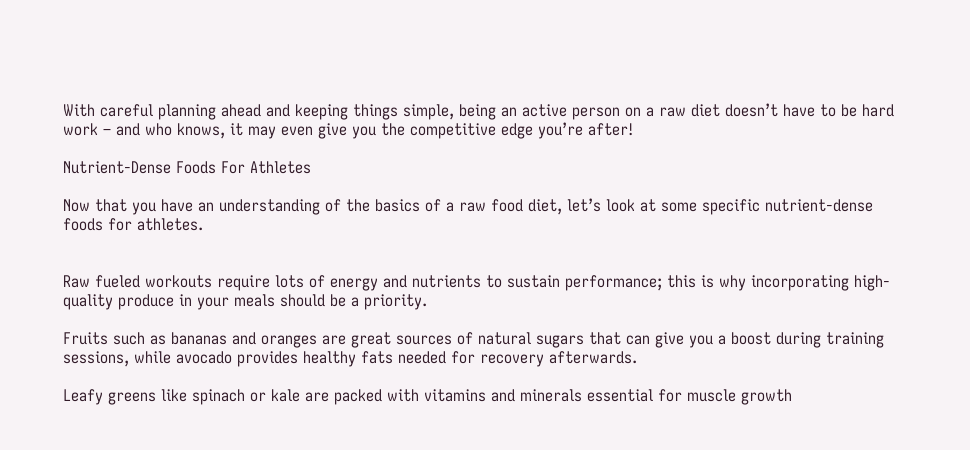With careful planning ahead and keeping things simple, being an active person on a raw diet doesn’t have to be hard work – and who knows, it may even give you the competitive edge you’re after!

Nutrient-Dense Foods For Athletes

Now that you have an understanding of the basics of a raw food diet, let’s look at some specific nutrient-dense foods for athletes.


Raw fueled workouts require lots of energy and nutrients to sustain performance; this is why incorporating high-quality produce in your meals should be a priority.

Fruits such as bananas and oranges are great sources of natural sugars that can give you a boost during training sessions, while avocado provides healthy fats needed for recovery afterwards.

Leafy greens like spinach or kale are packed with vitamins and minerals essential for muscle growth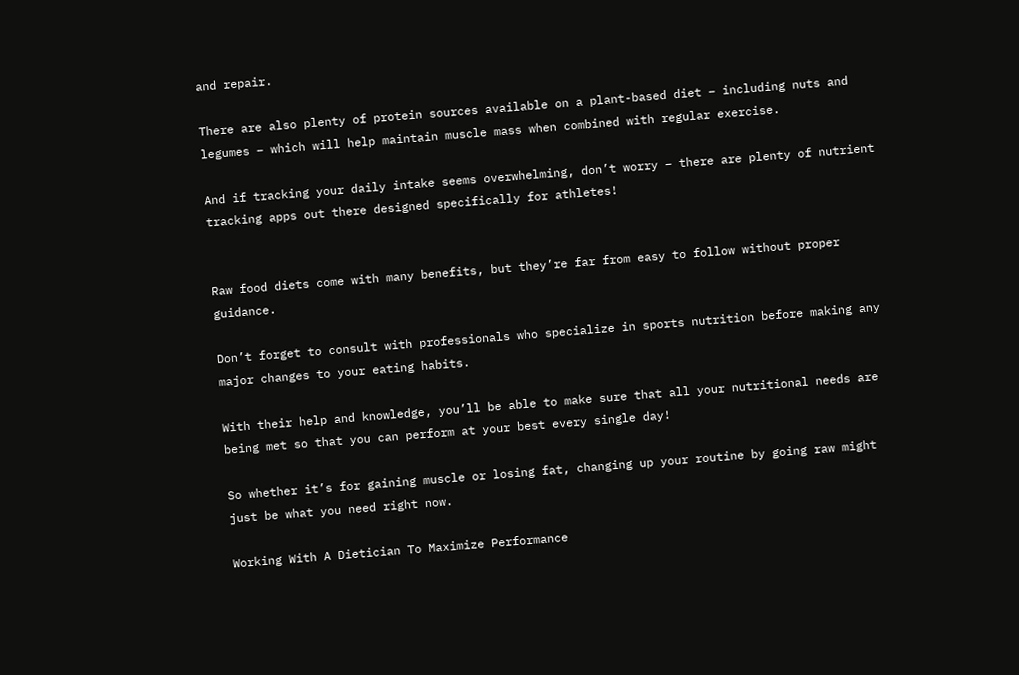and repair.

There are also plenty of protein sources available on a plant-based diet – including nuts and legumes – which will help maintain muscle mass when combined with regular exercise.

And if tracking your daily intake seems overwhelming, don’t worry – there are plenty of nutrient tracking apps out there designed specifically for athletes!


Raw food diets come with many benefits, but they’re far from easy to follow without proper guidance.

Don’t forget to consult with professionals who specialize in sports nutrition before making any major changes to your eating habits.

With their help and knowledge, you’ll be able to make sure that all your nutritional needs are being met so that you can perform at your best every single day!

So whether it’s for gaining muscle or losing fat, changing up your routine by going raw might just be what you need right now.

Working With A Dietician To Maximize Performance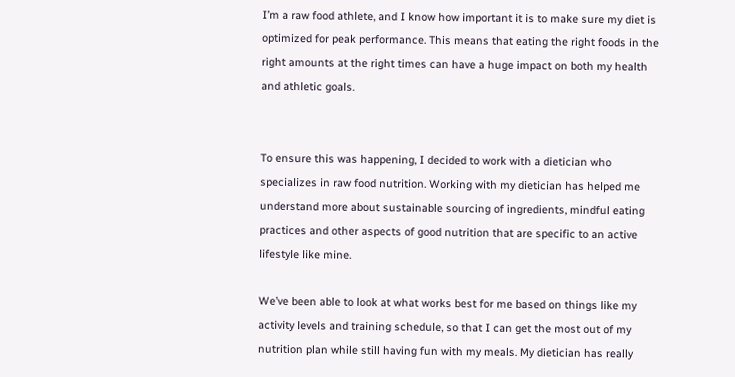I’m a raw food athlete, and I know how important it is to make sure my diet is optimized for peak performance. This means that eating the right foods in the right amounts at the right times can have a huge impact on both my health and athletic goals.


To ensure this was happening, I decided to work with a dietician who specializes in raw food nutrition. Working with my dietician has helped me understand more about sustainable sourcing of ingredients, mindful eating practices and other aspects of good nutrition that are specific to an active lifestyle like mine.

We’ve been able to look at what works best for me based on things like my activity levels and training schedule, so that I can get the most out of my nutrition plan while still having fun with my meals. My dietician has really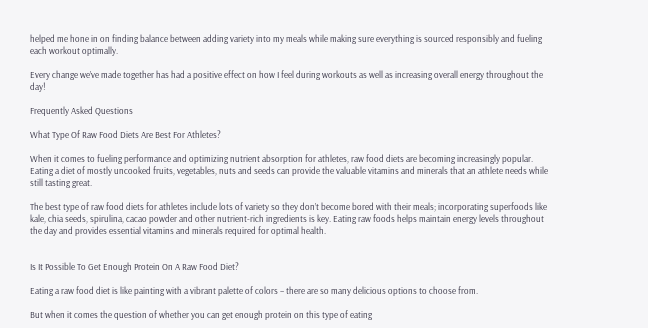helped me hone in on finding balance between adding variety into my meals while making sure everything is sourced responsibly and fueling each workout optimally.

Every change we’ve made together has had a positive effect on how I feel during workouts as well as increasing overall energy throughout the day!

Frequently Asked Questions

What Type Of Raw Food Diets Are Best For Athletes?

When it comes to fueling performance and optimizing nutrient absorption for athletes, raw food diets are becoming increasingly popular. Eating a diet of mostly uncooked fruits, vegetables, nuts and seeds can provide the valuable vitamins and minerals that an athlete needs while still tasting great.

The best type of raw food diets for athletes include lots of variety so they don’t become bored with their meals; incorporating superfoods like kale, chia seeds, spirulina, cacao powder and other nutrient-rich ingredients is key. Eating raw foods helps maintain energy levels throughout the day and provides essential vitamins and minerals required for optimal health.


Is It Possible To Get Enough Protein On A Raw Food Diet?

Eating a raw food diet is like painting with a vibrant palette of colors – there are so many delicious options to choose from.

But when it comes the question of whether you can get enough protein on this type of eating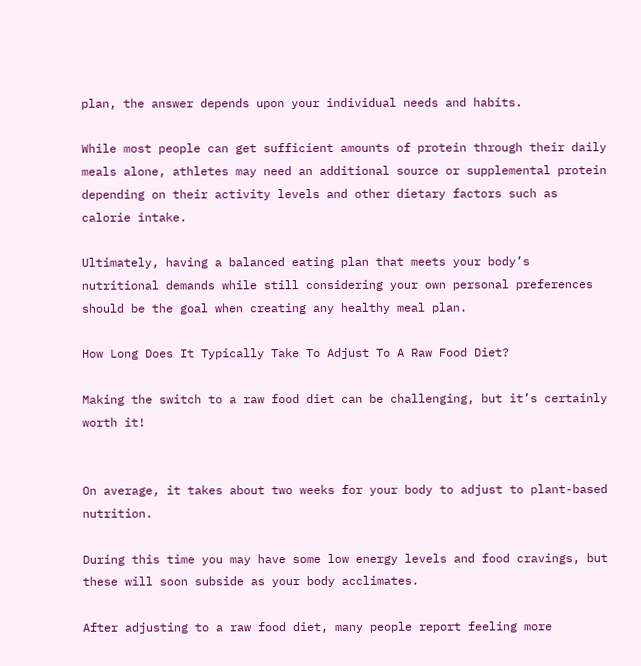plan, the answer depends upon your individual needs and habits.

While most people can get sufficient amounts of protein through their daily meals alone, athletes may need an additional source or supplemental protein depending on their activity levels and other dietary factors such as calorie intake.

Ultimately, having a balanced eating plan that meets your body’s nutritional demands while still considering your own personal preferences should be the goal when creating any healthy meal plan.

How Long Does It Typically Take To Adjust To A Raw Food Diet?

Making the switch to a raw food diet can be challenging, but it’s certainly worth it!


On average, it takes about two weeks for your body to adjust to plant-based nutrition.

During this time you may have some low energy levels and food cravings, but these will soon subside as your body acclimates.

After adjusting to a raw food diet, many people report feeling more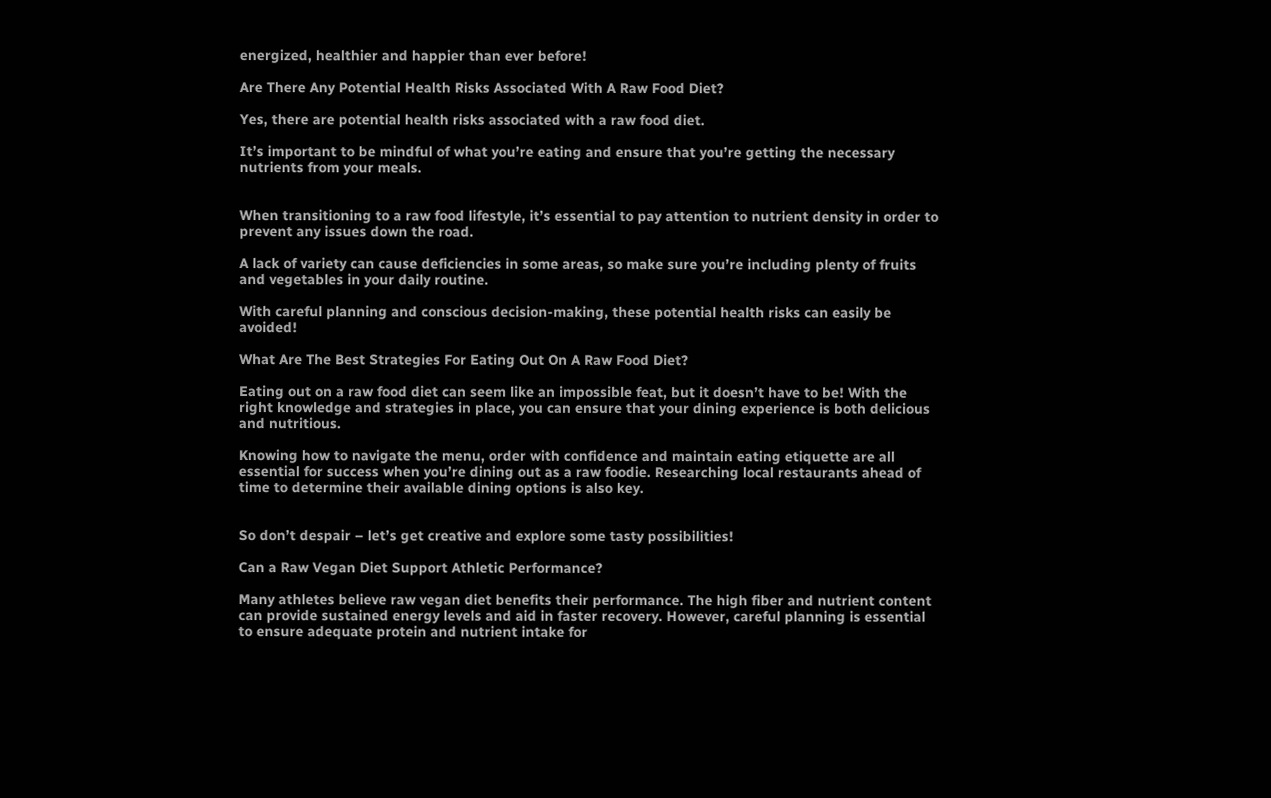energized, healthier and happier than ever before!

Are There Any Potential Health Risks Associated With A Raw Food Diet?

Yes, there are potential health risks associated with a raw food diet.

It’s important to be mindful of what you’re eating and ensure that you’re getting the necessary nutrients from your meals.


When transitioning to a raw food lifestyle, it’s essential to pay attention to nutrient density in order to prevent any issues down the road.

A lack of variety can cause deficiencies in some areas, so make sure you’re including plenty of fruits and vegetables in your daily routine.

With careful planning and conscious decision-making, these potential health risks can easily be avoided!

What Are The Best Strategies For Eating Out On A Raw Food Diet?

Eating out on a raw food diet can seem like an impossible feat, but it doesn’t have to be! With the right knowledge and strategies in place, you can ensure that your dining experience is both delicious and nutritious.

Knowing how to navigate the menu, order with confidence and maintain eating etiquette are all essential for success when you’re dining out as a raw foodie. Researching local restaurants ahead of time to determine their available dining options is also key.


So don’t despair – let’s get creative and explore some tasty possibilities!

Can a Raw Vegan Diet Support Athletic Performance?

Many athletes believe raw vegan diet benefits their performance. The high fiber and nutrient content can provide sustained energy levels and aid in faster recovery. However, careful planning is essential to ensure adequate protein and nutrient intake for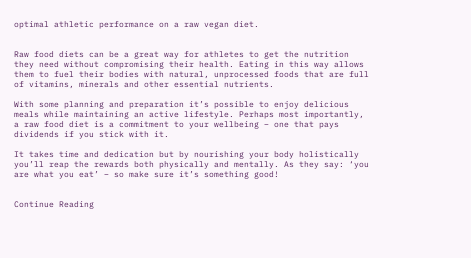optimal athletic performance on a raw vegan diet.


Raw food diets can be a great way for athletes to get the nutrition they need without compromising their health. Eating in this way allows them to fuel their bodies with natural, unprocessed foods that are full of vitamins, minerals and other essential nutrients.

With some planning and preparation it’s possible to enjoy delicious meals while maintaining an active lifestyle. Perhaps most importantly, a raw food diet is a commitment to your wellbeing – one that pays dividends if you stick with it.

It takes time and dedication but by nourishing your body holistically you’ll reap the rewards both physically and mentally. As they say: ‘you are what you eat’ – so make sure it’s something good!


Continue Reading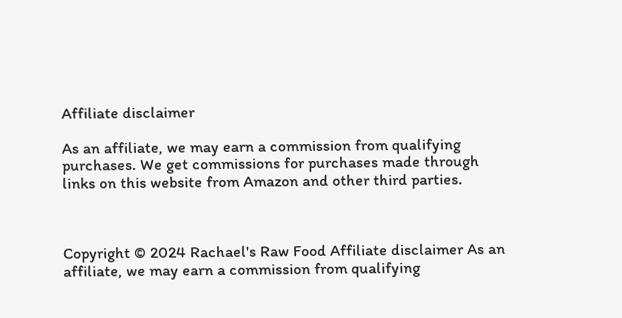Affiliate disclaimer

As an affiliate, we may earn a commission from qualifying purchases. We get commissions for purchases made through links on this website from Amazon and other third parties.



Copyright © 2024 Rachael's Raw Food Affiliate disclaimer As an affiliate, we may earn a commission from qualifying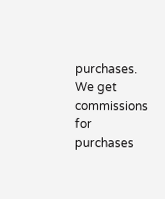purchases. We get commissions for purchases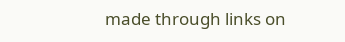made through links on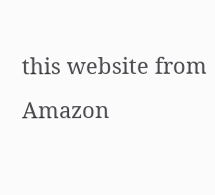this website from Amazon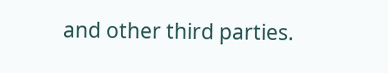and other third parties.